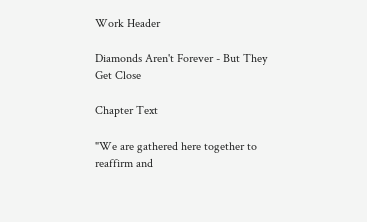Work Header

Diamonds Aren't Forever - But They Get Close

Chapter Text

"We are gathered here together to reaffirm and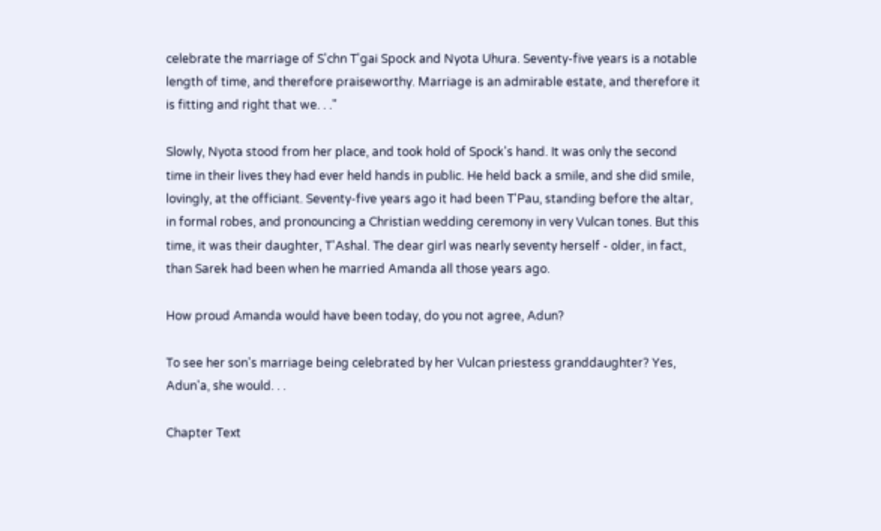celebrate the marriage of S'chn T'gai Spock and Nyota Uhura. Seventy-five years is a notable length of time, and therefore praiseworthy. Marriage is an admirable estate, and therefore it is fitting and right that we. . ."

Slowly, Nyota stood from her place, and took hold of Spock's hand. It was only the second time in their lives they had ever held hands in public. He held back a smile, and she did smile, lovingly, at the officiant. Seventy-five years ago it had been T'Pau, standing before the altar, in formal robes, and pronouncing a Christian wedding ceremony in very Vulcan tones. But this time, it was their daughter, T'Ashal. The dear girl was nearly seventy herself - older, in fact, than Sarek had been when he married Amanda all those years ago.

How proud Amanda would have been today, do you not agree, Adun?

To see her son's marriage being celebrated by her Vulcan priestess granddaughter? Yes, Adun'a, she would. . .

Chapter Text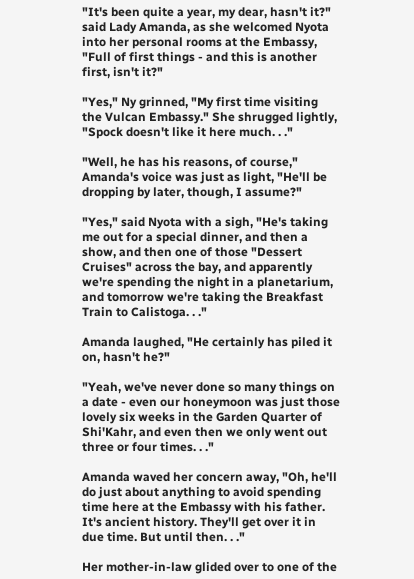"It's been quite a year, my dear, hasn't it?" said Lady Amanda, as she welcomed Nyota into her personal rooms at the Embassy, "Full of first things - and this is another first, isn't it?"

"Yes," Ny grinned, "My first time visiting the Vulcan Embassy." She shrugged lightly, "Spock doesn't like it here much. . ."

"Well, he has his reasons, of course," Amanda's voice was just as light, "He'll be dropping by later, though, I assume?"

"Yes," said Nyota with a sigh, "He's taking me out for a special dinner, and then a show, and then one of those "Dessert Cruises" across the bay, and apparently we're spending the night in a planetarium, and tomorrow we're taking the Breakfast Train to Calistoga. . ."

Amanda laughed, "He certainly has piled it on, hasn't he?"

"Yeah, we've never done so many things on a date - even our honeymoon was just those lovely six weeks in the Garden Quarter of Shi'Kahr, and even then we only went out three or four times. . ."

Amanda waved her concern away, "Oh, he'll do just about anything to avoid spending time here at the Embassy with his father. It's ancient history. They'll get over it in due time. But until then. . ."

Her mother-in-law glided over to one of the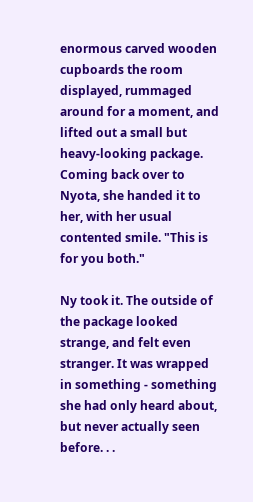enormous carved wooden cupboards the room displayed, rummaged around for a moment, and lifted out a small but heavy-looking package. Coming back over to Nyota, she handed it to her, with her usual contented smile. "This is for you both."

Ny took it. The outside of the package looked strange, and felt even stranger. It was wrapped in something - something she had only heard about, but never actually seen before. . .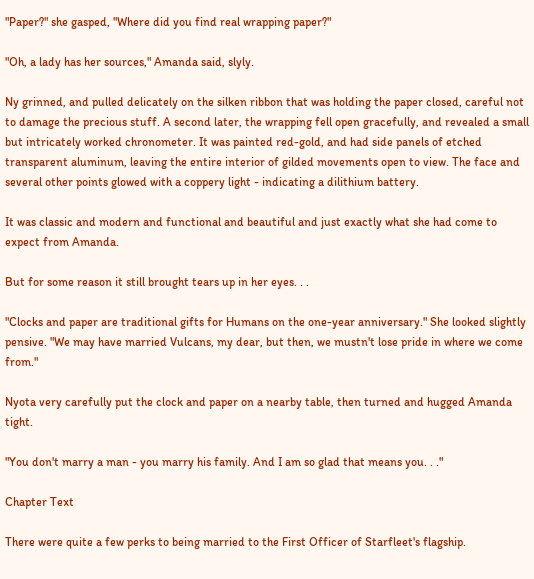"Paper?" she gasped, "Where did you find real wrapping paper?"

"Oh, a lady has her sources," Amanda said, slyly.

Ny grinned, and pulled delicately on the silken ribbon that was holding the paper closed, careful not to damage the precious stuff. A second later, the wrapping fell open gracefully, and revealed a small but intricately worked chronometer. It was painted red-gold, and had side panels of etched transparent aluminum, leaving the entire interior of gilded movements open to view. The face and several other points glowed with a coppery light - indicating a dilithium battery.

It was classic and modern and functional and beautiful and just exactly what she had come to expect from Amanda.

But for some reason it still brought tears up in her eyes. . .

"Clocks and paper are traditional gifts for Humans on the one-year anniversary." She looked slightly pensive. "We may have married Vulcans, my dear, but then, we mustn't lose pride in where we come from."

Nyota very carefully put the clock and paper on a nearby table, then turned and hugged Amanda tight.

"You don't marry a man - you marry his family. And I am so glad that means you. . ."

Chapter Text

There were quite a few perks to being married to the First Officer of Starfleet's flagship.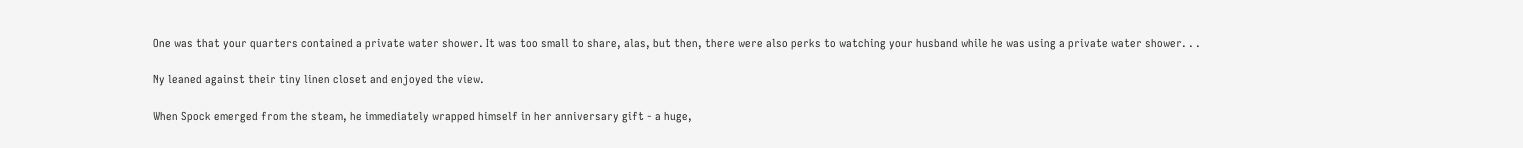One was that your quarters contained a private water shower. It was too small to share, alas, but then, there were also perks to watching your husband while he was using a private water shower. . .

Ny leaned against their tiny linen closet and enjoyed the view.

When Spock emerged from the steam, he immediately wrapped himself in her anniversary gift - a huge,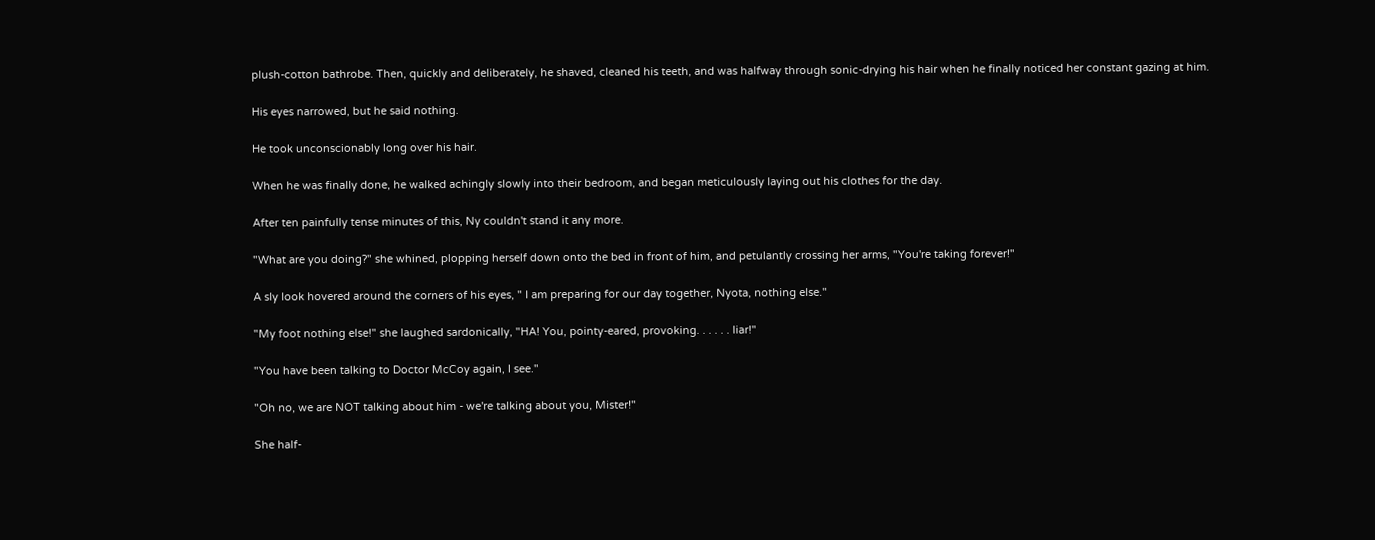plush-cotton bathrobe. Then, quickly and deliberately, he shaved, cleaned his teeth, and was halfway through sonic-drying his hair when he finally noticed her constant gazing at him.

His eyes narrowed, but he said nothing.

He took unconscionably long over his hair.

When he was finally done, he walked achingly slowly into their bedroom, and began meticulously laying out his clothes for the day.

After ten painfully tense minutes of this, Ny couldn't stand it any more.

"What are you doing?" she whined, plopping herself down onto the bed in front of him, and petulantly crossing her arms, "You're taking forever!"

A sly look hovered around the corners of his eyes, " I am preparing for our day together, Nyota, nothing else."

"My foot nothing else!" she laughed sardonically, "HA! You, pointy-eared, provoking. . . . . . liar!"

"You have been talking to Doctor McCoy again, I see."

"Oh no, we are NOT talking about him - we're talking about you, Mister!"

She half-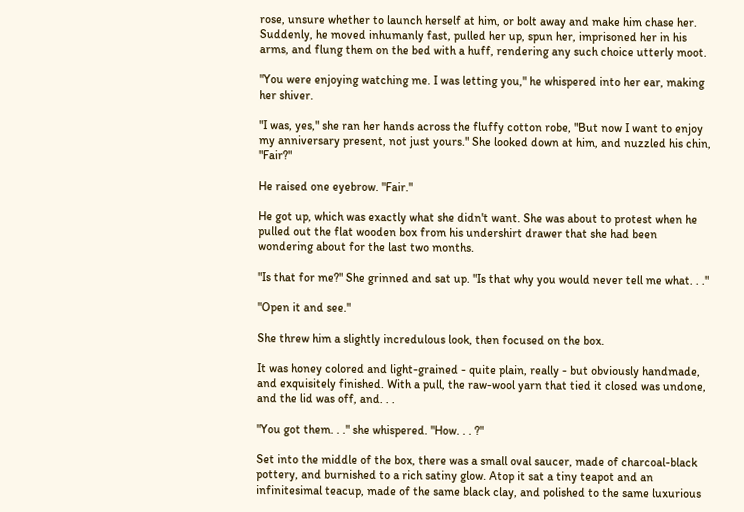rose, unsure whether to launch herself at him, or bolt away and make him chase her. Suddenly, he moved inhumanly fast, pulled her up, spun her, imprisoned her in his arms, and flung them on the bed with a huff, rendering any such choice utterly moot.

"You were enjoying watching me. I was letting you," he whispered into her ear, making her shiver.

"I was, yes," she ran her hands across the fluffy cotton robe, "But now I want to enjoy my anniversary present, not just yours." She looked down at him, and nuzzled his chin, "Fair?"

He raised one eyebrow. "Fair."

He got up, which was exactly what she didn't want. She was about to protest when he pulled out the flat wooden box from his undershirt drawer that she had been wondering about for the last two months.

"Is that for me?" She grinned and sat up. "Is that why you would never tell me what. . ."

"Open it and see."

She threw him a slightly incredulous look, then focused on the box.

It was honey colored and light-grained - quite plain, really - but obviously handmade, and exquisitely finished. With a pull, the raw-wool yarn that tied it closed was undone, and the lid was off, and. . .

"You got them. . ." she whispered. "How. . . ?"

Set into the middle of the box, there was a small oval saucer, made of charcoal-black pottery, and burnished to a rich satiny glow. Atop it sat a tiny teapot and an infinitesimal teacup, made of the same black clay, and polished to the same luxurious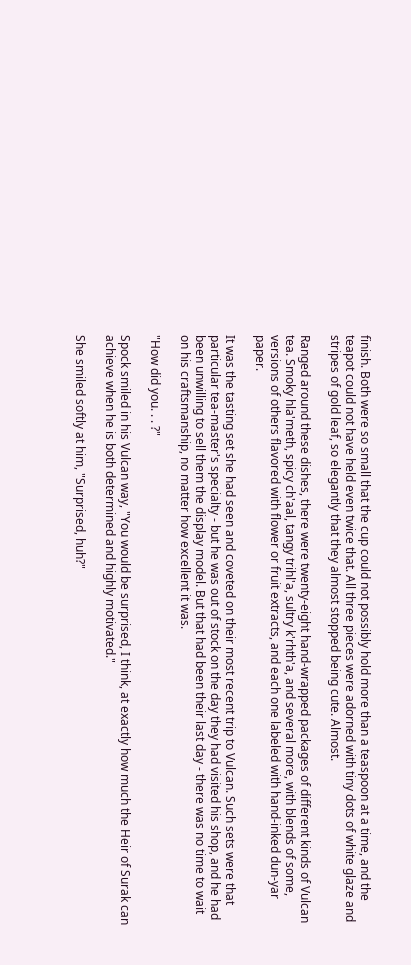finish. Both were so small that the cup could not possibly hold more than a teaspoon at a time, and the teapot could not have held even twice that. All three pieces were adorned with tiny dots of white glaze and stripes of gold leaf, so elegantly that they almost stopped being cute. Almost.

Ranged around these dishes, there were twenty-eight hand-wrapped packages of different kinds of Vulcan tea. Smoky hla'meth, spicy ch'aal, tangy trihl'a, sultry k'rhth'a, and several more, with blends of some, versions of others flavored with flower or fruit extracts, and each one labeled with hand-inked dun-yar paper.

It was the tasting set she had seen and coveted on their most recent trip to Vulcan. Such sets were that particular tea-master's specialty - but he was out of stock on the day they had visited his shop, and he had been unwilling to sell them the display model. But that had been their last day - there was no time to wait on his craftsmanship, no matter how excellent it was.

"How did you. . . ?"

Spock smiled in his Vulcan way, "You would be surprised, I think, at exactly how much the Heir of Surak can achieve when he is both determined and highly motivated."

She smiled softly at him, "Surprised, huh?"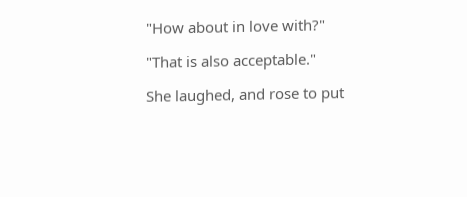"How about in love with?"

"That is also acceptable."

She laughed, and rose to put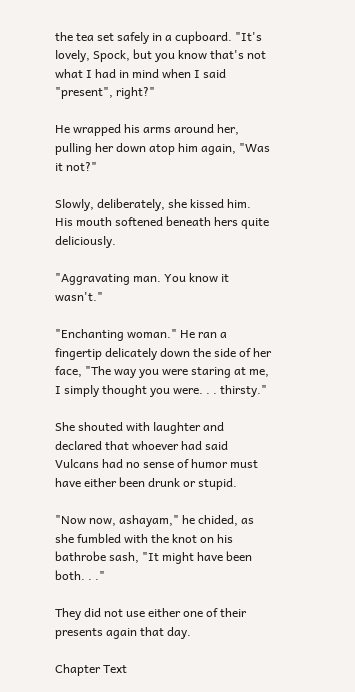the tea set safely in a cupboard. "It's lovely, Spock, but you know that's not what I had in mind when I said "present", right?"

He wrapped his arms around her, pulling her down atop him again, "Was it not?"

Slowly, deliberately, she kissed him. His mouth softened beneath hers quite deliciously.

"Aggravating man. You know it wasn't."

"Enchanting woman." He ran a fingertip delicately down the side of her face, "The way you were staring at me, I simply thought you were. . . thirsty."

She shouted with laughter and declared that whoever had said Vulcans had no sense of humor must have either been drunk or stupid.

"Now now, ashayam," he chided, as she fumbled with the knot on his bathrobe sash, "It might have been both. . ."

They did not use either one of their presents again that day.

Chapter Text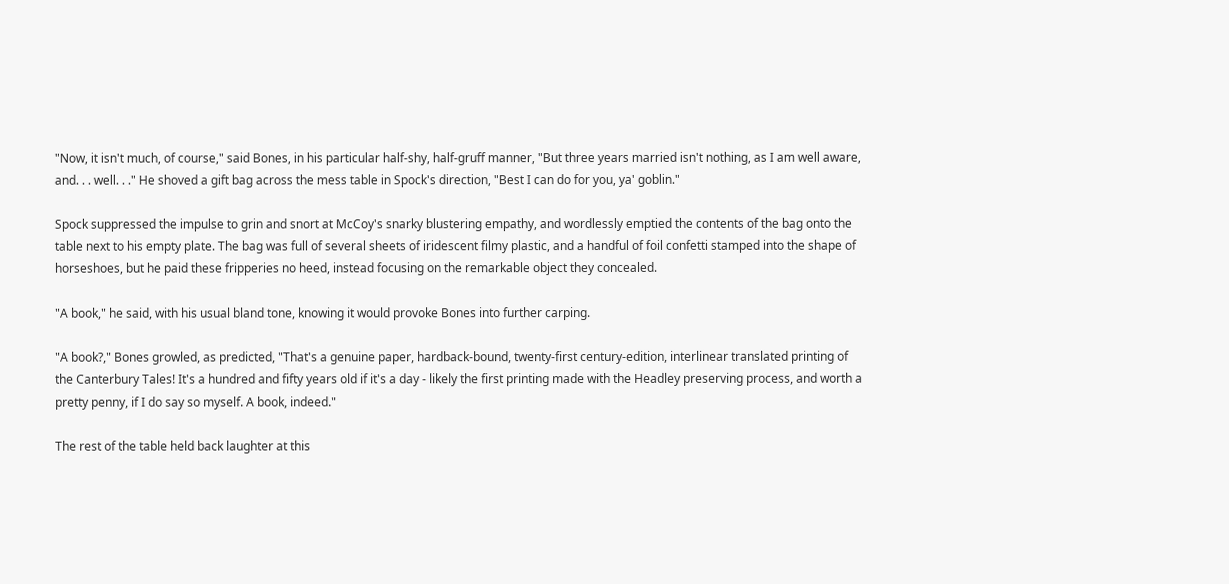"Now, it isn't much, of course," said Bones, in his particular half-shy, half-gruff manner, "But three years married isn't nothing, as I am well aware, and. . . well. . ." He shoved a gift bag across the mess table in Spock's direction, "Best I can do for you, ya' goblin."

Spock suppressed the impulse to grin and snort at McCoy's snarky blustering empathy, and wordlessly emptied the contents of the bag onto the table next to his empty plate. The bag was full of several sheets of iridescent filmy plastic, and a handful of foil confetti stamped into the shape of horseshoes, but he paid these fripperies no heed, instead focusing on the remarkable object they concealed.

"A book," he said, with his usual bland tone, knowing it would provoke Bones into further carping.

"A book?," Bones growled, as predicted, "That's a genuine paper, hardback-bound, twenty-first century-edition, interlinear translated printing of the Canterbury Tales! It's a hundred and fifty years old if it's a day - likely the first printing made with the Headley preserving process, and worth a pretty penny, if I do say so myself. A book, indeed."

The rest of the table held back laughter at this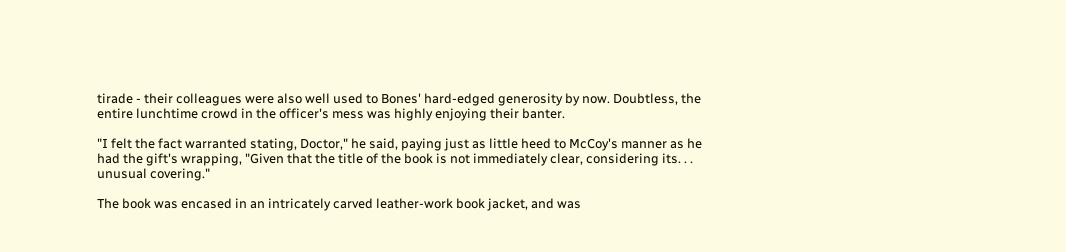tirade - their colleagues were also well used to Bones' hard-edged generosity by now. Doubtless, the entire lunchtime crowd in the officer's mess was highly enjoying their banter.

"I felt the fact warranted stating, Doctor," he said, paying just as little heed to McCoy's manner as he had the gift's wrapping, "Given that the title of the book is not immediately clear, considering its. . . unusual covering."

The book was encased in an intricately carved leather-work book jacket, and was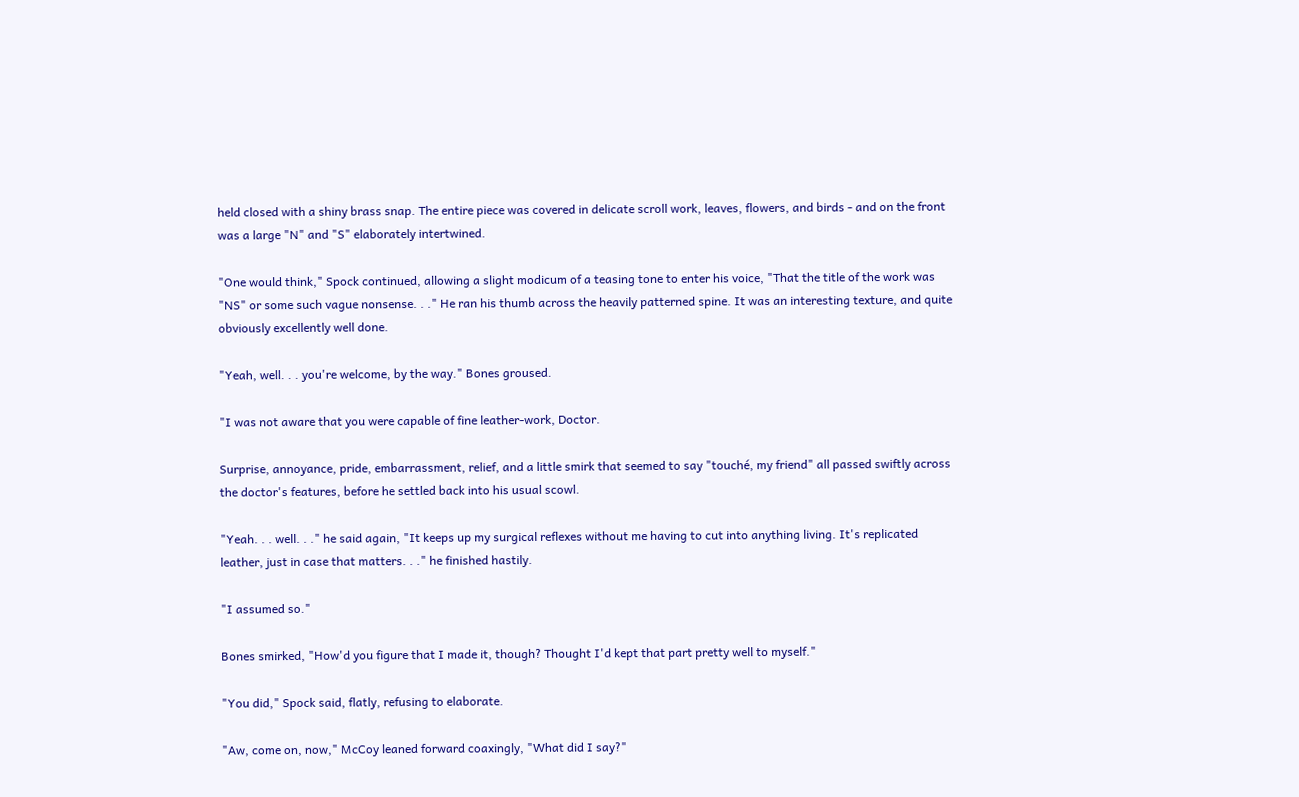held closed with a shiny brass snap. The entire piece was covered in delicate scroll work, leaves, flowers, and birds - and on the front was a large "N" and "S" elaborately intertwined.

"One would think," Spock continued, allowing a slight modicum of a teasing tone to enter his voice, "That the title of the work was "NS" or some such vague nonsense. . ." He ran his thumb across the heavily patterned spine. It was an interesting texture, and quite obviously excellently well done.

"Yeah, well. . . you're welcome, by the way." Bones groused.

"I was not aware that you were capable of fine leather-work, Doctor.

Surprise, annoyance, pride, embarrassment, relief, and a little smirk that seemed to say "touché, my friend" all passed swiftly across the doctor's features, before he settled back into his usual scowl.

"Yeah. . . well. . ." he said again, "It keeps up my surgical reflexes without me having to cut into anything living. It's replicated leather, just in case that matters. . ." he finished hastily.

"I assumed so."

Bones smirked, "How'd you figure that I made it, though? Thought I'd kept that part pretty well to myself."

"You did," Spock said, flatly, refusing to elaborate.

"Aw, come on, now," McCoy leaned forward coaxingly, "What did I say?"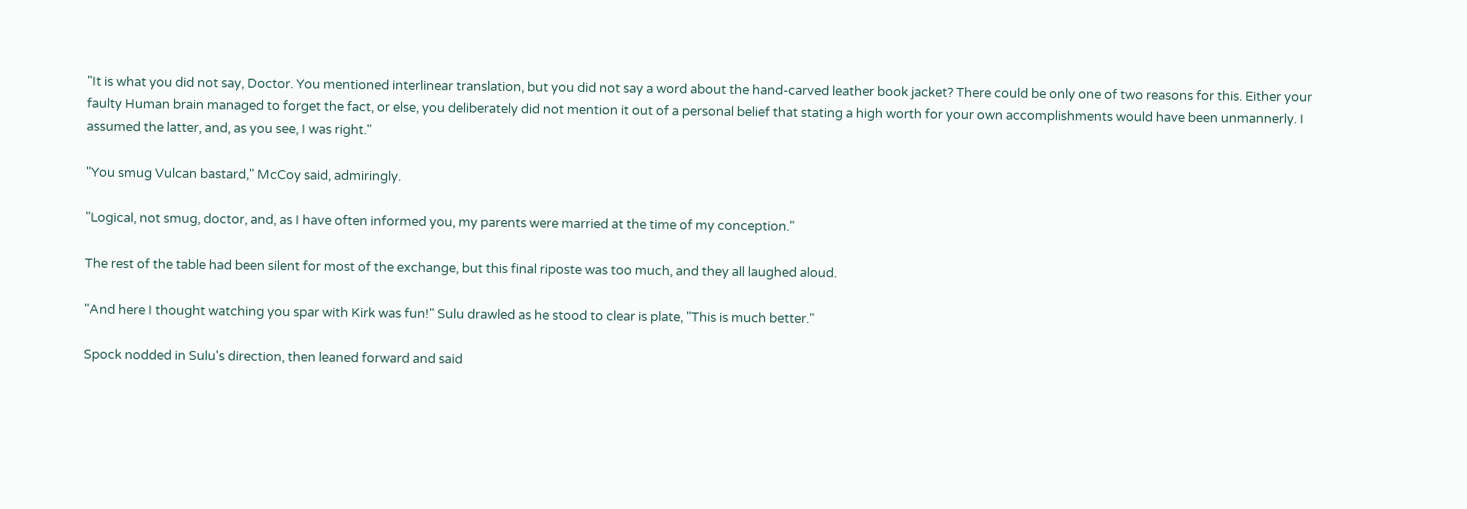"It is what you did not say, Doctor. You mentioned interlinear translation, but you did not say a word about the hand-carved leather book jacket? There could be only one of two reasons for this. Either your faulty Human brain managed to forget the fact, or else, you deliberately did not mention it out of a personal belief that stating a high worth for your own accomplishments would have been unmannerly. I assumed the latter, and, as you see, I was right."

"You smug Vulcan bastard," McCoy said, admiringly.

"Logical, not smug, doctor, and, as I have often informed you, my parents were married at the time of my conception."

The rest of the table had been silent for most of the exchange, but this final riposte was too much, and they all laughed aloud.

"And here I thought watching you spar with Kirk was fun!" Sulu drawled as he stood to clear is plate, "This is much better."

Spock nodded in Sulu's direction, then leaned forward and said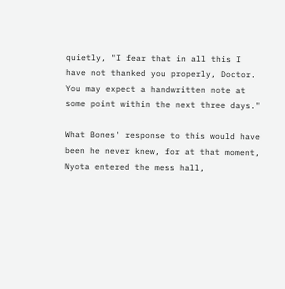quietly, "I fear that in all this I have not thanked you properly, Doctor. You may expect a handwritten note at some point within the next three days."

What Bones' response to this would have been he never knew, for at that moment, Nyota entered the mess hall,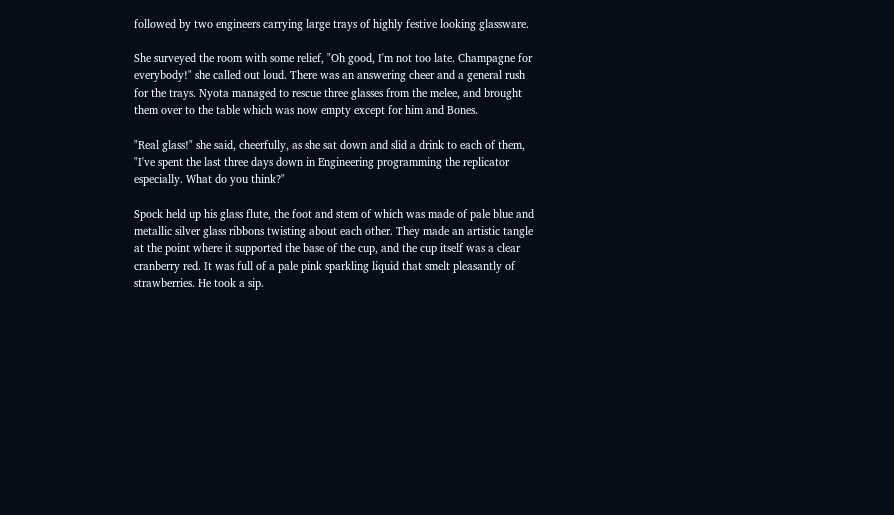followed by two engineers carrying large trays of highly festive looking glassware.

She surveyed the room with some relief, "Oh good, I'm not too late. Champagne for everybody!" she called out loud. There was an answering cheer and a general rush for the trays. Nyota managed to rescue three glasses from the melee, and brought them over to the table which was now empty except for him and Bones.

"Real glass!" she said, cheerfully, as she sat down and slid a drink to each of them, "I've spent the last three days down in Engineering programming the replicator especially. What do you think?"

Spock held up his glass flute, the foot and stem of which was made of pale blue and metallic silver glass ribbons twisting about each other. They made an artistic tangle at the point where it supported the base of the cup, and the cup itself was a clear cranberry red. It was full of a pale pink sparkling liquid that smelt pleasantly of strawberries. He took a sip.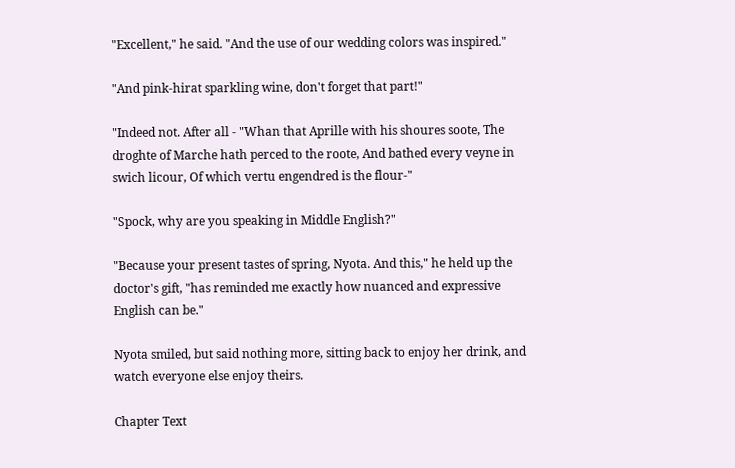"Excellent," he said. "And the use of our wedding colors was inspired."

"And pink-hirat sparkling wine, don't forget that part!"

"Indeed not. After all - "Whan that Aprille with his shoures soote, The droghte of Marche hath perced to the roote, And bathed every veyne in swich licour, Of which vertu engendred is the flour-"

"Spock, why are you speaking in Middle English?"

"Because your present tastes of spring, Nyota. And this," he held up the doctor's gift, "has reminded me exactly how nuanced and expressive English can be."

Nyota smiled, but said nothing more, sitting back to enjoy her drink, and watch everyone else enjoy theirs.

Chapter Text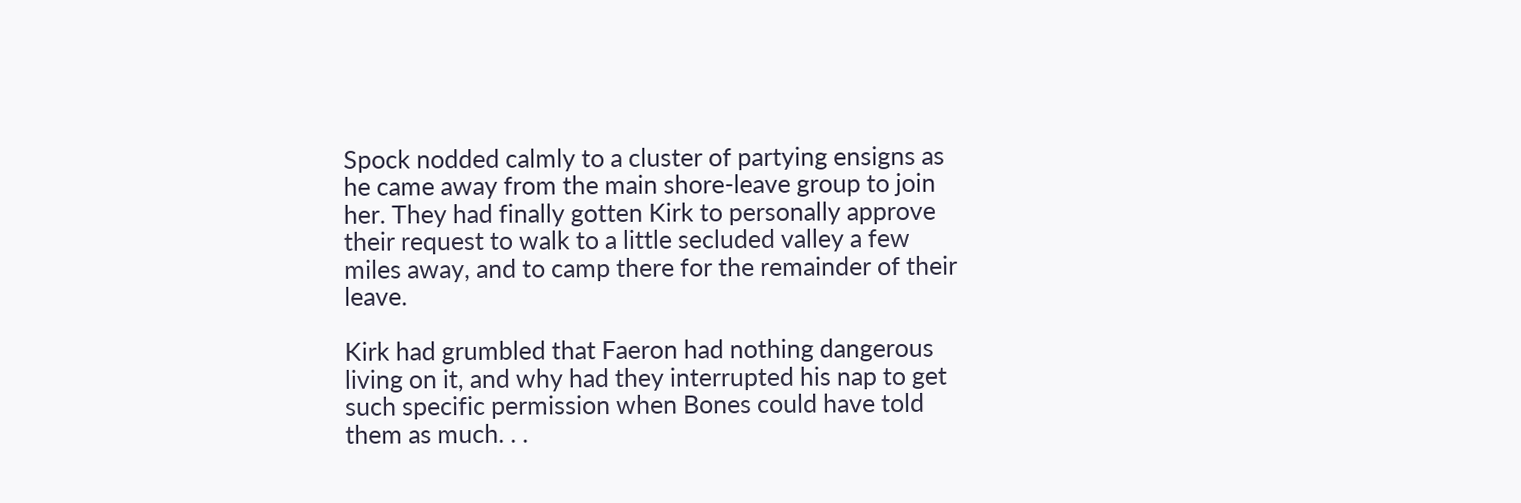Spock nodded calmly to a cluster of partying ensigns as he came away from the main shore-leave group to join her. They had finally gotten Kirk to personally approve their request to walk to a little secluded valley a few miles away, and to camp there for the remainder of their leave.

Kirk had grumbled that Faeron had nothing dangerous living on it, and why had they interrupted his nap to get such specific permission when Bones could have told them as much. . .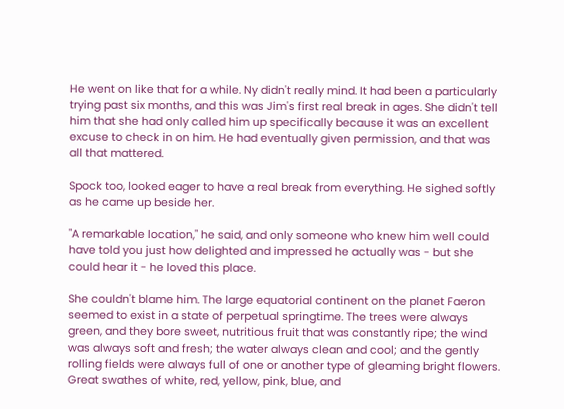He went on like that for a while. Ny didn't really mind. It had been a particularly trying past six months, and this was Jim's first real break in ages. She didn't tell him that she had only called him up specifically because it was an excellent excuse to check in on him. He had eventually given permission, and that was all that mattered.

Spock too, looked eager to have a real break from everything. He sighed softly as he came up beside her.

"A remarkable location," he said, and only someone who knew him well could have told you just how delighted and impressed he actually was - but she could hear it - he loved this place.

She couldn't blame him. The large equatorial continent on the planet Faeron seemed to exist in a state of perpetual springtime. The trees were always green, and they bore sweet, nutritious fruit that was constantly ripe; the wind was always soft and fresh; the water always clean and cool; and the gently rolling fields were always full of one or another type of gleaming bright flowers. Great swathes of white, red, yellow, pink, blue, and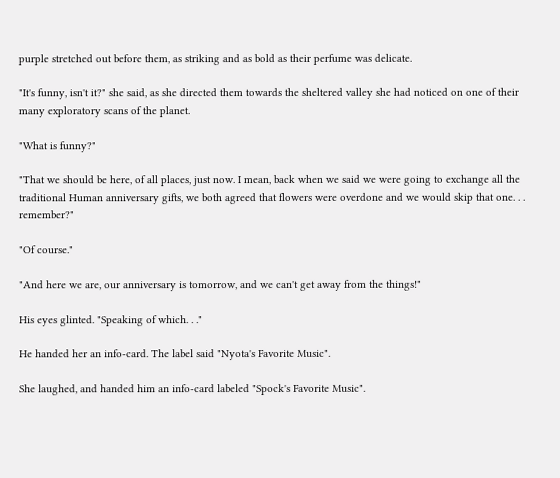purple stretched out before them, as striking and as bold as their perfume was delicate.

"It's funny, isn't it?" she said, as she directed them towards the sheltered valley she had noticed on one of their many exploratory scans of the planet.

"What is funny?"

"That we should be here, of all places, just now. I mean, back when we said we were going to exchange all the traditional Human anniversary gifts, we both agreed that flowers were overdone and we would skip that one. . . remember?"

"Of course."

"And here we are, our anniversary is tomorrow, and we can't get away from the things!"

His eyes glinted. "Speaking of which. . ."

He handed her an info-card. The label said "Nyota's Favorite Music".

She laughed, and handed him an info-card labeled "Spock's Favorite Music".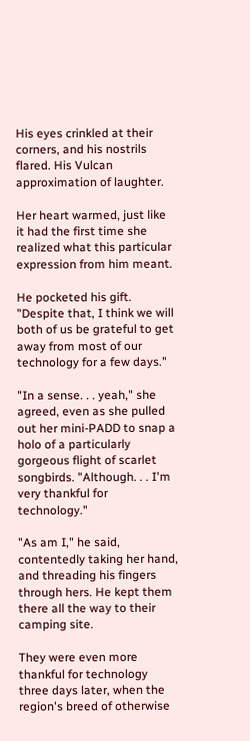His eyes crinkled at their corners, and his nostrils flared. His Vulcan approximation of laughter.

Her heart warmed, just like it had the first time she realized what this particular expression from him meant.

He pocketed his gift. "Despite that, I think we will both of us be grateful to get away from most of our technology for a few days."

"In a sense. . . yeah," she agreed, even as she pulled out her mini-PADD to snap a holo of a particularly gorgeous flight of scarlet songbirds. "Although. . . I'm very thankful for technology."

"As am I," he said, contentedly taking her hand, and threading his fingers through hers. He kept them there all the way to their camping site.

They were even more thankful for technology three days later, when the region's breed of otherwise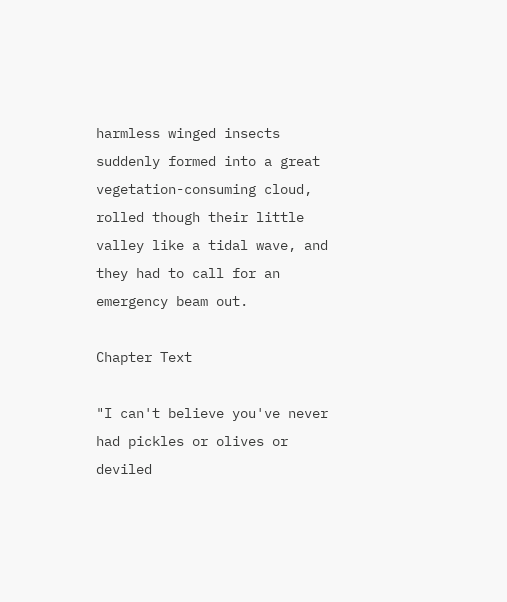harmless winged insects suddenly formed into a great vegetation-consuming cloud, rolled though their little valley like a tidal wave, and they had to call for an emergency beam out.

Chapter Text

"I can't believe you've never had pickles or olives or deviled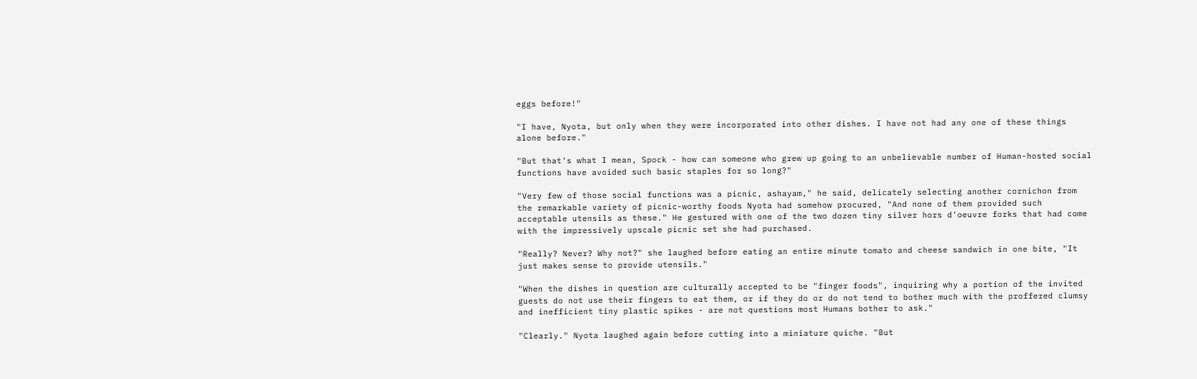eggs before!"

"I have, Nyota, but only when they were incorporated into other dishes. I have not had any one of these things alone before."

"But that's what I mean, Spock - how can someone who grew up going to an unbelievable number of Human-hosted social functions have avoided such basic staples for so long?"

"Very few of those social functions was a picnic, ashayam," he said, delicately selecting another cornichon from the remarkable variety of picnic-worthy foods Nyota had somehow procured, "And none of them provided such acceptable utensils as these." He gestured with one of the two dozen tiny silver hors d'oeuvre forks that had come with the impressively upscale picnic set she had purchased.

"Really? Never? Why not?" she laughed before eating an entire minute tomato and cheese sandwich in one bite, "It just makes sense to provide utensils."

"When the dishes in question are culturally accepted to be "finger foods", inquiring why a portion of the invited guests do not use their fingers to eat them, or if they do or do not tend to bother much with the proffered clumsy and inefficient tiny plastic spikes - are not questions most Humans bother to ask."

"Clearly." Nyota laughed again before cutting into a miniature quiche. "But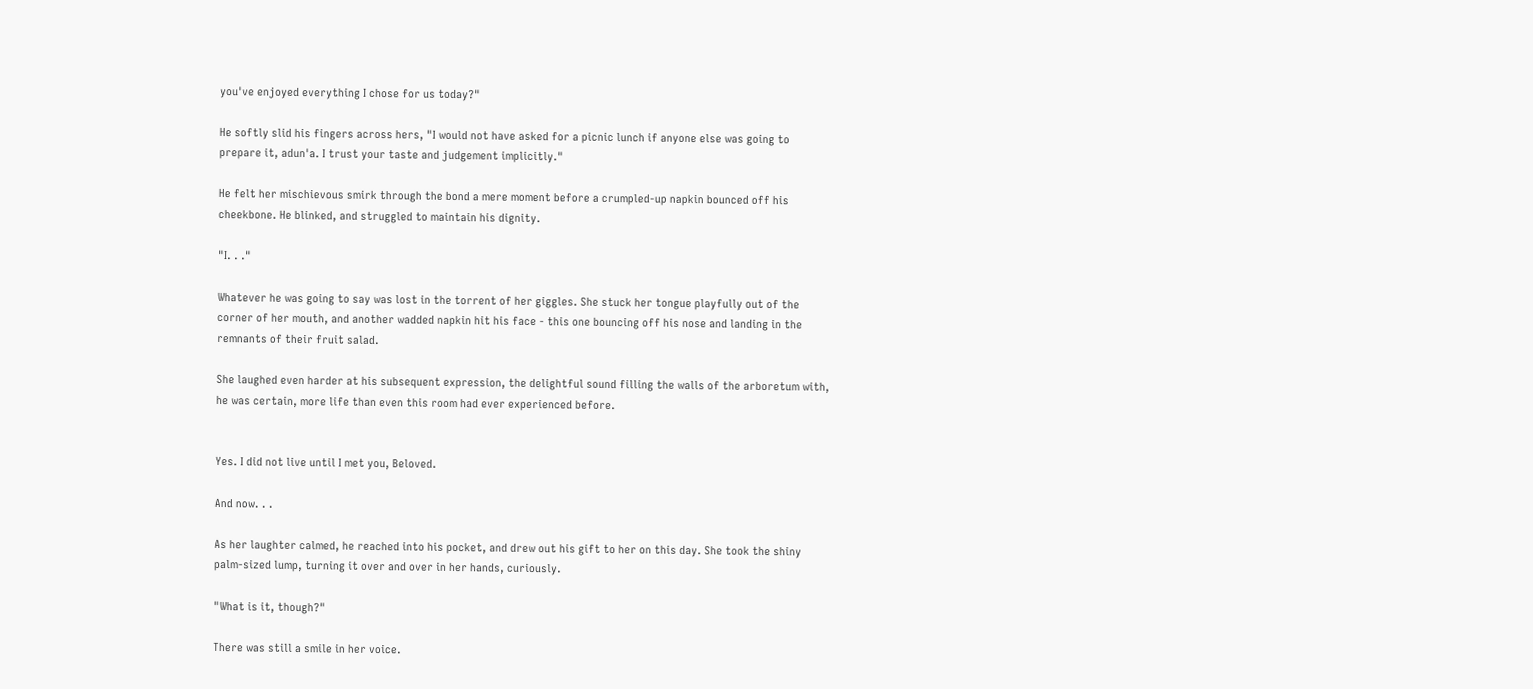you've enjoyed everything I chose for us today?"

He softly slid his fingers across hers, "I would not have asked for a picnic lunch if anyone else was going to prepare it, adun'a. I trust your taste and judgement implicitly."

He felt her mischievous smirk through the bond a mere moment before a crumpled-up napkin bounced off his cheekbone. He blinked, and struggled to maintain his dignity.

"I. . ."

Whatever he was going to say was lost in the torrent of her giggles. She stuck her tongue playfully out of the corner of her mouth, and another wadded napkin hit his face - this one bouncing off his nose and landing in the remnants of their fruit salad.

She laughed even harder at his subsequent expression, the delightful sound filling the walls of the arboretum with, he was certain, more life than even this room had ever experienced before.


Yes. I did not live until I met you, Beloved.

And now. . .

As her laughter calmed, he reached into his pocket, and drew out his gift to her on this day. She took the shiny palm-sized lump, turning it over and over in her hands, curiously.

"What is it, though?"

There was still a smile in her voice.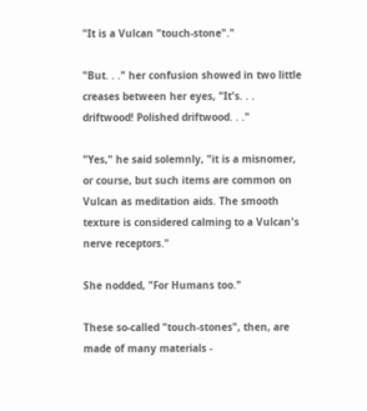"It is a Vulcan "touch-stone"."

"But. . ." her confusion showed in two little creases between her eyes, "It's. . . driftwood! Polished driftwood. . ."

"Yes," he said solemnly, "it is a misnomer, or course, but such items are common on Vulcan as meditation aids. The smooth texture is considered calming to a Vulcan's nerve receptors."

She nodded, "For Humans too."

These so-called "touch-stones", then, are made of many materials -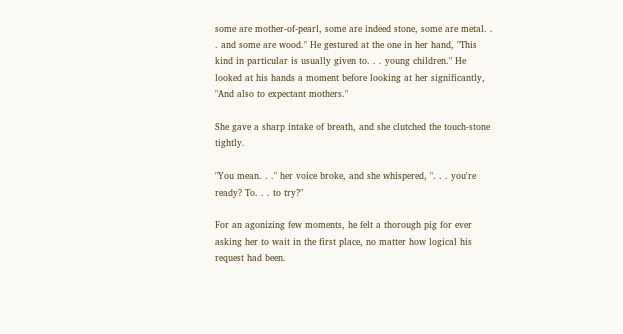some are mother-of-pearl, some are indeed stone, some are metal. . . and some are wood." He gestured at the one in her hand, "This kind in particular is usually given to. . . young children." He looked at his hands a moment before looking at her significantly, "And also to expectant mothers."

She gave a sharp intake of breath, and she clutched the touch-stone tightly.

"You mean. . ." her voice broke, and she whispered, ". . . you're ready? To. . . to try?"

For an agonizing few moments, he felt a thorough pig for ever asking her to wait in the first place, no matter how logical his request had been.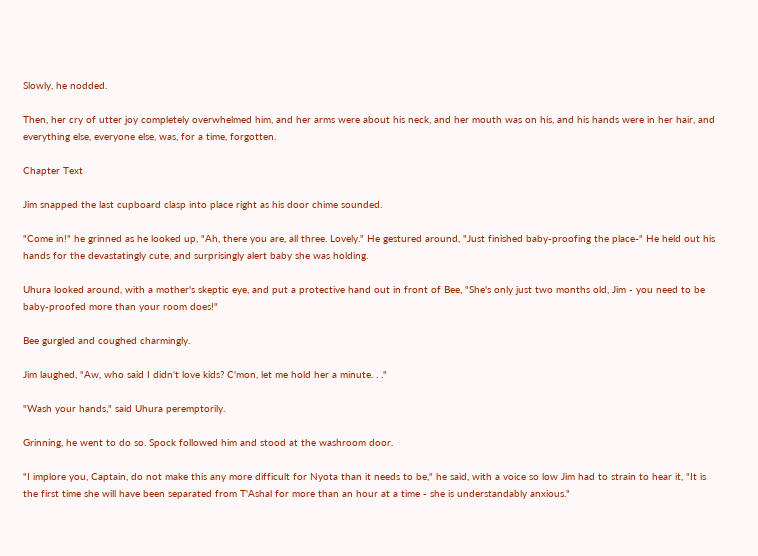Slowly, he nodded.

Then, her cry of utter joy completely overwhelmed him, and her arms were about his neck, and her mouth was on his, and his hands were in her hair, and everything else, everyone else, was, for a time, forgotten.

Chapter Text

Jim snapped the last cupboard clasp into place right as his door chime sounded.

"Come in!" he grinned as he looked up, "Ah, there you are, all three. Lovely." He gestured around, "Just finished baby-proofing the place-" He held out his hands for the devastatingly cute, and surprisingly alert baby she was holding.

Uhura looked around, with a mother's skeptic eye, and put a protective hand out in front of Bee, "She's only just two months old, Jim - you need to be baby-proofed more than your room does!"

Bee gurgled and coughed charmingly.

Jim laughed, "Aw, who said I didn't love kids? C'mon, let me hold her a minute. . ."

"Wash your hands," said Uhura peremptorily.

Grinning, he went to do so. Spock followed him and stood at the washroom door.

"I implore you, Captain, do not make this any more difficult for Nyota than it needs to be," he said, with a voice so low Jim had to strain to hear it, "It is the first time she will have been separated from T'Ashal for more than an hour at a time - she is understandably anxious."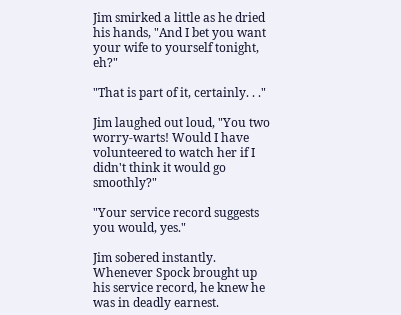Jim smirked a little as he dried his hands, "And I bet you want your wife to yourself tonight, eh?"

"That is part of it, certainly. . ."

Jim laughed out loud, "You two worry-warts! Would I have volunteered to watch her if I didn't think it would go smoothly?"

"Your service record suggests you would, yes."

Jim sobered instantly. Whenever Spock brought up his service record, he knew he was in deadly earnest.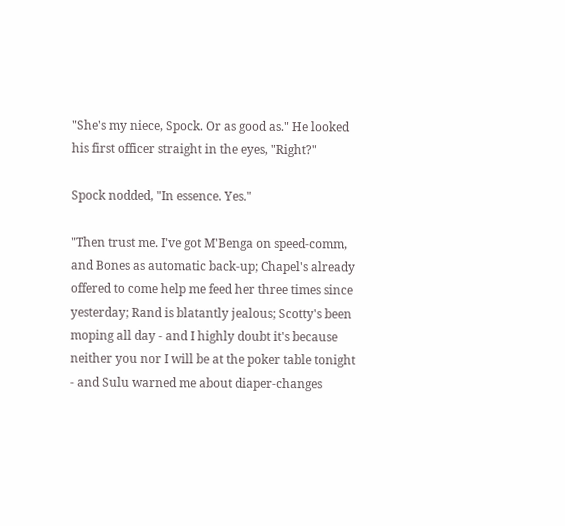"She's my niece, Spock. Or as good as." He looked his first officer straight in the eyes, "Right?"

Spock nodded, "In essence. Yes."

"Then trust me. I've got M'Benga on speed-comm, and Bones as automatic back-up; Chapel's already offered to come help me feed her three times since yesterday; Rand is blatantly jealous; Scotty's been moping all day - and I highly doubt it's because neither you nor I will be at the poker table tonight - and Sulu warned me about diaper-changes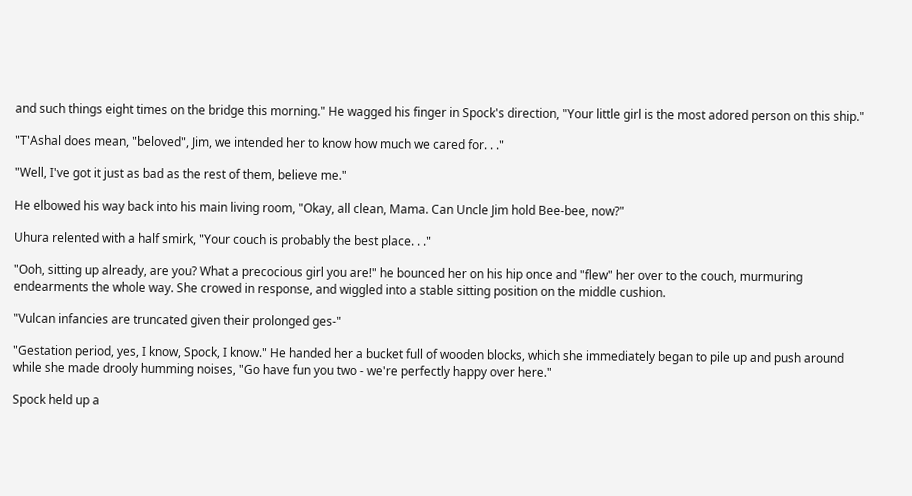and such things eight times on the bridge this morning." He wagged his finger in Spock's direction, "Your little girl is the most adored person on this ship."

"T'Ashal does mean, "beloved", Jim, we intended her to know how much we cared for. . ."

"Well, I've got it just as bad as the rest of them, believe me."

He elbowed his way back into his main living room, "Okay, all clean, Mama. Can Uncle Jim hold Bee-bee, now?"

Uhura relented with a half smirk, "Your couch is probably the best place. . ."

"Ooh, sitting up already, are you? What a precocious girl you are!" he bounced her on his hip once and "flew" her over to the couch, murmuring endearments the whole way. She crowed in response, and wiggled into a stable sitting position on the middle cushion.

"Vulcan infancies are truncated given their prolonged ges-"

"Gestation period, yes, I know, Spock, I know." He handed her a bucket full of wooden blocks, which she immediately began to pile up and push around while she made drooly humming noises, "Go have fun you two - we're perfectly happy over here."

Spock held up a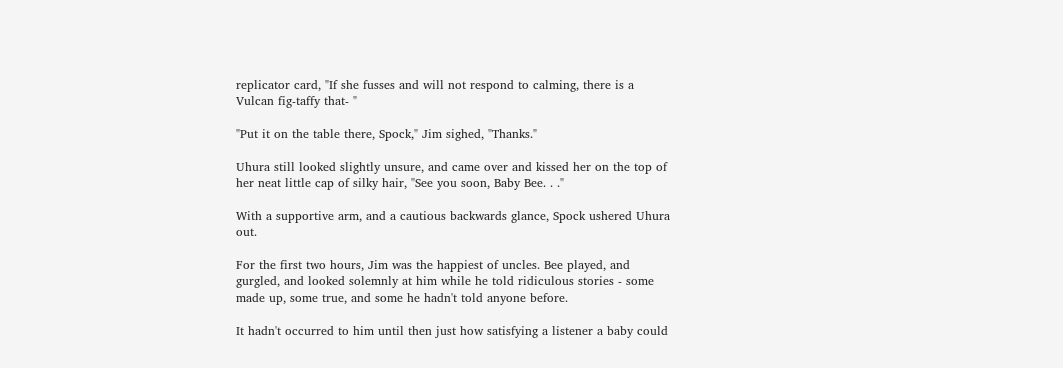replicator card, "If she fusses and will not respond to calming, there is a Vulcan fig-taffy that- "

"Put it on the table there, Spock," Jim sighed, "Thanks."

Uhura still looked slightly unsure, and came over and kissed her on the top of her neat little cap of silky hair, "See you soon, Baby Bee. . ."

With a supportive arm, and a cautious backwards glance, Spock ushered Uhura out.

For the first two hours, Jim was the happiest of uncles. Bee played, and gurgled, and looked solemnly at him while he told ridiculous stories - some made up, some true, and some he hadn't told anyone before.

It hadn't occurred to him until then just how satisfying a listener a baby could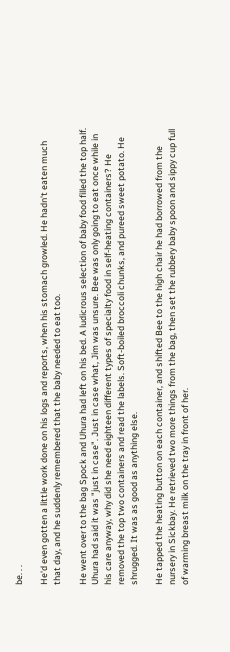be. . .

He'd even gotten a little work done on his logs and reports, when his stomach growled. He hadn't eaten much that day, and he suddenly remembered that the baby needed to eat too.

He went over to the bag Spock and Uhura had left on his bed. A ludicrous selection of baby food filled the top half. Uhura had said it was "just in case". Just in case what, Jim was unsure. Bee was only going to eat once while in his care anyway, why did she need eighteen different types of specialty food in self-heating containers? He removed the top two containers and read the labels. Soft-boiled broccoli chunks, and pureed sweet potato. He shrugged. It was as good as anything else.

He tapped the heating button on each container, and shifted Bee to the high chair he had borrowed from the nursery in Sickbay. He retrieved two more things from the bag, then set the rubbery baby spoon and sippy cup full of warming breast milk on the tray in front of her.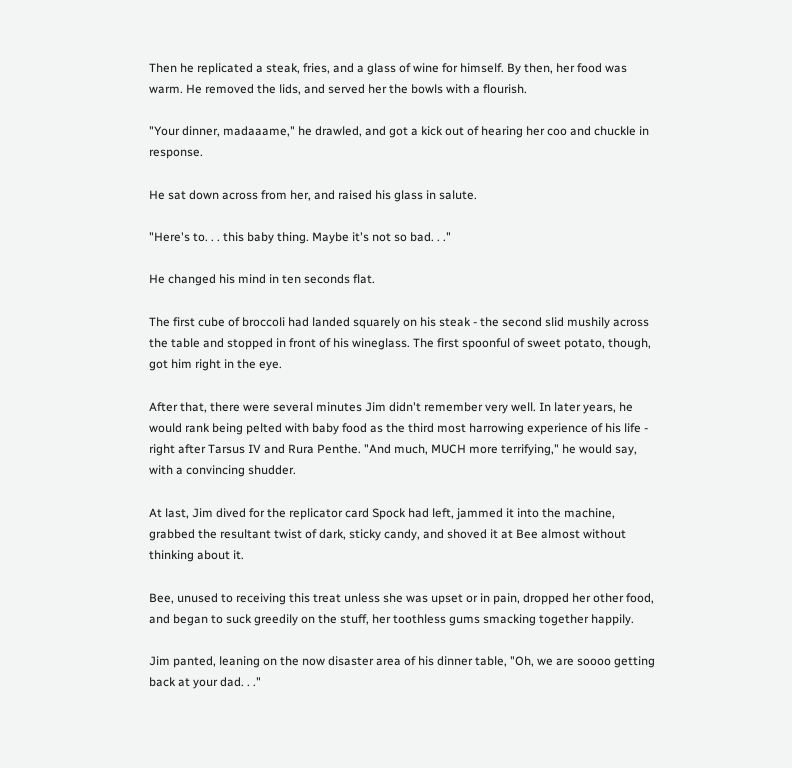Then he replicated a steak, fries, and a glass of wine for himself. By then, her food was warm. He removed the lids, and served her the bowls with a flourish.

"Your dinner, madaaame," he drawled, and got a kick out of hearing her coo and chuckle in response.

He sat down across from her, and raised his glass in salute.

"Here's to. . . this baby thing. Maybe it's not so bad. . ."

He changed his mind in ten seconds flat.

The first cube of broccoli had landed squarely on his steak - the second slid mushily across the table and stopped in front of his wineglass. The first spoonful of sweet potato, though, got him right in the eye.

After that, there were several minutes Jim didn't remember very well. In later years, he would rank being pelted with baby food as the third most harrowing experience of his life - right after Tarsus IV and Rura Penthe. "And much, MUCH more terrifying," he would say, with a convincing shudder.

At last, Jim dived for the replicator card Spock had left, jammed it into the machine, grabbed the resultant twist of dark, sticky candy, and shoved it at Bee almost without thinking about it.

Bee, unused to receiving this treat unless she was upset or in pain, dropped her other food, and began to suck greedily on the stuff, her toothless gums smacking together happily.

Jim panted, leaning on the now disaster area of his dinner table, "Oh, we are soooo getting back at your dad. . ."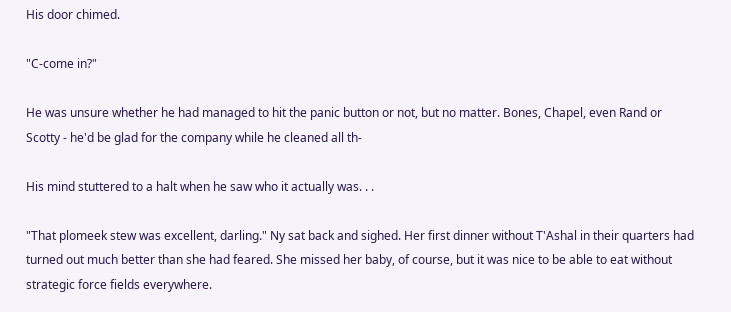His door chimed.

"C-come in?"

He was unsure whether he had managed to hit the panic button or not, but no matter. Bones, Chapel, even Rand or Scotty - he'd be glad for the company while he cleaned all th-

His mind stuttered to a halt when he saw who it actually was. . .

"That plomeek stew was excellent, darling." Ny sat back and sighed. Her first dinner without T'Ashal in their quarters had turned out much better than she had feared. She missed her baby, of course, but it was nice to be able to eat without strategic force fields everywhere.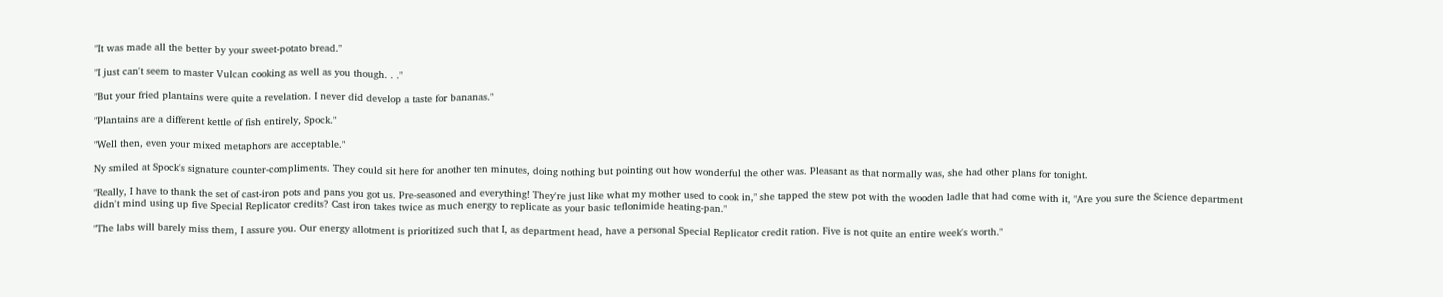"It was made all the better by your sweet-potato bread."

"I just can't seem to master Vulcan cooking as well as you though. . ."

"But your fried plantains were quite a revelation. I never did develop a taste for bananas."

"Plantains are a different kettle of fish entirely, Spock."

"Well then, even your mixed metaphors are acceptable."

Ny smiled at Spock's signature counter-compliments. They could sit here for another ten minutes, doing nothing but pointing out how wonderful the other was. Pleasant as that normally was, she had other plans for tonight.

"Really, I have to thank the set of cast-iron pots and pans you got us. Pre-seasoned and everything! They're just like what my mother used to cook in," she tapped the stew pot with the wooden ladle that had come with it, "Are you sure the Science department didn't mind using up five Special Replicator credits? Cast iron takes twice as much energy to replicate as your basic teflonimide heating-pan."

"The labs will barely miss them, I assure you. Our energy allotment is prioritized such that I, as department head, have a personal Special Replicator credit ration. Five is not quite an entire week's worth."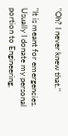"Oh? I never knew that."

"It is meant for emergencies. Usually I donate my personal portion to Engineering,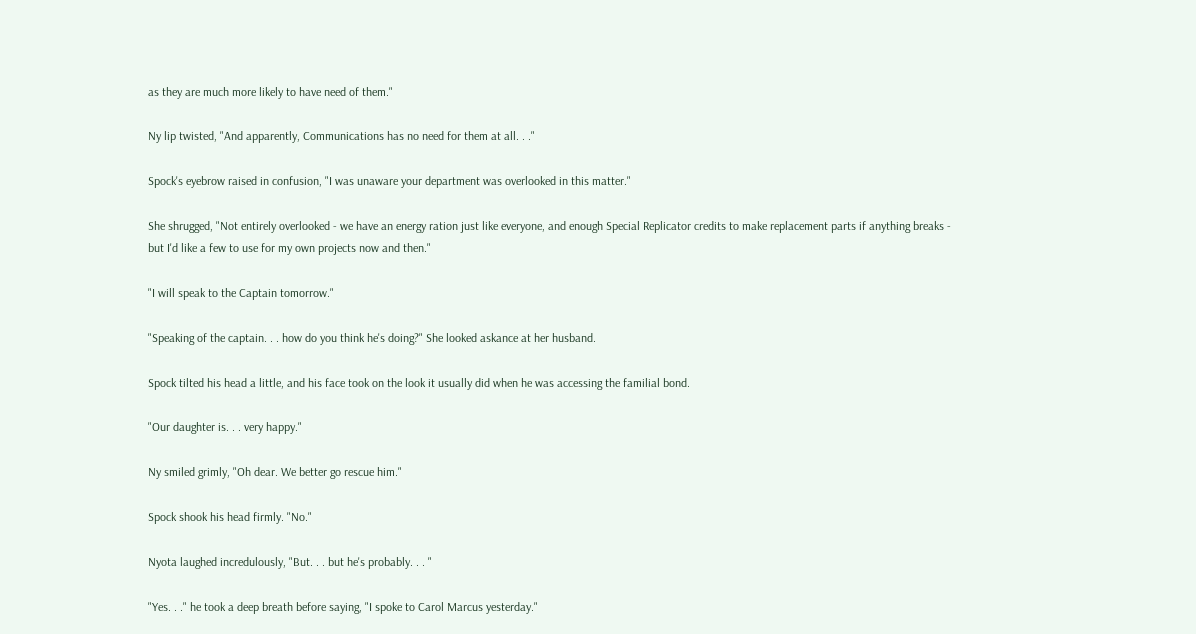as they are much more likely to have need of them."

Ny lip twisted, "And apparently, Communications has no need for them at all. . ."

Spock's eyebrow raised in confusion, "I was unaware your department was overlooked in this matter."

She shrugged, "Not entirely overlooked - we have an energy ration just like everyone, and enough Special Replicator credits to make replacement parts if anything breaks - but I'd like a few to use for my own projects now and then."

"I will speak to the Captain tomorrow."

"Speaking of the captain. . . how do you think he's doing?" She looked askance at her husband.

Spock tilted his head a little, and his face took on the look it usually did when he was accessing the familial bond.

"Our daughter is. . . very happy."

Ny smiled grimly, "Oh dear. We better go rescue him."

Spock shook his head firmly. "No."

Nyota laughed incredulously, "But. . . but he's probably. . . "

"Yes. . ." he took a deep breath before saying, "I spoke to Carol Marcus yesterday."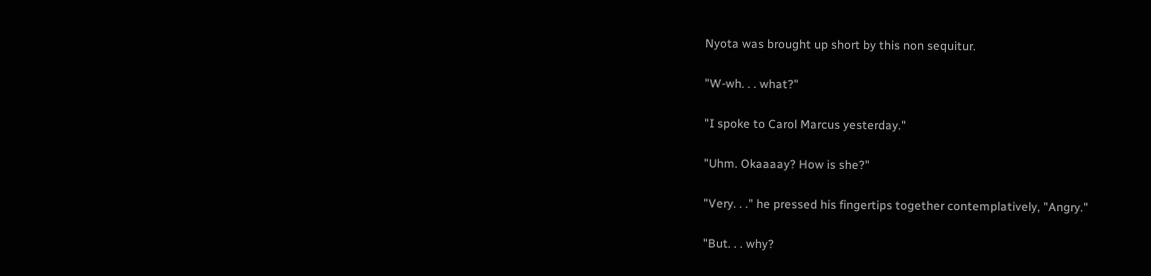Nyota was brought up short by this non sequitur.

"W-wh. . . what?"

"I spoke to Carol Marcus yesterday."

"Uhm. Okaaaay? How is she?"

"Very. . ." he pressed his fingertips together contemplatively, "Angry."

"But. . . why?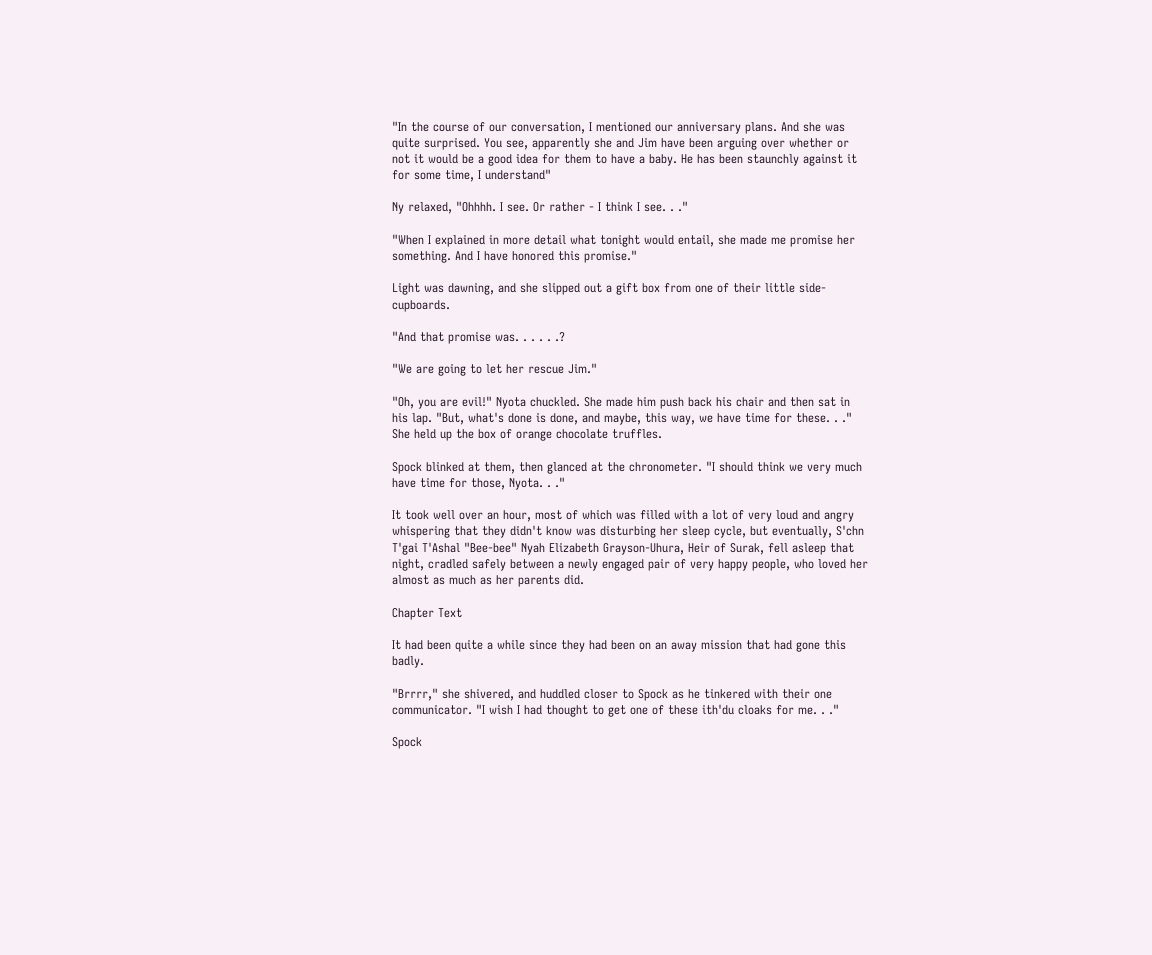"In the course of our conversation, I mentioned our anniversary plans. And she was quite surprised. You see, apparently she and Jim have been arguing over whether or not it would be a good idea for them to have a baby. He has been staunchly against it for some time, I understand"

Ny relaxed, "Ohhhh. I see. Or rather - I think I see. . ."

"When I explained in more detail what tonight would entail, she made me promise her something. And I have honored this promise."

Light was dawning, and she slipped out a gift box from one of their little side-cupboards.

"And that promise was. . . . . .?

"We are going to let her rescue Jim."

"Oh, you are evil!" Nyota chuckled. She made him push back his chair and then sat in his lap. "But, what's done is done, and maybe, this way, we have time for these. . ." She held up the box of orange chocolate truffles.

Spock blinked at them, then glanced at the chronometer. "I should think we very much have time for those, Nyota. . ."

It took well over an hour, most of which was filled with a lot of very loud and angry whispering that they didn't know was disturbing her sleep cycle, but eventually, S'chn T'gai T'Ashal "Bee-bee" Nyah Elizabeth Grayson-Uhura, Heir of Surak, fell asleep that night, cradled safely between a newly engaged pair of very happy people, who loved her almost as much as her parents did.

Chapter Text

It had been quite a while since they had been on an away mission that had gone this badly.

"Brrrr," she shivered, and huddled closer to Spock as he tinkered with their one communicator. "I wish I had thought to get one of these ith'du cloaks for me. . ."

Spock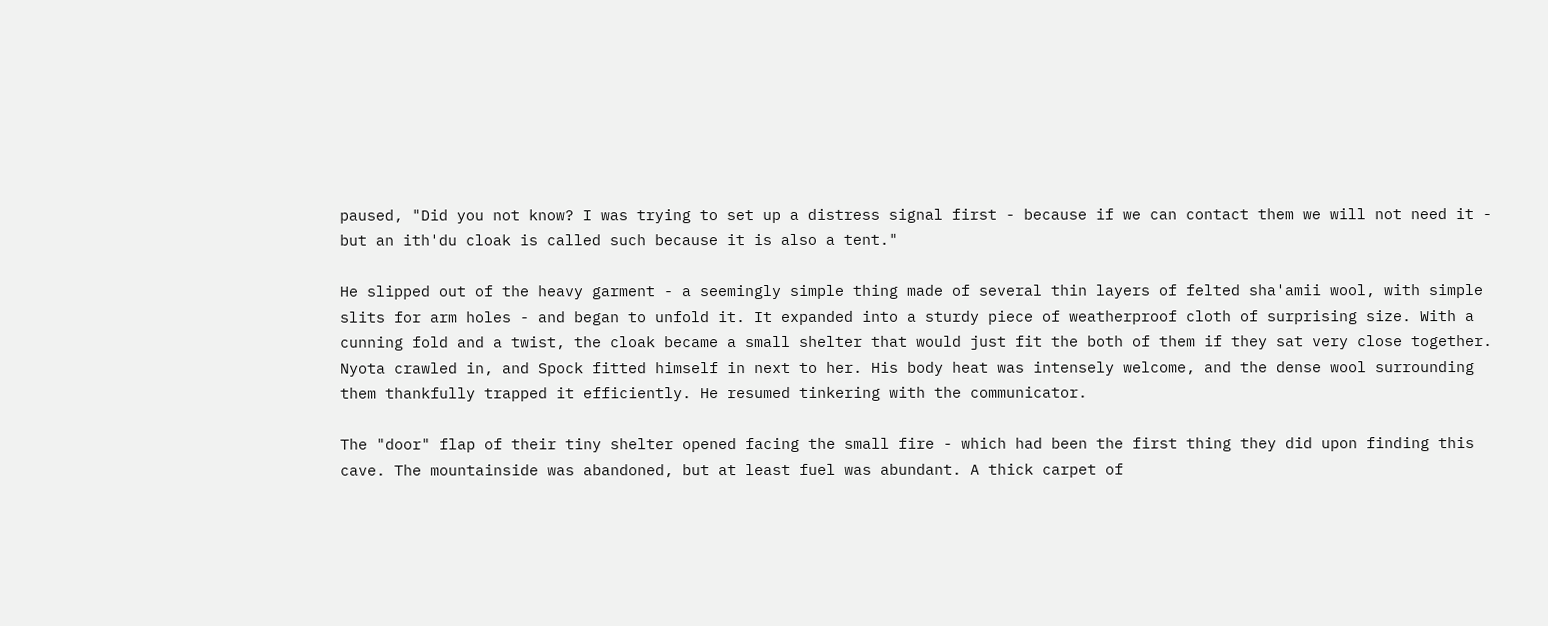paused, "Did you not know? I was trying to set up a distress signal first - because if we can contact them we will not need it - but an ith'du cloak is called such because it is also a tent."

He slipped out of the heavy garment - a seemingly simple thing made of several thin layers of felted sha'amii wool, with simple slits for arm holes - and began to unfold it. It expanded into a sturdy piece of weatherproof cloth of surprising size. With a cunning fold and a twist, the cloak became a small shelter that would just fit the both of them if they sat very close together. Nyota crawled in, and Spock fitted himself in next to her. His body heat was intensely welcome, and the dense wool surrounding them thankfully trapped it efficiently. He resumed tinkering with the communicator.

The "door" flap of their tiny shelter opened facing the small fire - which had been the first thing they did upon finding this cave. The mountainside was abandoned, but at least fuel was abundant. A thick carpet of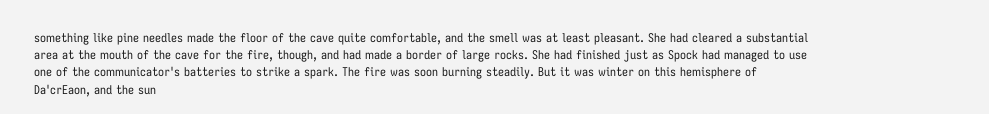something like pine needles made the floor of the cave quite comfortable, and the smell was at least pleasant. She had cleared a substantial area at the mouth of the cave for the fire, though, and had made a border of large rocks. She had finished just as Spock had managed to use one of the communicator's batteries to strike a spark. The fire was soon burning steadily. But it was winter on this hemisphere of Da'crEaon, and the sun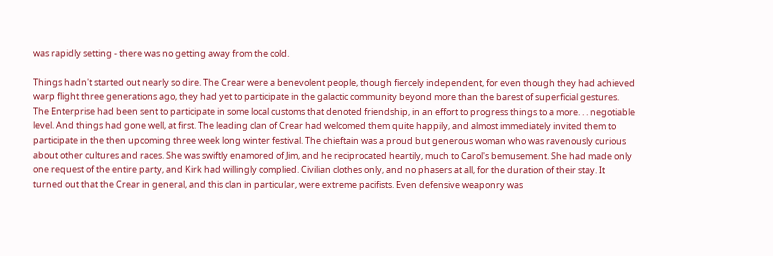was rapidly setting - there was no getting away from the cold.

Things hadn't started out nearly so dire. The Crear were a benevolent people, though fiercely independent, for even though they had achieved warp flight three generations ago, they had yet to participate in the galactic community beyond more than the barest of superficial gestures. The Enterprise had been sent to participate in some local customs that denoted friendship, in an effort to progress things to a more. . . negotiable level. And things had gone well, at first. The leading clan of Crear had welcomed them quite happily, and almost immediately invited them to participate in the then upcoming three week long winter festival. The chieftain was a proud but generous woman who was ravenously curious about other cultures and races. She was swiftly enamored of Jim, and he reciprocated heartily, much to Carol's bemusement. She had made only one request of the entire party, and Kirk had willingly complied. Civilian clothes only, and no phasers at all, for the duration of their stay. It turned out that the Crear in general, and this clan in particular, were extreme pacifists. Even defensive weaponry was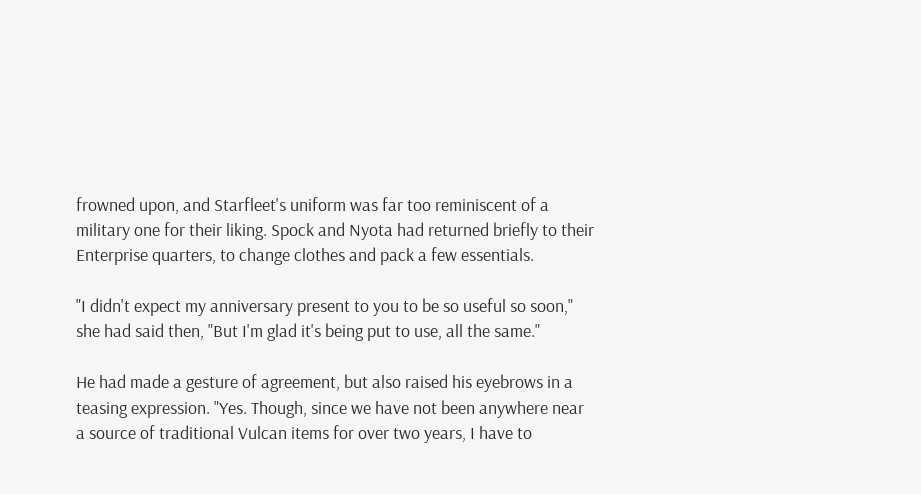frowned upon, and Starfleet's uniform was far too reminiscent of a military one for their liking. Spock and Nyota had returned briefly to their Enterprise quarters, to change clothes and pack a few essentials.

"I didn't expect my anniversary present to you to be so useful so soon," she had said then, "But I'm glad it's being put to use, all the same."

He had made a gesture of agreement, but also raised his eyebrows in a teasing expression. "Yes. Though, since we have not been anywhere near a source of traditional Vulcan items for over two years, I have to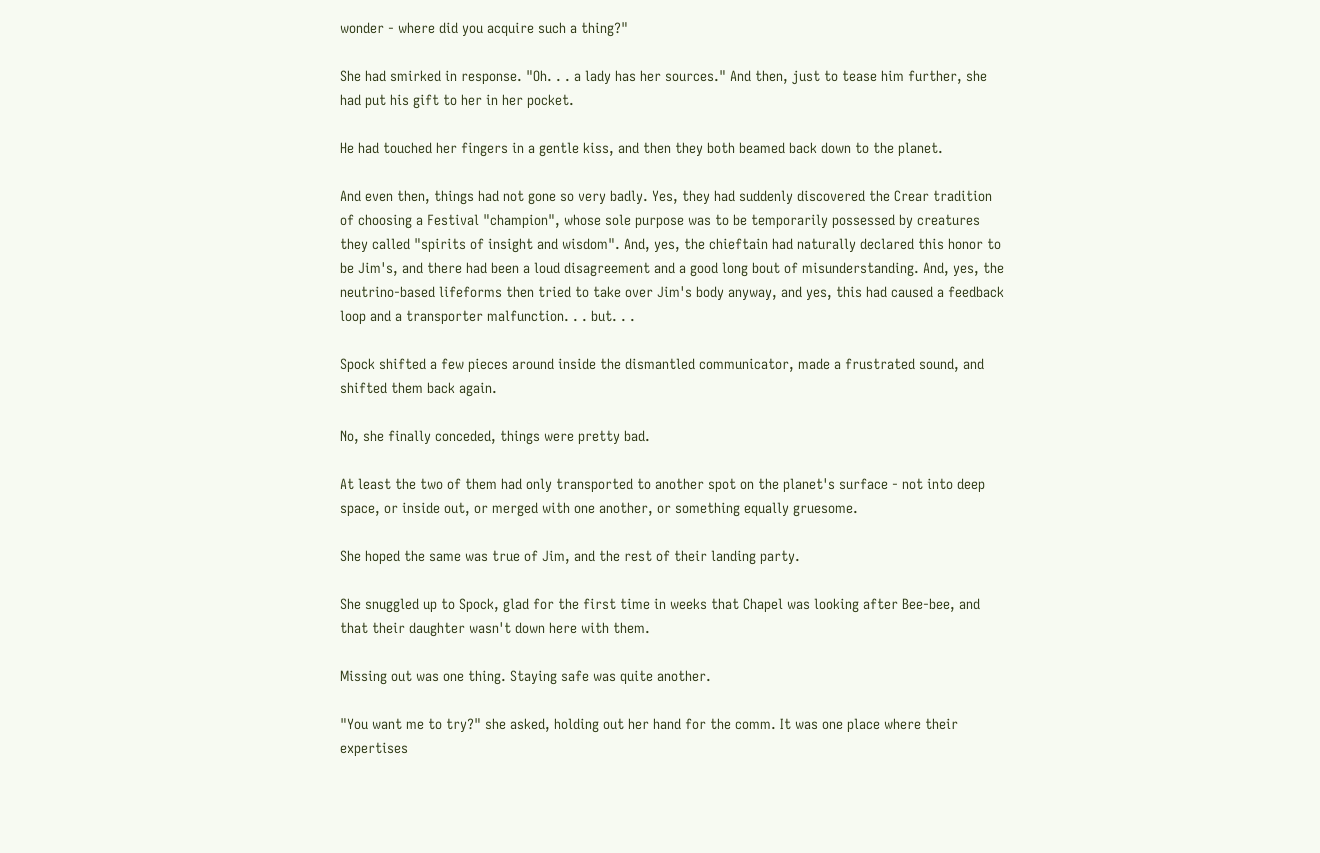wonder - where did you acquire such a thing?"

She had smirked in response. "Oh. . . a lady has her sources." And then, just to tease him further, she had put his gift to her in her pocket.

He had touched her fingers in a gentle kiss, and then they both beamed back down to the planet.

And even then, things had not gone so very badly. Yes, they had suddenly discovered the Crear tradition of choosing a Festival "champion", whose sole purpose was to be temporarily possessed by creatures they called "spirits of insight and wisdom". And, yes, the chieftain had naturally declared this honor to be Jim's, and there had been a loud disagreement and a good long bout of misunderstanding. And, yes, the neutrino-based lifeforms then tried to take over Jim's body anyway, and yes, this had caused a feedback loop and a transporter malfunction. . . but. . .

Spock shifted a few pieces around inside the dismantled communicator, made a frustrated sound, and shifted them back again.

No, she finally conceded, things were pretty bad.

At least the two of them had only transported to another spot on the planet's surface - not into deep space, or inside out, or merged with one another, or something equally gruesome.

She hoped the same was true of Jim, and the rest of their landing party.

She snuggled up to Spock, glad for the first time in weeks that Chapel was looking after Bee-bee, and that their daughter wasn't down here with them.

Missing out was one thing. Staying safe was quite another.

"You want me to try?" she asked, holding out her hand for the comm. It was one place where their expertises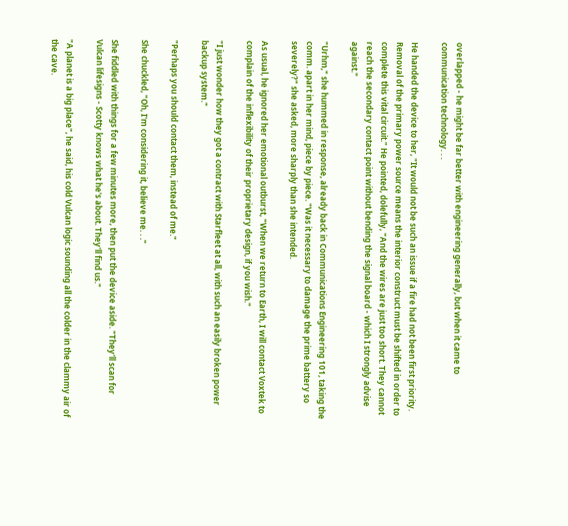overlapped - he might be far better with engineering generally, but when it came to communication technology. . .

He handed the device to her, "It would not be such an issue if a fire had not been first priority. Removal of the primary power source means the interior construct must be shifted in order to complete this vital circuit." He pointed, dolefully, "And the wires are just too short. They cannot reach the secondary contact point without bending the signal board - which I strongly advise against."

"Urhm," she hummed in response, already back in Communications Engineering 101, taking the comm. apart in her mind, piece by piece. "Was it necessary to damage the prime battery so severely?" she asked, more sharply than she intended.

As usual, he ignored her emotional outburst, "When we return to Earth, I will contact Voxtek to complain of the inflexibility of their proprietary design, if you wish."

"I just wonder how they got a contract with Starfleet at all, with such an easily broken power backup system."

"Perhaps you should contact them, instead of me."

She chuckled, "Oh, I'm considering it, believe me. . ."

She fiddled with things for a few minutes more, then put the device aside. "They'll scan for Vulcan lifesigns - Scotty knows what he's about. They'll find us."

"A planet is a big place", he said, his cold Vulcan logic sounding all the colder in the clammy air of the cave.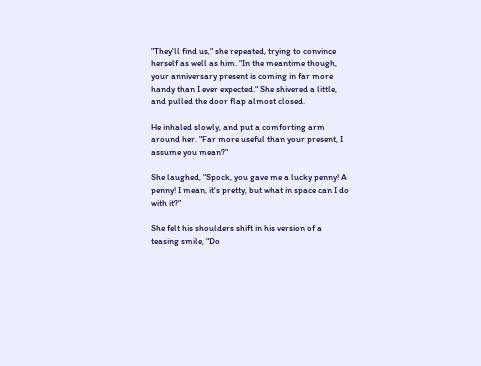"They'll find us," she repeated, trying to convince herself as well as him. "In the meantime though, your anniversary present is coming in far more handy than I ever expected." She shivered a little, and pulled the door flap almost closed.

He inhaled slowly, and put a comforting arm around her. "Far more useful than your present, I assume you mean?"

She laughed, "Spock, you gave me a lucky penny! A penny! I mean, it's pretty, but what in space can I do with it?"

She felt his shoulders shift in his version of a teasing smile, "Do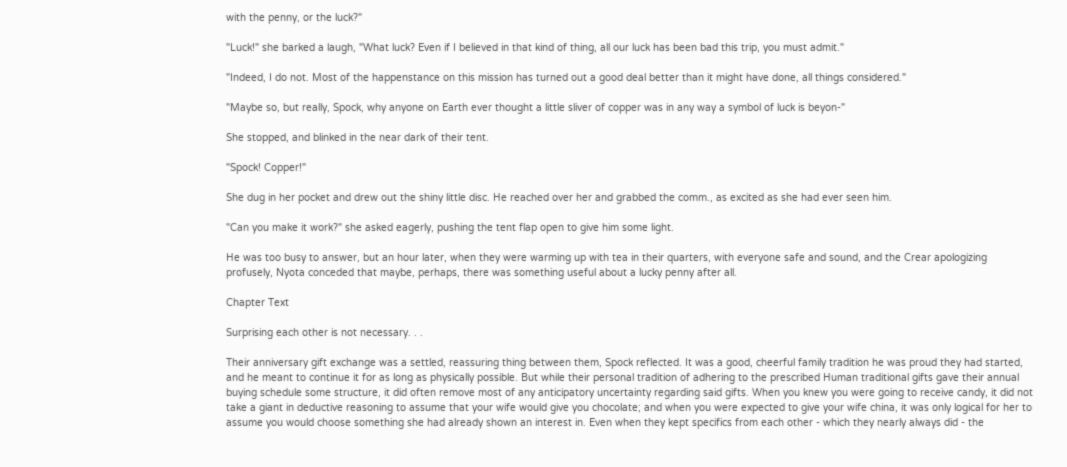with the penny, or the luck?"

"Luck!" she barked a laugh, "What luck? Even if I believed in that kind of thing, all our luck has been bad this trip, you must admit."

"Indeed, I do not. Most of the happenstance on this mission has turned out a good deal better than it might have done, all things considered."

"Maybe so, but really, Spock, why anyone on Earth ever thought a little sliver of copper was in any way a symbol of luck is beyon-"

She stopped, and blinked in the near dark of their tent.

"Spock! Copper!"

She dug in her pocket and drew out the shiny little disc. He reached over her and grabbed the comm., as excited as she had ever seen him.

"Can you make it work?" she asked eagerly, pushing the tent flap open to give him some light.

He was too busy to answer, but an hour later, when they were warming up with tea in their quarters, with everyone safe and sound, and the Crear apologizing profusely, Nyota conceded that maybe, perhaps, there was something useful about a lucky penny after all.

Chapter Text

Surprising each other is not necessary. . .

Their anniversary gift exchange was a settled, reassuring thing between them, Spock reflected. It was a good, cheerful family tradition he was proud they had started, and he meant to continue it for as long as physically possible. But while their personal tradition of adhering to the prescribed Human traditional gifts gave their annual buying schedule some structure, it did often remove most of any anticipatory uncertainty regarding said gifts. When you knew you were going to receive candy, it did not take a giant in deductive reasoning to assume that your wife would give you chocolate; and when you were expected to give your wife china, it was only logical for her to assume you would choose something she had already shown an interest in. Even when they kept specifics from each other - which they nearly always did - the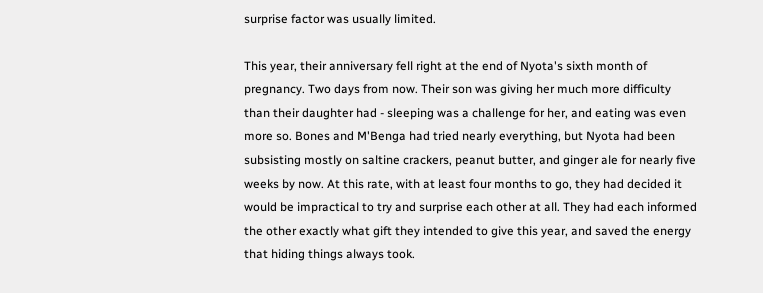surprise factor was usually limited.

This year, their anniversary fell right at the end of Nyota's sixth month of pregnancy. Two days from now. Their son was giving her much more difficulty than their daughter had - sleeping was a challenge for her, and eating was even more so. Bones and M'Benga had tried nearly everything, but Nyota had been subsisting mostly on saltine crackers, peanut butter, and ginger ale for nearly five weeks by now. At this rate, with at least four months to go, they had decided it would be impractical to try and surprise each other at all. They had each informed the other exactly what gift they intended to give this year, and saved the energy that hiding things always took.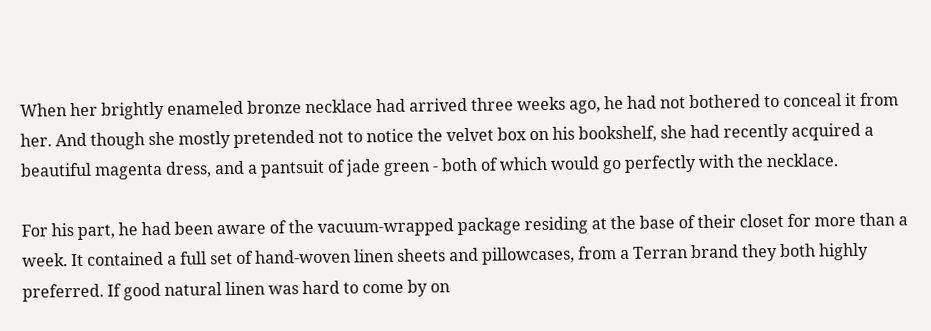When her brightly enameled bronze necklace had arrived three weeks ago, he had not bothered to conceal it from her. And though she mostly pretended not to notice the velvet box on his bookshelf, she had recently acquired a beautiful magenta dress, and a pantsuit of jade green - both of which would go perfectly with the necklace.

For his part, he had been aware of the vacuum-wrapped package residing at the base of their closet for more than a week. It contained a full set of hand-woven linen sheets and pillowcases, from a Terran brand they both highly preferred. If good natural linen was hard to come by on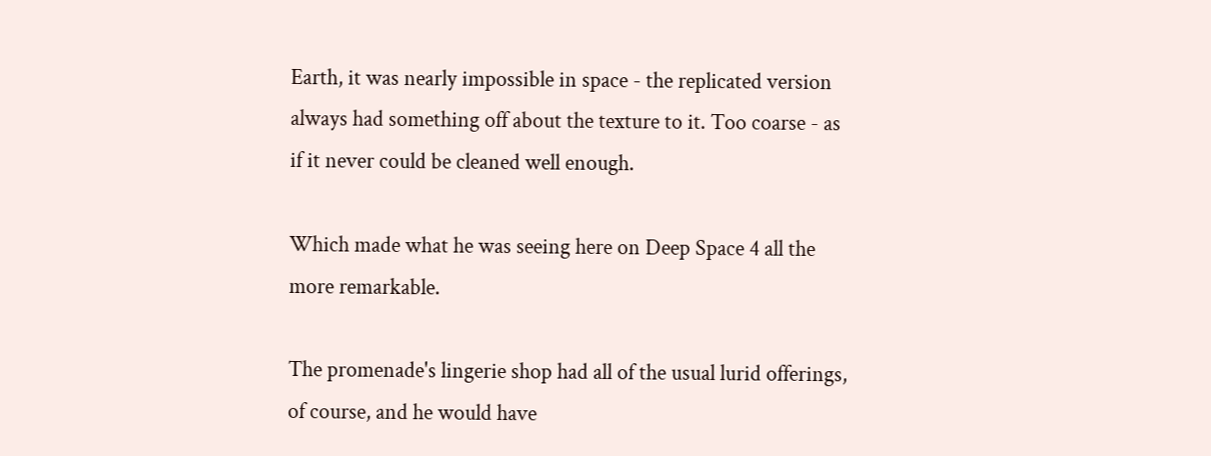Earth, it was nearly impossible in space - the replicated version always had something off about the texture to it. Too coarse - as if it never could be cleaned well enough.

Which made what he was seeing here on Deep Space 4 all the more remarkable.

The promenade's lingerie shop had all of the usual lurid offerings, of course, and he would have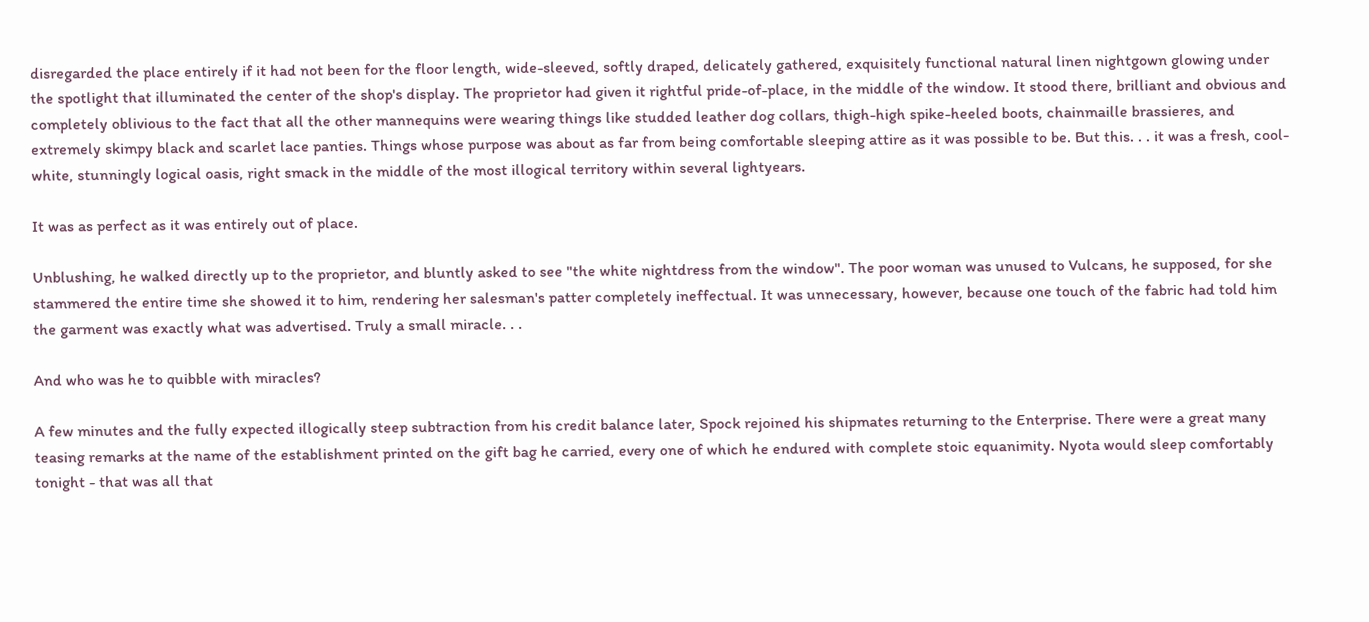disregarded the place entirely if it had not been for the floor length, wide-sleeved, softly draped, delicately gathered, exquisitely functional natural linen nightgown glowing under the spotlight that illuminated the center of the shop's display. The proprietor had given it rightful pride-of-place, in the middle of the window. It stood there, brilliant and obvious and completely oblivious to the fact that all the other mannequins were wearing things like studded leather dog collars, thigh-high spike-heeled boots, chainmaille brassieres, and extremely skimpy black and scarlet lace panties. Things whose purpose was about as far from being comfortable sleeping attire as it was possible to be. But this. . . it was a fresh, cool-white, stunningly logical oasis, right smack in the middle of the most illogical territory within several lightyears.

It was as perfect as it was entirely out of place.

Unblushing, he walked directly up to the proprietor, and bluntly asked to see "the white nightdress from the window". The poor woman was unused to Vulcans, he supposed, for she stammered the entire time she showed it to him, rendering her salesman's patter completely ineffectual. It was unnecessary, however, because one touch of the fabric had told him the garment was exactly what was advertised. Truly a small miracle. . .

And who was he to quibble with miracles?

A few minutes and the fully expected illogically steep subtraction from his credit balance later, Spock rejoined his shipmates returning to the Enterprise. There were a great many teasing remarks at the name of the establishment printed on the gift bag he carried, every one of which he endured with complete stoic equanimity. Nyota would sleep comfortably tonight - that was all that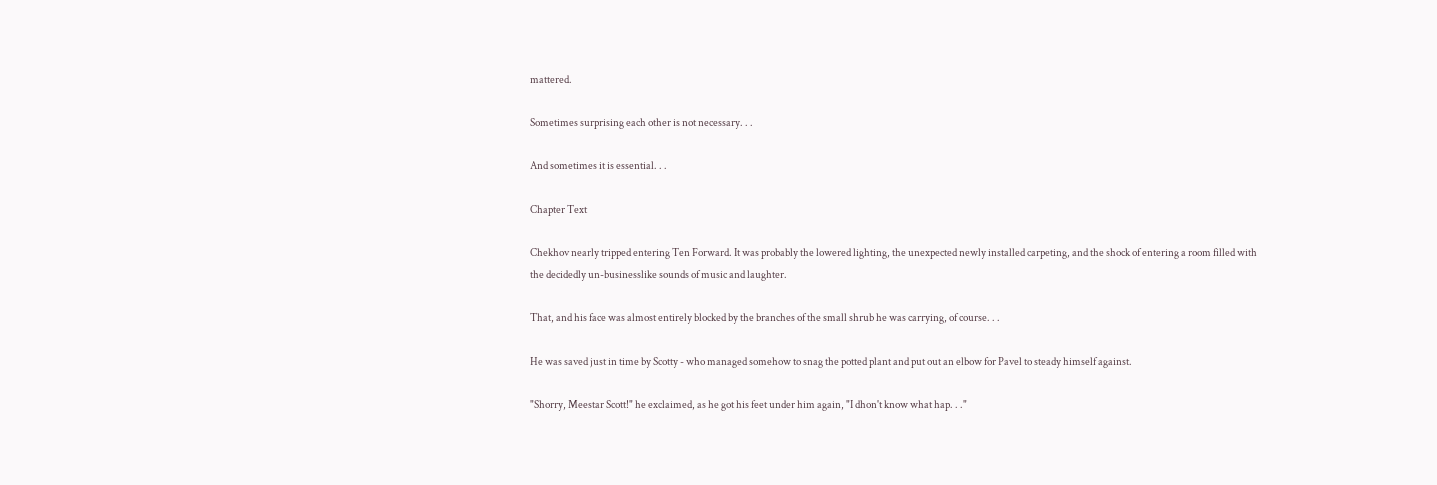mattered.

Sometimes surprising each other is not necessary. . .

And sometimes it is essential. . .

Chapter Text

Chekhov nearly tripped entering Ten Forward. It was probably the lowered lighting, the unexpected newly installed carpeting, and the shock of entering a room filled with the decidedly un-businesslike sounds of music and laughter.

That, and his face was almost entirely blocked by the branches of the small shrub he was carrying, of course. . .

He was saved just in time by Scotty - who managed somehow to snag the potted plant and put out an elbow for Pavel to steady himself against.

"Shorry, Meestar Scott!" he exclaimed, as he got his feet under him again, "I dhon't know what hap. . ."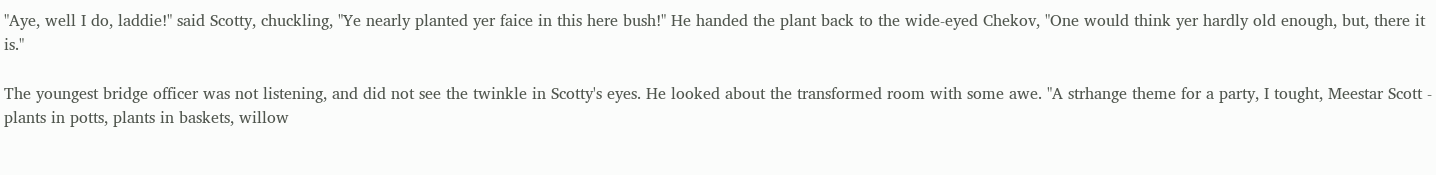"Aye, well I do, laddie!" said Scotty, chuckling, "Ye nearly planted yer faice in this here bush!" He handed the plant back to the wide-eyed Chekov, "One would think yer hardly old enough, but, there it is."

The youngest bridge officer was not listening, and did not see the twinkle in Scotty's eyes. He looked about the transformed room with some awe. "A strhange theme for a party, I tought, Meestar Scott - plants in potts, plants in baskets, willow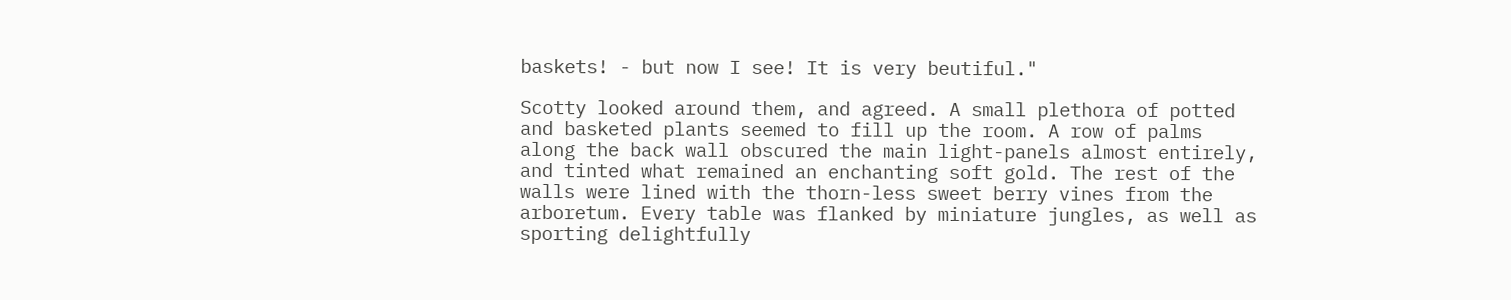baskets! - but now I see! It is very beutiful."

Scotty looked around them, and agreed. A small plethora of potted and basketed plants seemed to fill up the room. A row of palms along the back wall obscured the main light-panels almost entirely, and tinted what remained an enchanting soft gold. The rest of the walls were lined with the thorn-less sweet berry vines from the arboretum. Every table was flanked by miniature jungles, as well as sporting delightfully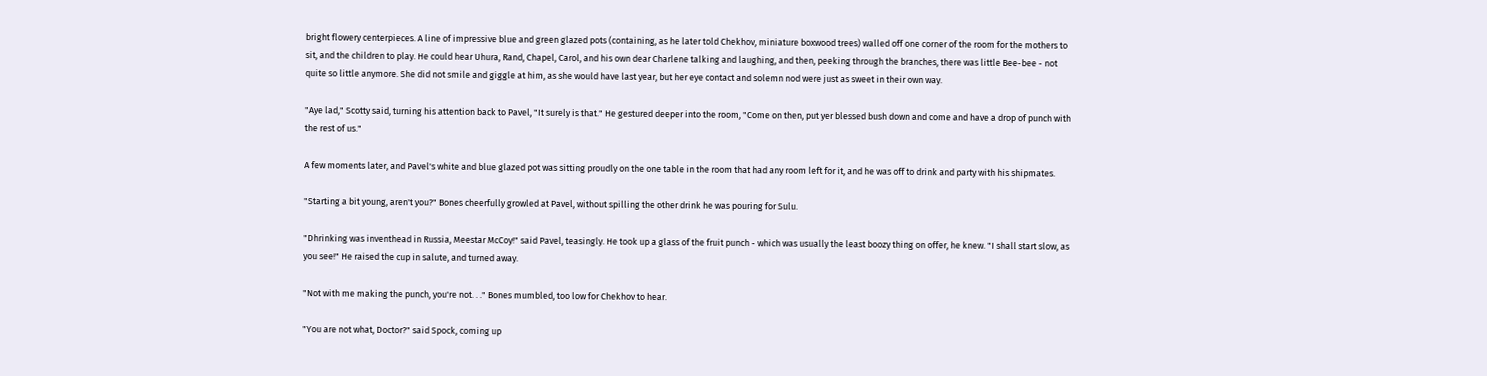bright flowery centerpieces. A line of impressive blue and green glazed pots (containing, as he later told Chekhov, miniature boxwood trees) walled off one corner of the room for the mothers to sit, and the children to play. He could hear Uhura, Rand, Chapel, Carol, and his own dear Charlene talking and laughing, and then, peeking through the branches, there was little Bee-bee - not quite so little anymore. She did not smile and giggle at him, as she would have last year, but her eye contact and solemn nod were just as sweet in their own way.

"Aye lad," Scotty said, turning his attention back to Pavel, "It surely is that." He gestured deeper into the room, "Come on then, put yer blessed bush down and come and have a drop of punch with the rest of us."

A few moments later, and Pavel's white and blue glazed pot was sitting proudly on the one table in the room that had any room left for it, and he was off to drink and party with his shipmates.

"Starting a bit young, aren't you?" Bones cheerfully growled at Pavel, without spilling the other drink he was pouring for Sulu.

"Dhrinking was inventhead in Russia, Meestar McCoy!" said Pavel, teasingly. He took up a glass of the fruit punch - which was usually the least boozy thing on offer, he knew. "I shall start slow, as you see!" He raised the cup in salute, and turned away.

"Not with me making the punch, you're not. . ." Bones mumbled, too low for Chekhov to hear.

"You are not what, Doctor?" said Spock, coming up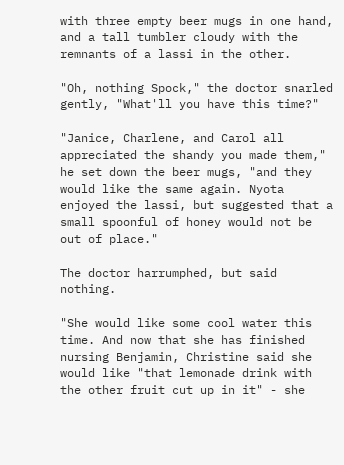with three empty beer mugs in one hand, and a tall tumbler cloudy with the remnants of a lassi in the other.

"Oh, nothing Spock," the doctor snarled gently, "What'll you have this time?"

"Janice, Charlene, and Carol all appreciated the shandy you made them," he set down the beer mugs, "and they would like the same again. Nyota enjoyed the lassi, but suggested that a small spoonful of honey would not be out of place."

The doctor harrumphed, but said nothing.

"She would like some cool water this time. And now that she has finished nursing Benjamin, Christine said she would like "that lemonade drink with the other fruit cut up in it" - she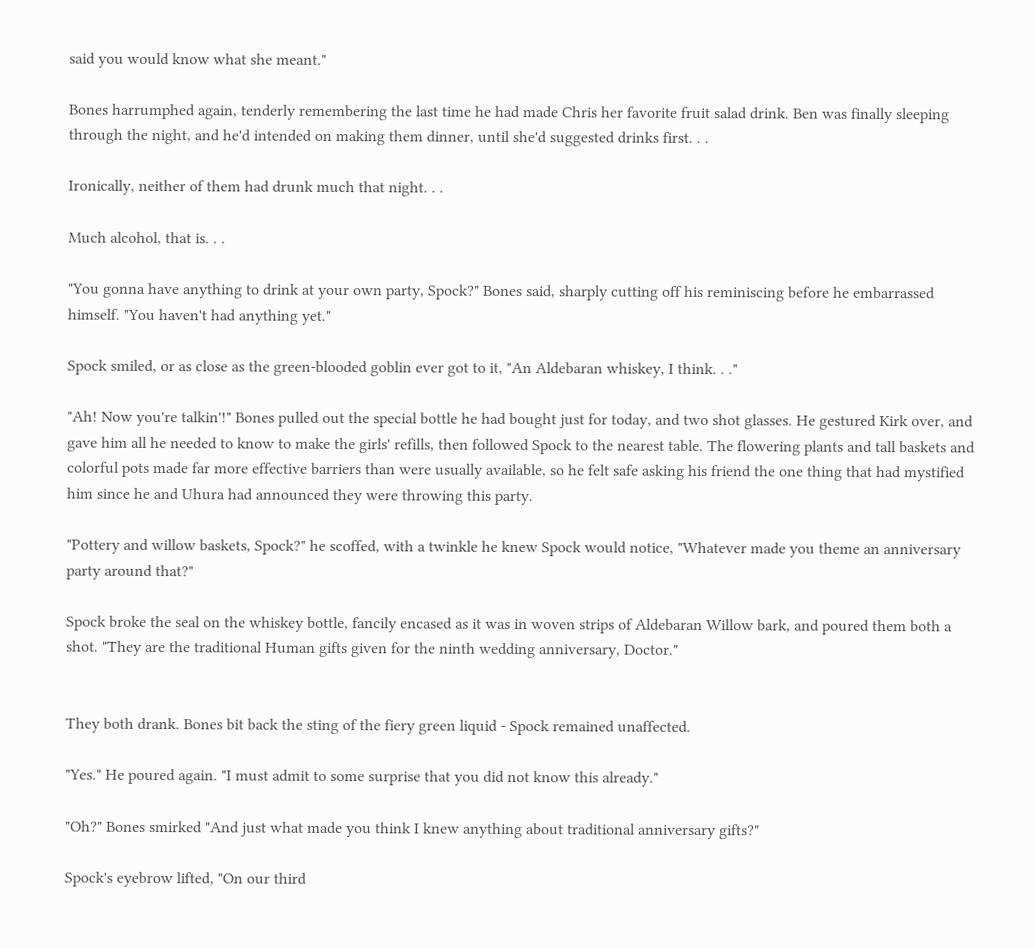said you would know what she meant."

Bones harrumphed again, tenderly remembering the last time he had made Chris her favorite fruit salad drink. Ben was finally sleeping through the night, and he'd intended on making them dinner, until she'd suggested drinks first. . .

Ironically, neither of them had drunk much that night. . .

Much alcohol, that is. . .

"You gonna have anything to drink at your own party, Spock?" Bones said, sharply cutting off his reminiscing before he embarrassed himself. "You haven't had anything yet."

Spock smiled, or as close as the green-blooded goblin ever got to it, "An Aldebaran whiskey, I think. . ."

"Ah! Now you're talkin'!" Bones pulled out the special bottle he had bought just for today, and two shot glasses. He gestured Kirk over, and gave him all he needed to know to make the girls' refills, then followed Spock to the nearest table. The flowering plants and tall baskets and colorful pots made far more effective barriers than were usually available, so he felt safe asking his friend the one thing that had mystified him since he and Uhura had announced they were throwing this party.

"Pottery and willow baskets, Spock?" he scoffed, with a twinkle he knew Spock would notice, "Whatever made you theme an anniversary party around that?"

Spock broke the seal on the whiskey bottle, fancily encased as it was in woven strips of Aldebaran Willow bark, and poured them both a shot. "They are the traditional Human gifts given for the ninth wedding anniversary, Doctor."


They both drank. Bones bit back the sting of the fiery green liquid - Spock remained unaffected.

"Yes." He poured again. "I must admit to some surprise that you did not know this already."

"Oh?" Bones smirked "And just what made you think I knew anything about traditional anniversary gifts?"

Spock's eyebrow lifted, "On our third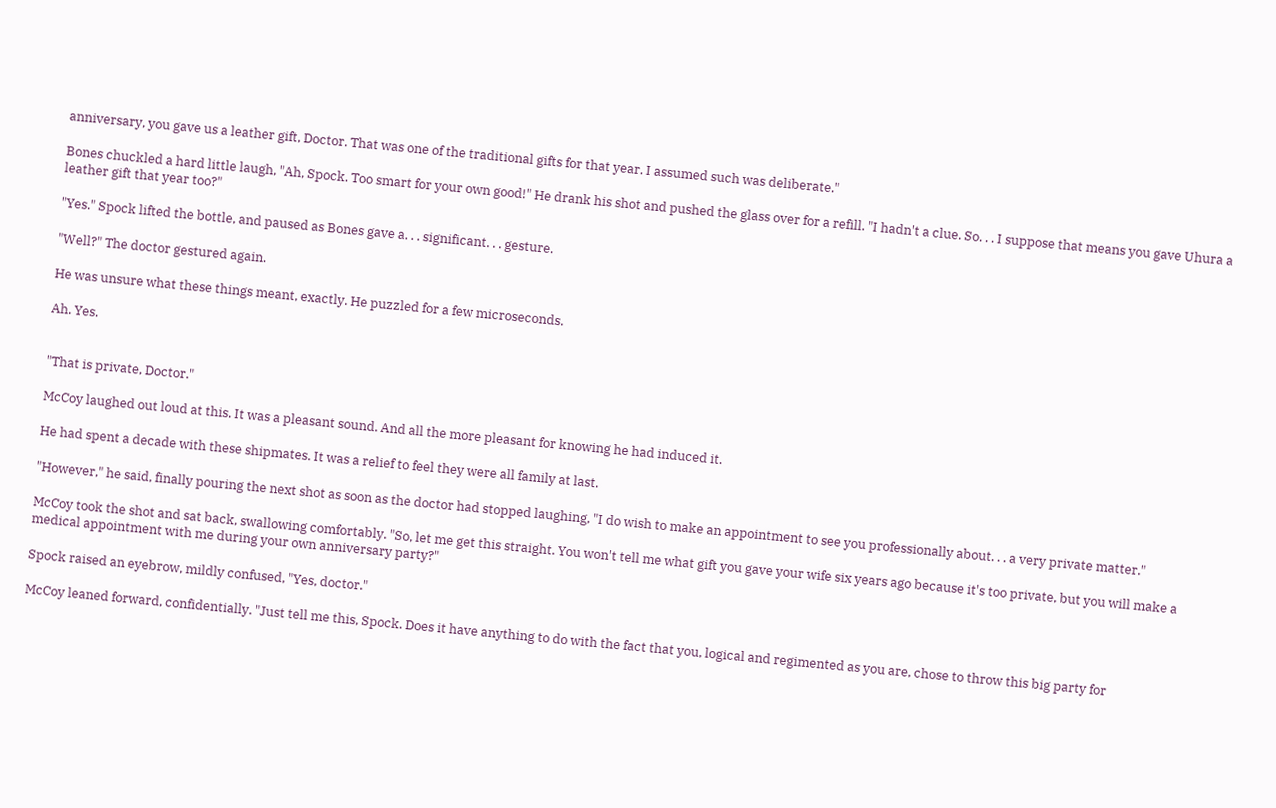anniversary, you gave us a leather gift, Doctor. That was one of the traditional gifts for that year. I assumed such was deliberate."

Bones chuckled a hard little laugh, "Ah, Spock. Too smart for your own good!" He drank his shot and pushed the glass over for a refill. "I hadn't a clue. So. . . I suppose that means you gave Uhura a leather gift that year too?"

"Yes." Spock lifted the bottle, and paused as Bones gave a. . . significant. . . gesture.

"Well?" The doctor gestured again.

He was unsure what these things meant, exactly. He puzzled for a few microseconds.

Ah. Yes.


"That is private, Doctor."

McCoy laughed out loud at this. It was a pleasant sound. And all the more pleasant for knowing he had induced it.

He had spent a decade with these shipmates. It was a relief to feel they were all family at last.

"However," he said, finally pouring the next shot as soon as the doctor had stopped laughing, "I do wish to make an appointment to see you professionally about. . . a very private matter."

McCoy took the shot and sat back, swallowing comfortably. "So, let me get this straight. You won't tell me what gift you gave your wife six years ago because it's too private, but you will make a medical appointment with me during your own anniversary party?"

Spock raised an eyebrow, mildly confused, "Yes, doctor."

McCoy leaned forward, confidentially. "Just tell me this, Spock. Does it have anything to do with the fact that you, logical and regimented as you are, chose to throw this big party for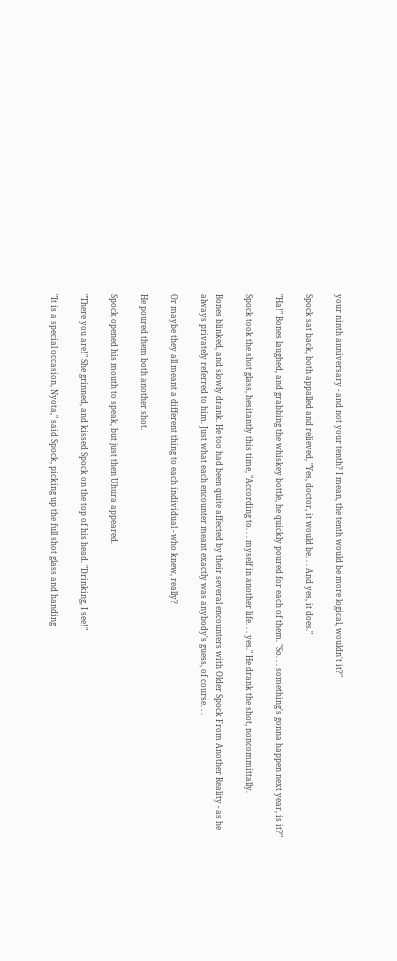your ninth anniversary - and not your tenth? I mean, the tenth would be more logical, wouldn't it?"

Spock sat back, both appalled and relieved, "Yes, doctor, it would be. . . And yes, it does."

"Ha!" Bones laughed, and grabbing the whiskey bottle, he quickly poured for each of them. "So. . . something's gonna happen next year, is it?"

Spock took the shot glass, hesitantly this time, "According to. . . myself in another life. . . yes." He drank the shot, noncommittally.

Bones blinked, and slowly drank. He too had been quite affected by their several encounters with Older Spock From Another Reality - as he always privately referred to him. Just what each encounter meant exactly was anybody's guess, of course. . .

Or maybe they all meant a different thing to each individual - who knew, really?

He poured them both another shot.

Spock opened his mouth to speak, but just then Uhura appeared.

"There you are!" She grinned, and kissed Spock on the top of his head. "Drinking, I see!"

"It is a special occasion, Nyota," said Spock, picking up the full shot glass and handing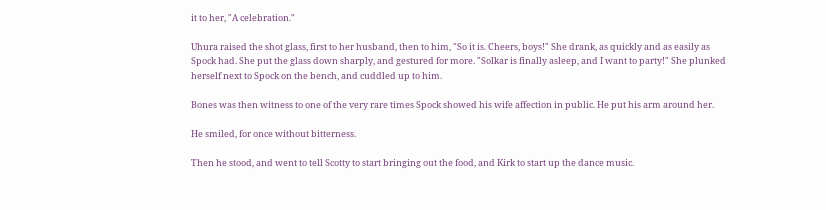it to her, "A celebration."

Uhura raised the shot glass, first to her husband, then to him, "So it is. Cheers, boys!" She drank, as quickly and as easily as Spock had. She put the glass down sharply, and gestured for more. "Solkar is finally asleep, and I want to party!" She plunked herself next to Spock on the bench, and cuddled up to him.

Bones was then witness to one of the very rare times Spock showed his wife affection in public. He put his arm around her.

He smiled, for once without bitterness.

Then he stood, and went to tell Scotty to start bringing out the food, and Kirk to start up the dance music.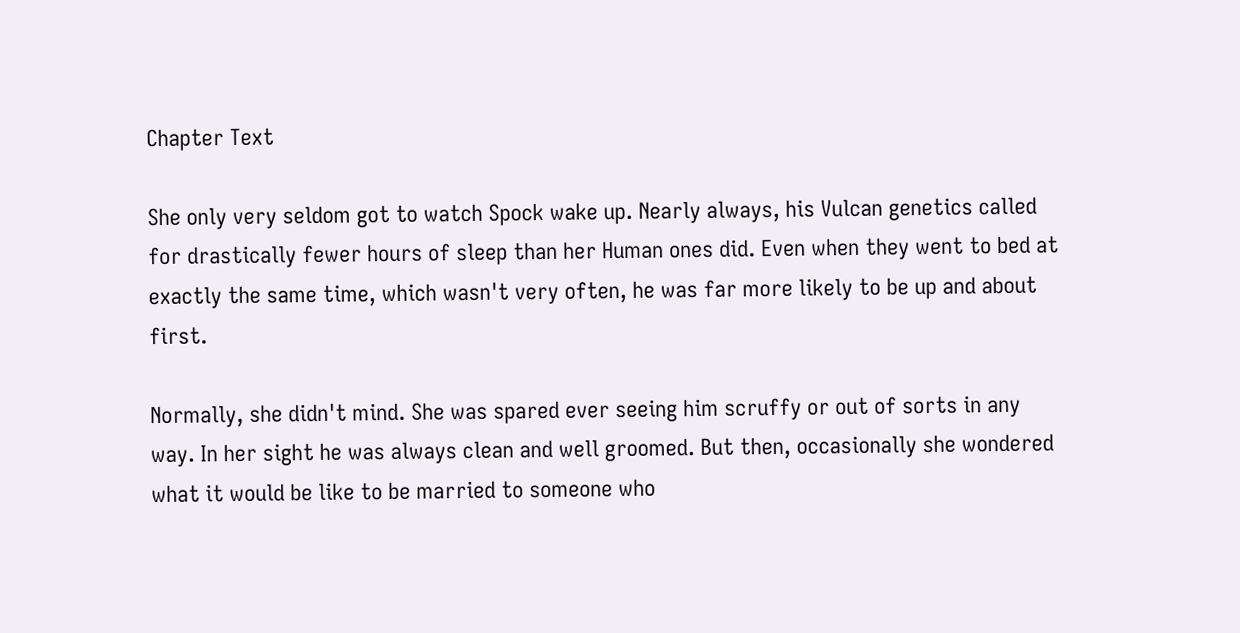Chapter Text

She only very seldom got to watch Spock wake up. Nearly always, his Vulcan genetics called for drastically fewer hours of sleep than her Human ones did. Even when they went to bed at exactly the same time, which wasn't very often, he was far more likely to be up and about first.

Normally, she didn't mind. She was spared ever seeing him scruffy or out of sorts in any way. In her sight he was always clean and well groomed. But then, occasionally she wondered what it would be like to be married to someone who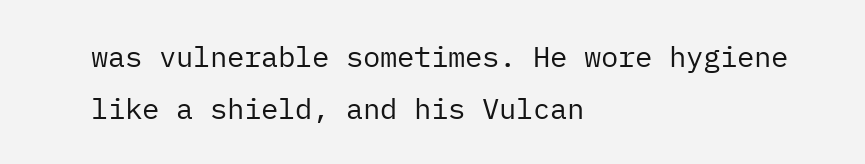was vulnerable sometimes. He wore hygiene like a shield, and his Vulcan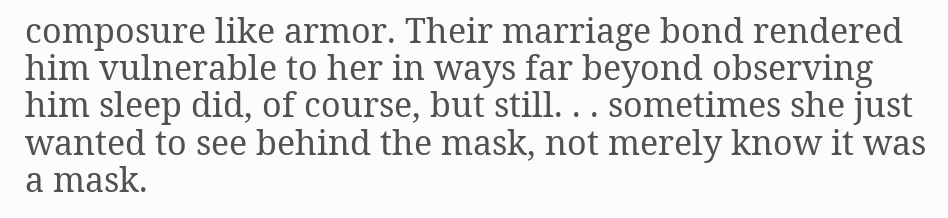composure like armor. Their marriage bond rendered him vulnerable to her in ways far beyond observing him sleep did, of course, but still. . . sometimes she just wanted to see behind the mask, not merely know it was a mask.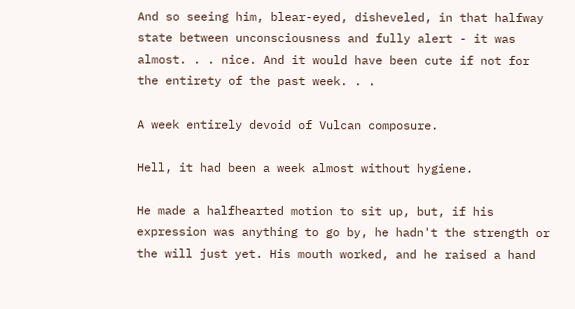And so seeing him, blear-eyed, disheveled, in that halfway state between unconsciousness and fully alert - it was almost. . . nice. And it would have been cute if not for the entirety of the past week. . .

A week entirely devoid of Vulcan composure.

Hell, it had been a week almost without hygiene.

He made a halfhearted motion to sit up, but, if his expression was anything to go by, he hadn't the strength or the will just yet. His mouth worked, and he raised a hand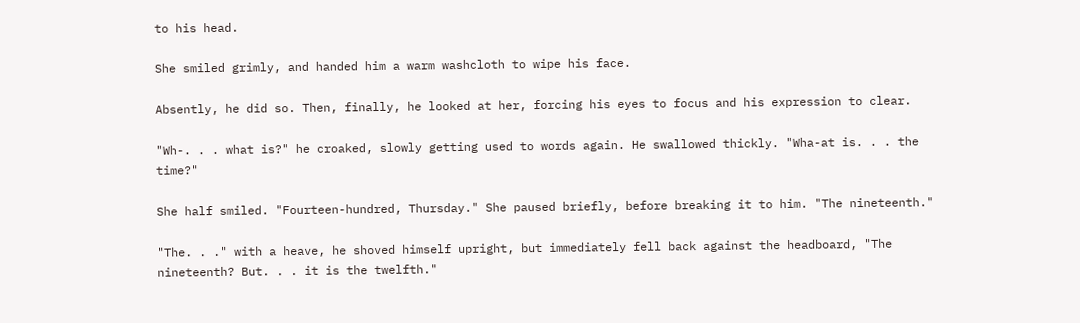to his head.

She smiled grimly, and handed him a warm washcloth to wipe his face.

Absently, he did so. Then, finally, he looked at her, forcing his eyes to focus and his expression to clear.

"Wh-. . . what is?" he croaked, slowly getting used to words again. He swallowed thickly. "Wha-at is. . . the time?"

She half smiled. "Fourteen-hundred, Thursday." She paused briefly, before breaking it to him. "The nineteenth."

"The. . ." with a heave, he shoved himself upright, but immediately fell back against the headboard, "The nineteenth? But. . . it is the twelfth."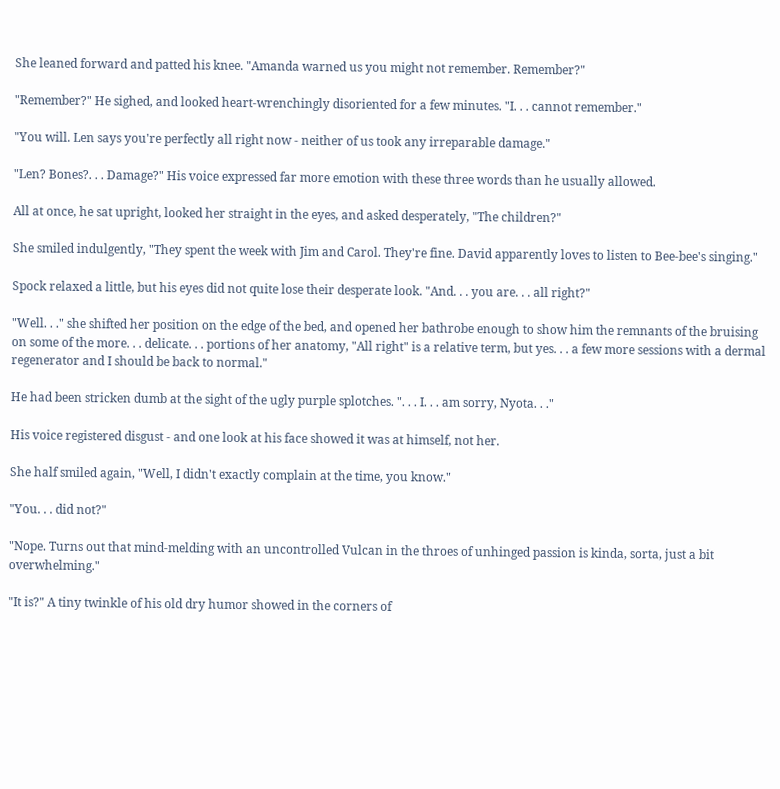She leaned forward and patted his knee. "Amanda warned us you might not remember. Remember?"

"Remember?" He sighed, and looked heart-wrenchingly disoriented for a few minutes. "I. . . cannot remember."

"You will. Len says you're perfectly all right now - neither of us took any irreparable damage."

"Len? Bones?. . . Damage?" His voice expressed far more emotion with these three words than he usually allowed.

All at once, he sat upright, looked her straight in the eyes, and asked desperately, "The children?"

She smiled indulgently, "They spent the week with Jim and Carol. They're fine. David apparently loves to listen to Bee-bee's singing."

Spock relaxed a little, but his eyes did not quite lose their desperate look. "And. . . you are. . . all right?"

"Well. . ." she shifted her position on the edge of the bed, and opened her bathrobe enough to show him the remnants of the bruising on some of the more. . . delicate. . . portions of her anatomy, "All right" is a relative term, but yes. . . a few more sessions with a dermal regenerator and I should be back to normal."

He had been stricken dumb at the sight of the ugly purple splotches. ". . . I. . . am sorry, Nyota. . ."

His voice registered disgust - and one look at his face showed it was at himself, not her.

She half smiled again, "Well, I didn't exactly complain at the time, you know."

"You. . . did not?"

"Nope. Turns out that mind-melding with an uncontrolled Vulcan in the throes of unhinged passion is kinda, sorta, just a bit overwhelming."

"It is?" A tiny twinkle of his old dry humor showed in the corners of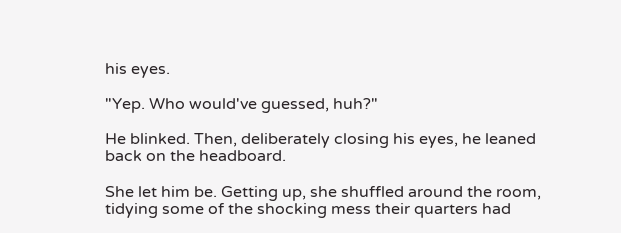his eyes.

"Yep. Who would've guessed, huh?"

He blinked. Then, deliberately closing his eyes, he leaned back on the headboard.

She let him be. Getting up, she shuffled around the room, tidying some of the shocking mess their quarters had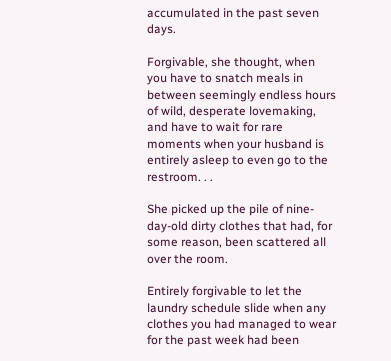accumulated in the past seven days.

Forgivable, she thought, when you have to snatch meals in between seemingly endless hours of wild, desperate lovemaking, and have to wait for rare moments when your husband is entirely asleep to even go to the restroom. . .

She picked up the pile of nine-day-old dirty clothes that had, for some reason, been scattered all over the room.

Entirely forgivable to let the laundry schedule slide when any clothes you had managed to wear for the past week had been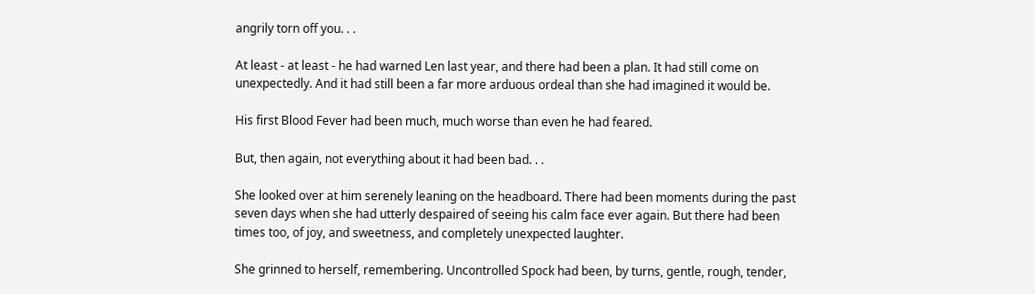angrily torn off you. . .

At least - at least - he had warned Len last year, and there had been a plan. It had still come on unexpectedly. And it had still been a far more arduous ordeal than she had imagined it would be.

His first Blood Fever had been much, much worse than even he had feared.

But, then again, not everything about it had been bad. . .

She looked over at him serenely leaning on the headboard. There had been moments during the past seven days when she had utterly despaired of seeing his calm face ever again. But there had been times too, of joy, and sweetness, and completely unexpected laughter.

She grinned to herself, remembering. Uncontrolled Spock had been, by turns, gentle, rough, tender,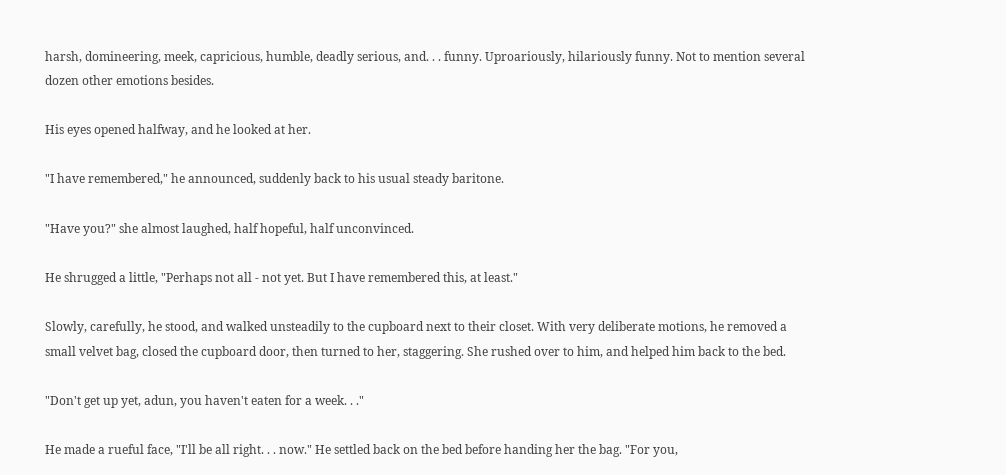harsh, domineering, meek, capricious, humble, deadly serious, and. . . funny. Uproariously, hilariously funny. Not to mention several dozen other emotions besides.

His eyes opened halfway, and he looked at her.

"I have remembered," he announced, suddenly back to his usual steady baritone.

"Have you?" she almost laughed, half hopeful, half unconvinced.

He shrugged a little, "Perhaps not all - not yet. But I have remembered this, at least."

Slowly, carefully, he stood, and walked unsteadily to the cupboard next to their closet. With very deliberate motions, he removed a small velvet bag, closed the cupboard door, then turned to her, staggering. She rushed over to him, and helped him back to the bed.

"Don't get up yet, adun, you haven't eaten for a week. . ."

He made a rueful face, "I'll be all right. . . now." He settled back on the bed before handing her the bag. "For you,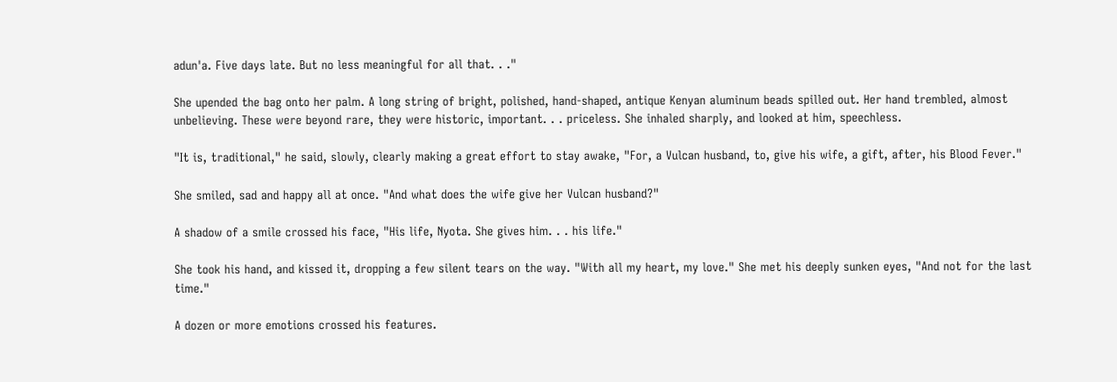adun'a. Five days late. But no less meaningful for all that. . ."

She upended the bag onto her palm. A long string of bright, polished, hand-shaped, antique Kenyan aluminum beads spilled out. Her hand trembled, almost unbelieving. These were beyond rare, they were historic, important. . . priceless. She inhaled sharply, and looked at him, speechless.

"It is, traditional," he said, slowly, clearly making a great effort to stay awake, "For, a Vulcan husband, to, give his wife, a gift, after, his Blood Fever."

She smiled, sad and happy all at once. "And what does the wife give her Vulcan husband?"

A shadow of a smile crossed his face, "His life, Nyota. She gives him. . . his life."

She took his hand, and kissed it, dropping a few silent tears on the way. "With all my heart, my love." She met his deeply sunken eyes, "And not for the last time."

A dozen or more emotions crossed his features.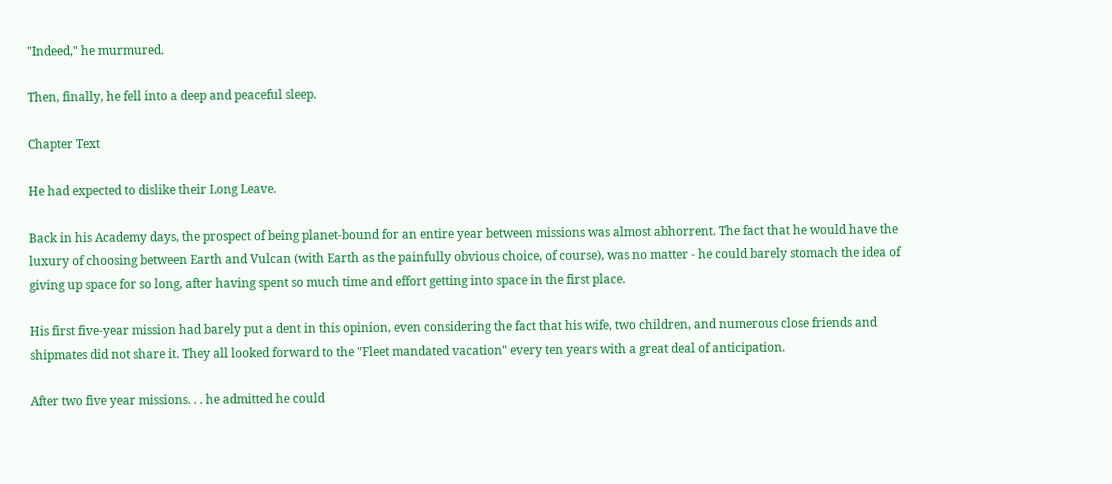"Indeed," he murmured.

Then, finally, he fell into a deep and peaceful sleep.

Chapter Text

He had expected to dislike their Long Leave.

Back in his Academy days, the prospect of being planet-bound for an entire year between missions was almost abhorrent. The fact that he would have the luxury of choosing between Earth and Vulcan (with Earth as the painfully obvious choice, of course), was no matter - he could barely stomach the idea of giving up space for so long, after having spent so much time and effort getting into space in the first place.

His first five-year mission had barely put a dent in this opinion, even considering the fact that his wife, two children, and numerous close friends and shipmates did not share it. They all looked forward to the "Fleet mandated vacation" every ten years with a great deal of anticipation.

After two five year missions. . . he admitted he could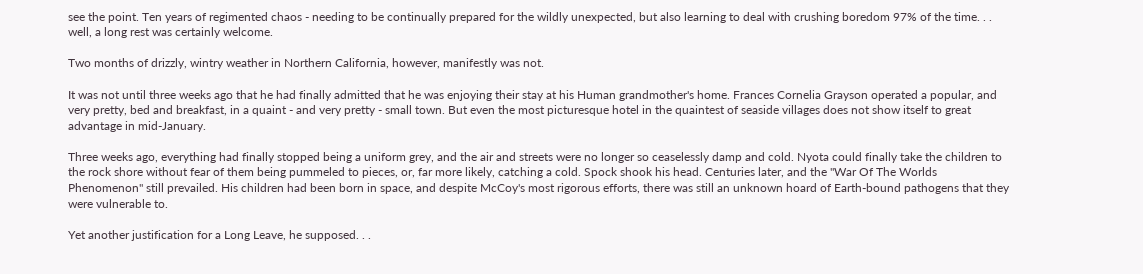see the point. Ten years of regimented chaos - needing to be continually prepared for the wildly unexpected, but also learning to deal with crushing boredom 97% of the time. . . well, a long rest was certainly welcome.

Two months of drizzly, wintry weather in Northern California, however, manifestly was not.

It was not until three weeks ago that he had finally admitted that he was enjoying their stay at his Human grandmother's home. Frances Cornelia Grayson operated a popular, and very pretty, bed and breakfast, in a quaint - and very pretty - small town. But even the most picturesque hotel in the quaintest of seaside villages does not show itself to great advantage in mid-January.

Three weeks ago, everything had finally stopped being a uniform grey, and the air and streets were no longer so ceaselessly damp and cold. Nyota could finally take the children to the rock shore without fear of them being pummeled to pieces, or, far more likely, catching a cold. Spock shook his head. Centuries later, and the "War Of The Worlds Phenomenon" still prevailed. His children had been born in space, and despite McCoy's most rigorous efforts, there was still an unknown hoard of Earth-bound pathogens that they were vulnerable to.

Yet another justification for a Long Leave, he supposed. . .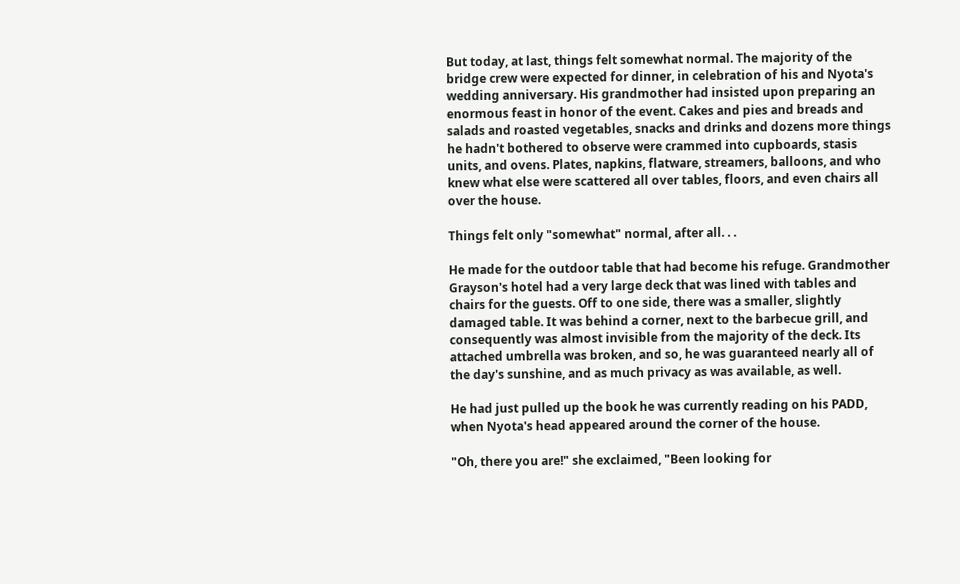But today, at last, things felt somewhat normal. The majority of the bridge crew were expected for dinner, in celebration of his and Nyota's wedding anniversary. His grandmother had insisted upon preparing an enormous feast in honor of the event. Cakes and pies and breads and salads and roasted vegetables, snacks and drinks and dozens more things he hadn't bothered to observe were crammed into cupboards, stasis units, and ovens. Plates, napkins, flatware, streamers, balloons, and who knew what else were scattered all over tables, floors, and even chairs all over the house.

Things felt only "somewhat" normal, after all. . .

He made for the outdoor table that had become his refuge. Grandmother Grayson's hotel had a very large deck that was lined with tables and chairs for the guests. Off to one side, there was a smaller, slightly damaged table. It was behind a corner, next to the barbecue grill, and consequently was almost invisible from the majority of the deck. Its attached umbrella was broken, and so, he was guaranteed nearly all of the day's sunshine, and as much privacy as was available, as well.

He had just pulled up the book he was currently reading on his PADD, when Nyota's head appeared around the corner of the house.

"Oh, there you are!" she exclaimed, "Been looking for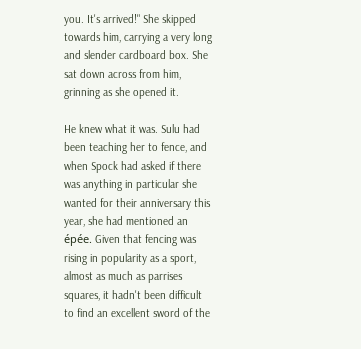you. It's arrived!" She skipped towards him, carrying a very long and slender cardboard box. She sat down across from him, grinning as she opened it.

He knew what it was. Sulu had been teaching her to fence, and when Spock had asked if there was anything in particular she wanted for their anniversary this year, she had mentioned an épée. Given that fencing was rising in popularity as a sport, almost as much as parrises squares, it hadn't been difficult to find an excellent sword of the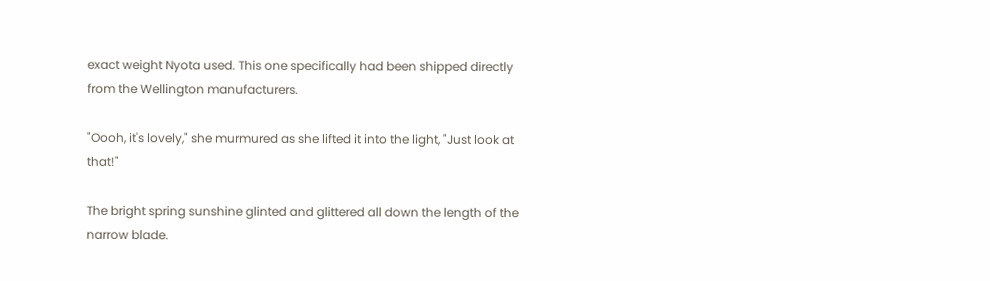exact weight Nyota used. This one specifically had been shipped directly from the Wellington manufacturers.

"Oooh, it's lovely," she murmured as she lifted it into the light, "Just look at that!"

The bright spring sunshine glinted and glittered all down the length of the narrow blade.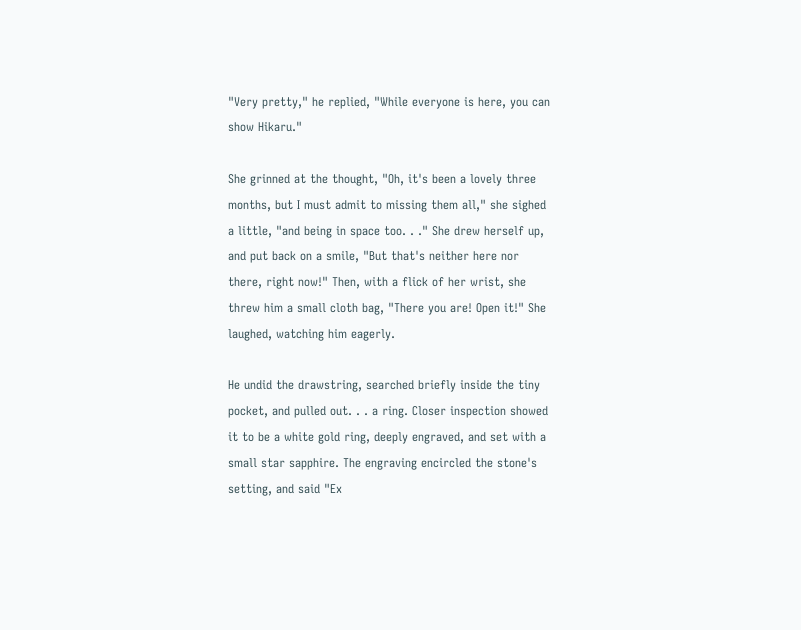"Very pretty," he replied, "While everyone is here, you can show Hikaru."

She grinned at the thought, "Oh, it's been a lovely three months, but I must admit to missing them all," she sighed a little, "and being in space too. . ." She drew herself up, and put back on a smile, "But that's neither here nor there, right now!" Then, with a flick of her wrist, she threw him a small cloth bag, "There you are! Open it!" She laughed, watching him eagerly.

He undid the drawstring, searched briefly inside the tiny pocket, and pulled out. . . a ring. Closer inspection showed it to be a white gold ring, deeply engraved, and set with a small star sapphire. The engraving encircled the stone's setting, and said "Ex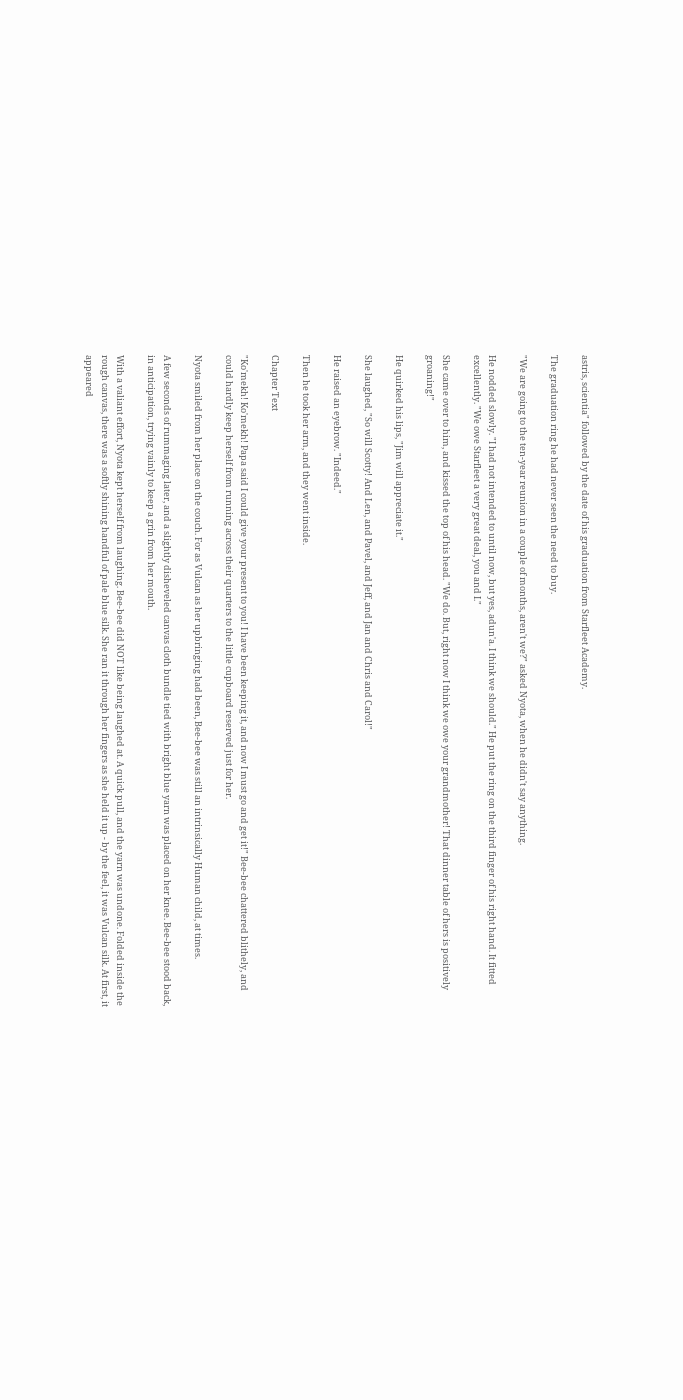astris, scientia" followed by the date of his graduation from Starfleet Academy.

The graduation ring he had never seen the need to buy.

"We are going to the ten-year reunion in a couple of months, aren't we?" asked Nyota, when he didn't say anything.

He nodded slowly. "I had not intended to until now, but yes, adun'a. I think we should." He put the ring on the third finger of his right hand. It fitted excellently. "We owe Starfleet a very great deal, you and I."

She came over to him, and kissed the top of his head. "We do. But, right now I think we owe your grandmother! That dinner table of hers is positively groaning!"

He quirked his lips, "Jim will appreciate it."

She laughed, "So will Scotty! And Len, and Pavel, and Jeff, and Jan and Chris and Carol!"

He raised an eyebrow. "Indeed."

Then he took her arm, and they went inside.

Chapter Text

"Ko'mekh! Ko'mekh! Papa said I could give your present to you! I have been keeping it, and now I must go and get it!" Bee-bee chattered blithely, and could hardly keep herself from running across their quarters to the little cupboard reserved just for her.

Nyota smiled from her place on the couch. For as Vulcan as her upbringing had been, Bee-bee was still an intrinsically Human child, at times.

A few seconds of rummaging later, and a slightly disheveled canvas cloth bundle tied with bright blue yarn was placed on her knee. Bee-bee stood back, in anticipation, trying vainly to keep a grin from her mouth.

With a valiant effort, Nyota kept herself from laughing. Bee-bee did NOT like being laughed at. A quick pull, and the yarn was undone. Folded inside the rough canvas, there was a softly shining handful of pale blue silk. She ran it through her fingers as she held it up - by the feel, it was Vulcan silk. At first, it appeared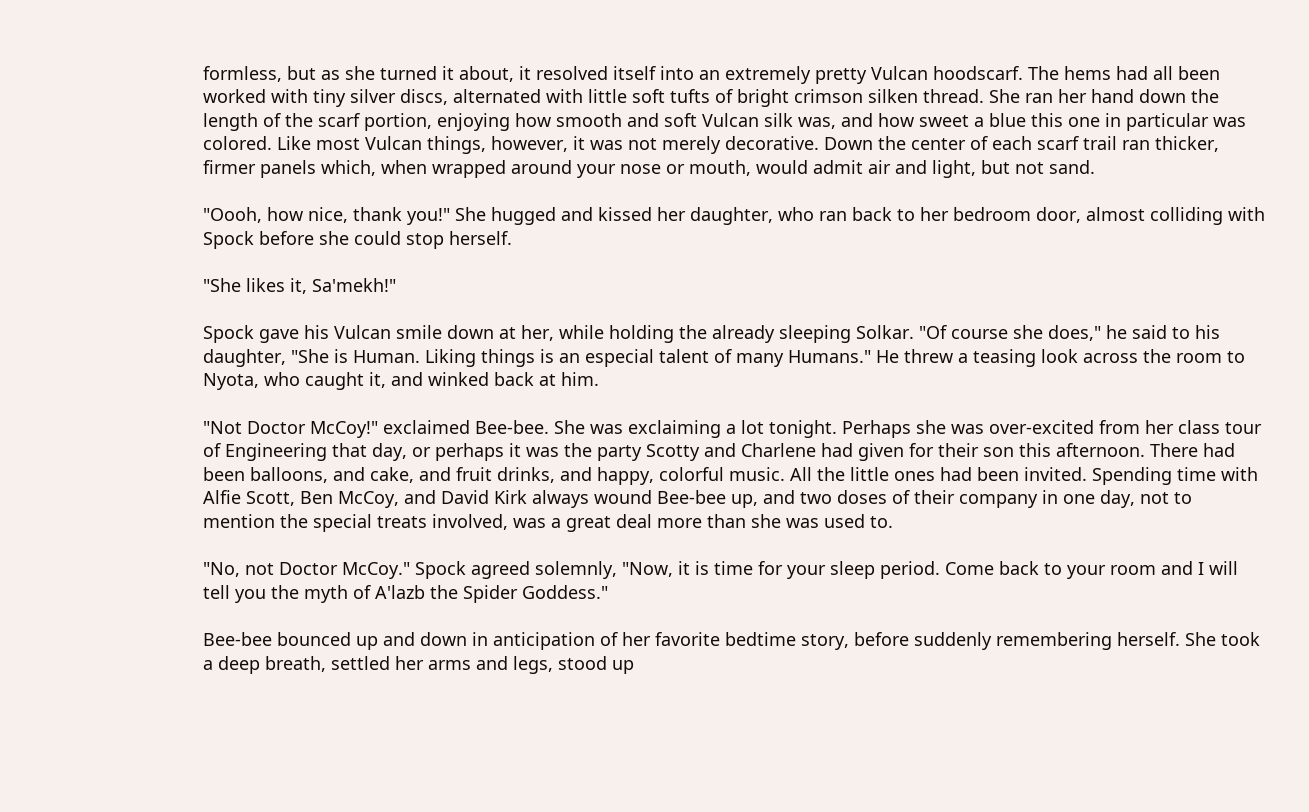formless, but as she turned it about, it resolved itself into an extremely pretty Vulcan hoodscarf. The hems had all been worked with tiny silver discs, alternated with little soft tufts of bright crimson silken thread. She ran her hand down the length of the scarf portion, enjoying how smooth and soft Vulcan silk was, and how sweet a blue this one in particular was colored. Like most Vulcan things, however, it was not merely decorative. Down the center of each scarf trail ran thicker, firmer panels which, when wrapped around your nose or mouth, would admit air and light, but not sand.

"Oooh, how nice, thank you!" She hugged and kissed her daughter, who ran back to her bedroom door, almost colliding with Spock before she could stop herself.

"She likes it, Sa'mekh!"

Spock gave his Vulcan smile down at her, while holding the already sleeping Solkar. "Of course she does," he said to his daughter, "She is Human. Liking things is an especial talent of many Humans." He threw a teasing look across the room to Nyota, who caught it, and winked back at him.

"Not Doctor McCoy!" exclaimed Bee-bee. She was exclaiming a lot tonight. Perhaps she was over-excited from her class tour of Engineering that day, or perhaps it was the party Scotty and Charlene had given for their son this afternoon. There had been balloons, and cake, and fruit drinks, and happy, colorful music. All the little ones had been invited. Spending time with Alfie Scott, Ben McCoy, and David Kirk always wound Bee-bee up, and two doses of their company in one day, not to mention the special treats involved, was a great deal more than she was used to.

"No, not Doctor McCoy." Spock agreed solemnly, "Now, it is time for your sleep period. Come back to your room and I will tell you the myth of A'lazb the Spider Goddess."

Bee-bee bounced up and down in anticipation of her favorite bedtime story, before suddenly remembering herself. She took a deep breath, settled her arms and legs, stood up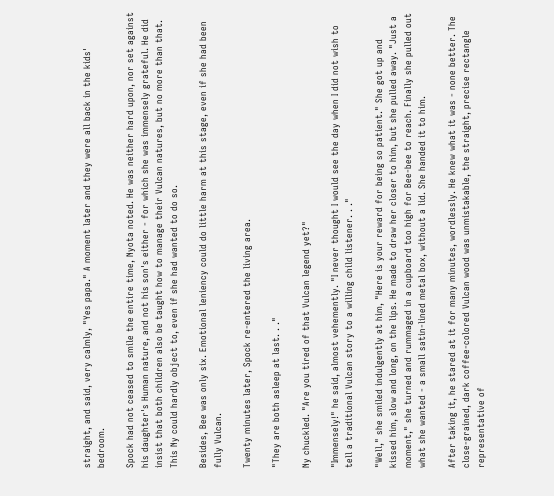straight, and said, very calmly, "Yes papa." A moment later and they were all back in the kids' bedroom.

Spock had not ceased to smile the entire time, Nyota noted. He was neither hard upon, nor set against his daughter's Human nature, and not his son's either - for which she was immensely grateful. He did insist that both children also be taught how to manage their Vulcan natures, but no more than that. This Ny could hardly object to, even if she had wanted to do so.

Besides, Bee was only six. Emotional leniency could do little harm at this stage, even if she had been fully Vulcan.

Twenty minutes later, Spock re-entered the living area.

"They are both asleep at last. . ."

Ny chuckled. "Are you tired of that Vulcan legend yet?"

"Immensely!" he said, almost vehemently. "I never thought I would see the day when I did not wish to tell a traditional Vulcan story to a willing child listener. . ."

"Well," she smiled indulgently at him, "Here is your reward for being so patient." She got up and kissed him, slow and long, on the lips. He made to draw her closer to him, but she pulled away. "Just a moment," she turned and rummaged in a cupboard too high for Bee-bee to reach. Finally she pulled out what she wanted - a small satin-lined metal box, without a lid. She handed it to him.

After taking it, he stared at it for many minutes, wordlessly. He knew what it was - none better. The close-grained, dark coffee-colored Vulcan wood was unmistakable, the straight, precise rectangle representative of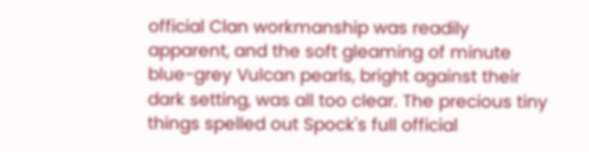official Clan workmanship was readily apparent, and the soft gleaming of minute blue-grey Vulcan pearls, bright against their dark setting, was all too clear. The precious tiny things spelled out Spock's full official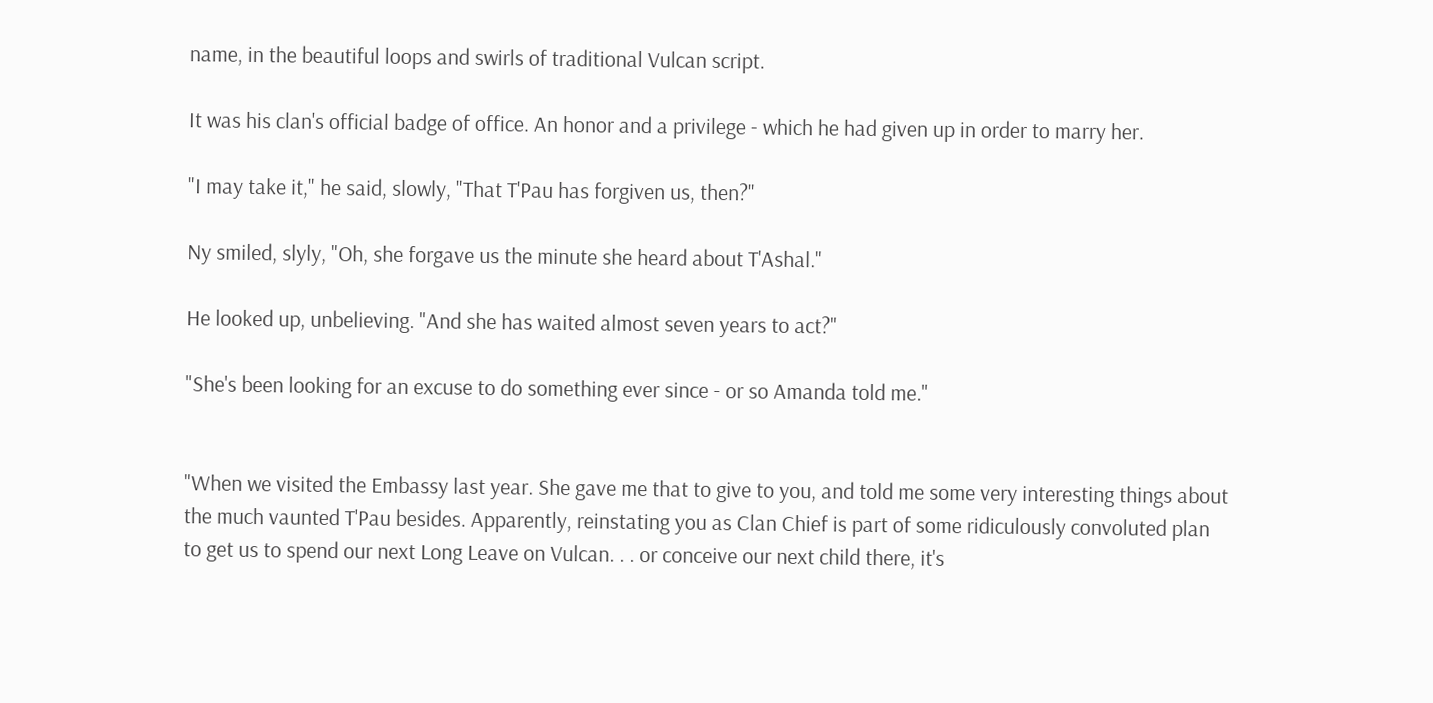name, in the beautiful loops and swirls of traditional Vulcan script.

It was his clan's official badge of office. An honor and a privilege - which he had given up in order to marry her.

"I may take it," he said, slowly, "That T'Pau has forgiven us, then?"

Ny smiled, slyly, "Oh, she forgave us the minute she heard about T'Ashal."

He looked up, unbelieving. "And she has waited almost seven years to act?"

"She's been looking for an excuse to do something ever since - or so Amanda told me."


"When we visited the Embassy last year. She gave me that to give to you, and told me some very interesting things about the much vaunted T'Pau besides. Apparently, reinstating you as Clan Chief is part of some ridiculously convoluted plan to get us to spend our next Long Leave on Vulcan. . . or conceive our next child there, it's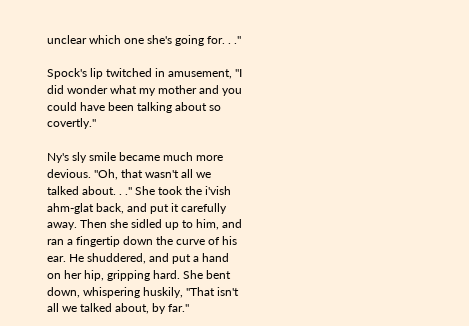unclear which one she's going for. . ."

Spock's lip twitched in amusement, "I did wonder what my mother and you could have been talking about so covertly."

Ny's sly smile became much more devious. "Oh, that wasn't all we talked about. . ." She took the i'vish ahm-glat back, and put it carefully away. Then she sidled up to him, and ran a fingertip down the curve of his ear. He shuddered, and put a hand on her hip, gripping hard. She bent down, whispering huskily, "That isn't all we talked about, by far."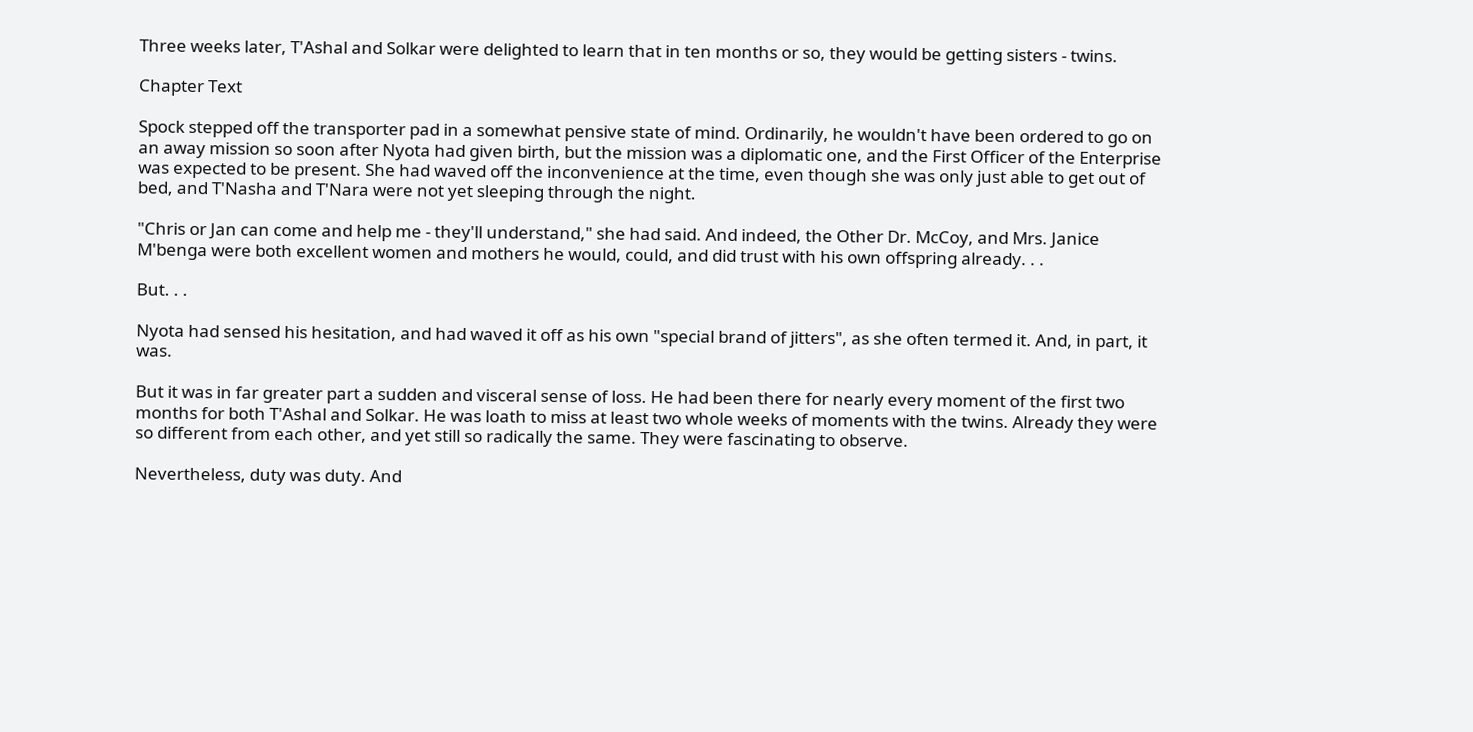Three weeks later, T'Ashal and Solkar were delighted to learn that in ten months or so, they would be getting sisters - twins.

Chapter Text

Spock stepped off the transporter pad in a somewhat pensive state of mind. Ordinarily, he wouldn't have been ordered to go on an away mission so soon after Nyota had given birth, but the mission was a diplomatic one, and the First Officer of the Enterprise was expected to be present. She had waved off the inconvenience at the time, even though she was only just able to get out of bed, and T'Nasha and T'Nara were not yet sleeping through the night.

"Chris or Jan can come and help me - they'll understand," she had said. And indeed, the Other Dr. McCoy, and Mrs. Janice M'benga were both excellent women and mothers he would, could, and did trust with his own offspring already. . .

But. . .

Nyota had sensed his hesitation, and had waved it off as his own "special brand of jitters", as she often termed it. And, in part, it was.

But it was in far greater part a sudden and visceral sense of loss. He had been there for nearly every moment of the first two months for both T'Ashal and Solkar. He was loath to miss at least two whole weeks of moments with the twins. Already they were so different from each other, and yet still so radically the same. They were fascinating to observe.

Nevertheless, duty was duty. And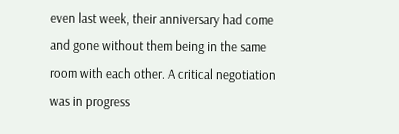even last week, their anniversary had come and gone without them being in the same room with each other. A critical negotiation was in progress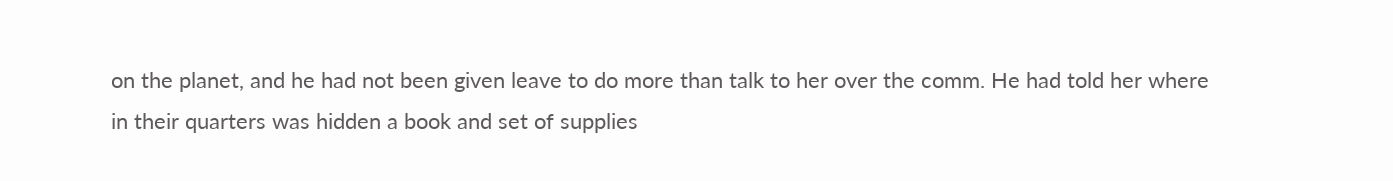on the planet, and he had not been given leave to do more than talk to her over the comm. He had told her where in their quarters was hidden a book and set of supplies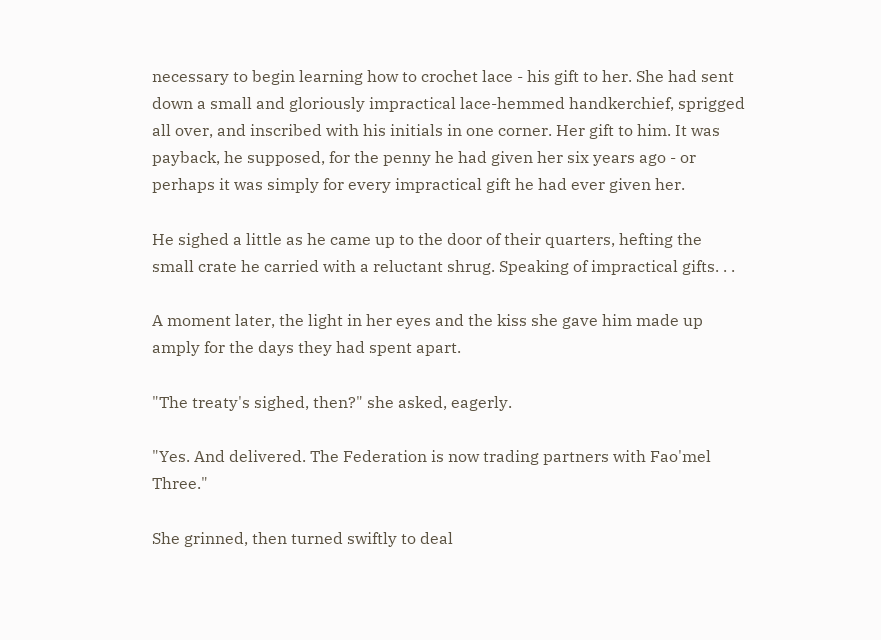necessary to begin learning how to crochet lace - his gift to her. She had sent down a small and gloriously impractical lace-hemmed handkerchief, sprigged all over, and inscribed with his initials in one corner. Her gift to him. It was payback, he supposed, for the penny he had given her six years ago - or perhaps it was simply for every impractical gift he had ever given her.

He sighed a little as he came up to the door of their quarters, hefting the small crate he carried with a reluctant shrug. Speaking of impractical gifts. . .

A moment later, the light in her eyes and the kiss she gave him made up amply for the days they had spent apart.

"The treaty's sighed, then?" she asked, eagerly.

"Yes. And delivered. The Federation is now trading partners with Fao'mel Three."

She grinned, then turned swiftly to deal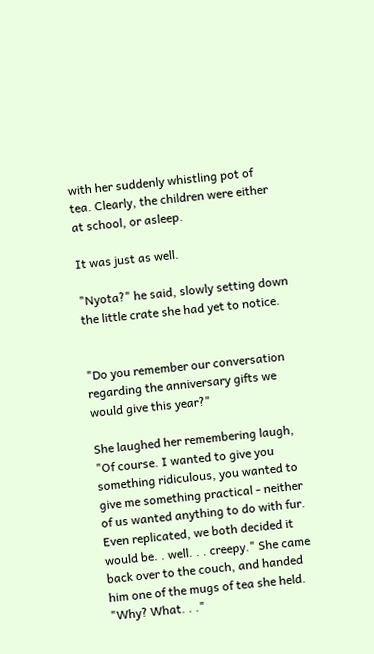with her suddenly whistling pot of tea. Clearly, the children were either at school, or asleep.

It was just as well.

"Nyota?" he said, slowly setting down the little crate she had yet to notice.


"Do you remember our conversation regarding the anniversary gifts we would give this year?"

She laughed her remembering laugh, "Of course. I wanted to give you something ridiculous, you wanted to give me something practical - neither of us wanted anything to do with fur. Even replicated, we both decided it would be. . well. . . creepy." She came back over to the couch, and handed him one of the mugs of tea she held. "Why? What. . ."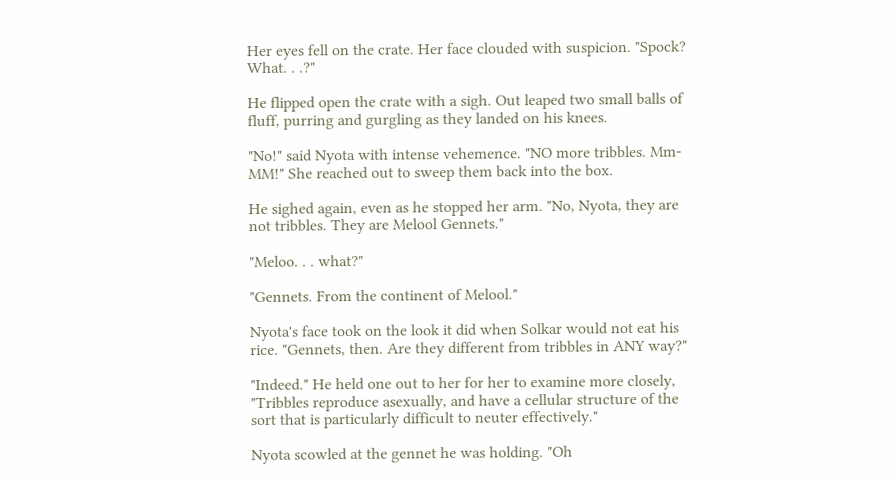Her eyes fell on the crate. Her face clouded with suspicion. "Spock? What. . .?"

He flipped open the crate with a sigh. Out leaped two small balls of fluff, purring and gurgling as they landed on his knees.

"No!" said Nyota with intense vehemence. "NO more tribbles. Mm-MM!" She reached out to sweep them back into the box.

He sighed again, even as he stopped her arm. "No, Nyota, they are not tribbles. They are Melool Gennets."

"Meloo. . . what?"

"Gennets. From the continent of Melool."

Nyota's face took on the look it did when Solkar would not eat his rice. "Gennets, then. Are they different from tribbles in ANY way?"

"Indeed." He held one out to her for her to examine more closely, "Tribbles reproduce asexually, and have a cellular structure of the sort that is particularly difficult to neuter effectively."

Nyota scowled at the gennet he was holding. "Oh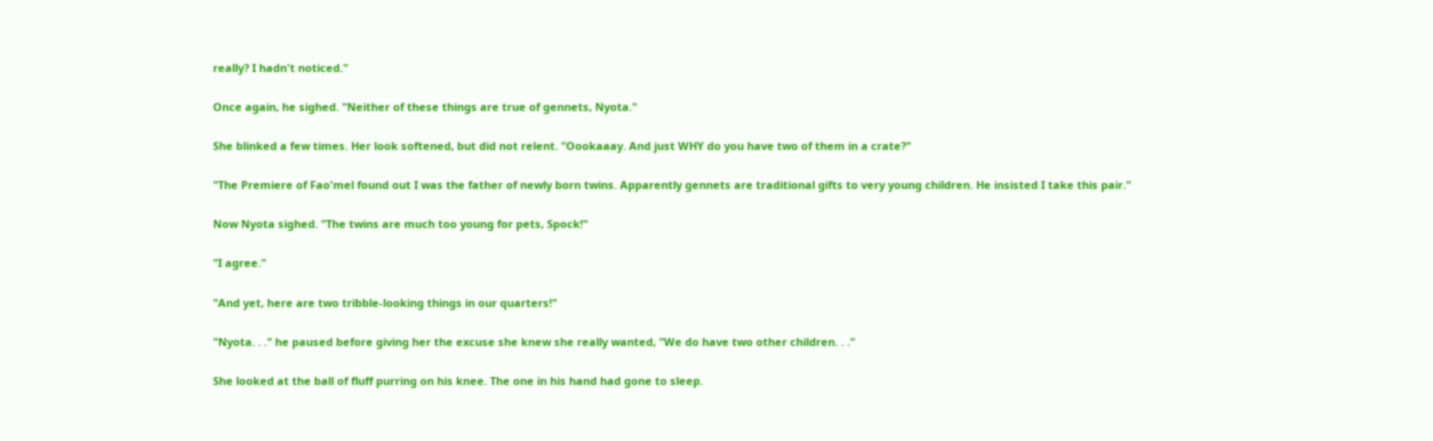really? I hadn't noticed."

Once again, he sighed. "Neither of these things are true of gennets, Nyota."

She blinked a few times. Her look softened, but did not relent. "Oookaaay. And just WHY do you have two of them in a crate?"

"The Premiere of Fao'mel found out I was the father of newly born twins. Apparently gennets are traditional gifts to very young children. He insisted I take this pair."

Now Nyota sighed. "The twins are much too young for pets, Spock!"

"I agree."

"And yet, here are two tribble-looking things in our quarters!"

"Nyota. . ." he paused before giving her the excuse she knew she really wanted, "We do have two other children. . ."

She looked at the ball of fluff purring on his knee. The one in his hand had gone to sleep.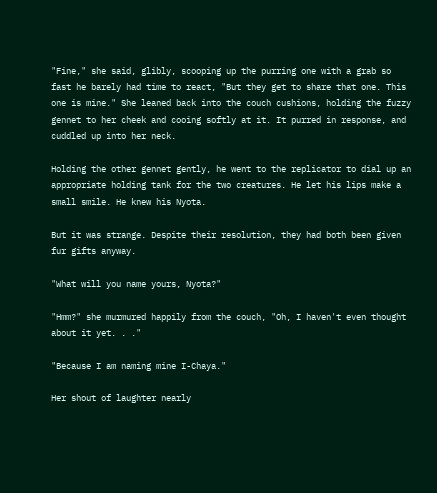"Fine," she said, glibly, scooping up the purring one with a grab so fast he barely had time to react, "But they get to share that one. This one is mine." She leaned back into the couch cushions, holding the fuzzy gennet to her cheek and cooing softly at it. It purred in response, and cuddled up into her neck.

Holding the other gennet gently, he went to the replicator to dial up an appropriate holding tank for the two creatures. He let his lips make a small smile. He knew his Nyota.

But it was strange. Despite their resolution, they had both been given fur gifts anyway.

"What will you name yours, Nyota?"

"Hmm?" she murmured happily from the couch, "Oh, I haven't even thought about it yet. . ."

"Because I am naming mine I-Chaya."

Her shout of laughter nearly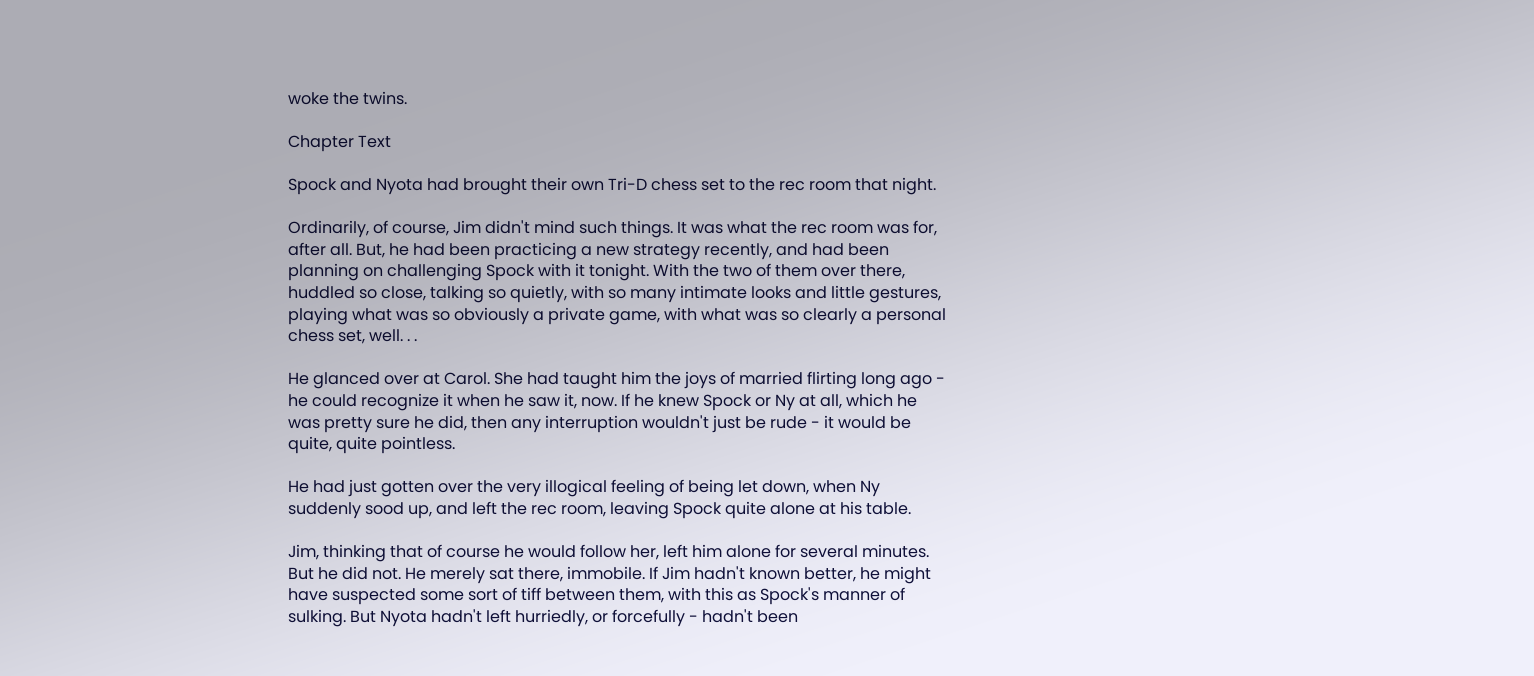woke the twins.

Chapter Text

Spock and Nyota had brought their own Tri-D chess set to the rec room that night.

Ordinarily, of course, Jim didn't mind such things. It was what the rec room was for, after all. But, he had been practicing a new strategy recently, and had been planning on challenging Spock with it tonight. With the two of them over there, huddled so close, talking so quietly, with so many intimate looks and little gestures, playing what was so obviously a private game, with what was so clearly a personal chess set, well. . .

He glanced over at Carol. She had taught him the joys of married flirting long ago - he could recognize it when he saw it, now. If he knew Spock or Ny at all, which he was pretty sure he did, then any interruption wouldn't just be rude - it would be quite, quite pointless.

He had just gotten over the very illogical feeling of being let down, when Ny suddenly sood up, and left the rec room, leaving Spock quite alone at his table.

Jim, thinking that of course he would follow her, left him alone for several minutes. But he did not. He merely sat there, immobile. If Jim hadn't known better, he might have suspected some sort of tiff between them, with this as Spock's manner of sulking. But Nyota hadn't left hurriedly, or forcefully - hadn't been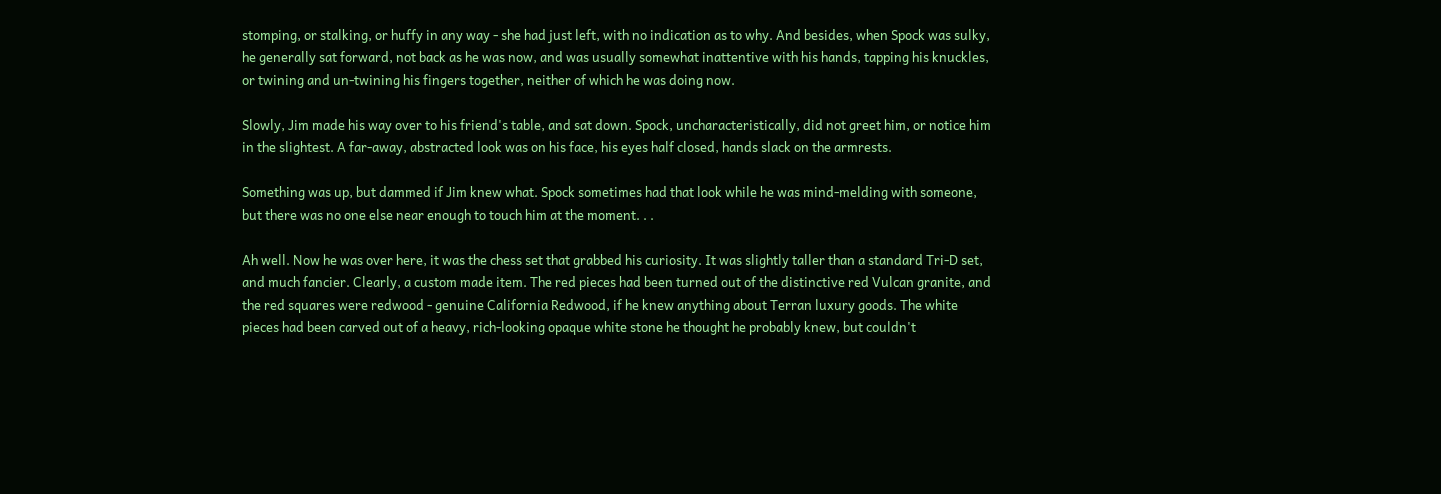stomping, or stalking, or huffy in any way - she had just left, with no indication as to why. And besides, when Spock was sulky, he generally sat forward, not back as he was now, and was usually somewhat inattentive with his hands, tapping his knuckles, or twining and un-twining his fingers together, neither of which he was doing now.

Slowly, Jim made his way over to his friend's table, and sat down. Spock, uncharacteristically, did not greet him, or notice him in the slightest. A far-away, abstracted look was on his face, his eyes half closed, hands slack on the armrests.

Something was up, but dammed if Jim knew what. Spock sometimes had that look while he was mind-melding with someone, but there was no one else near enough to touch him at the moment. . .

Ah well. Now he was over here, it was the chess set that grabbed his curiosity. It was slightly taller than a standard Tri-D set, and much fancier. Clearly, a custom made item. The red pieces had been turned out of the distinctive red Vulcan granite, and the red squares were redwood - genuine California Redwood, if he knew anything about Terran luxury goods. The white pieces had been carved out of a heavy, rich-looking opaque white stone he thought he probably knew, but couldn't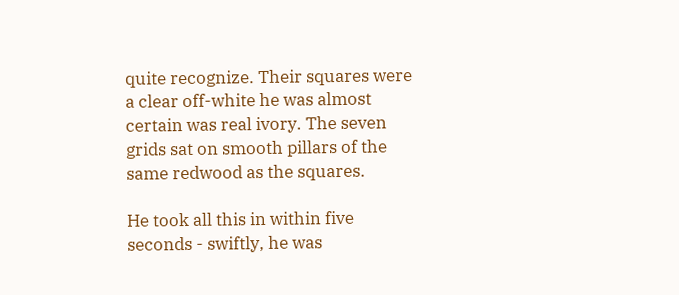quite recognize. Their squares were a clear off-white he was almost certain was real ivory. The seven grids sat on smooth pillars of the same redwood as the squares.

He took all this in within five seconds - swiftly, he was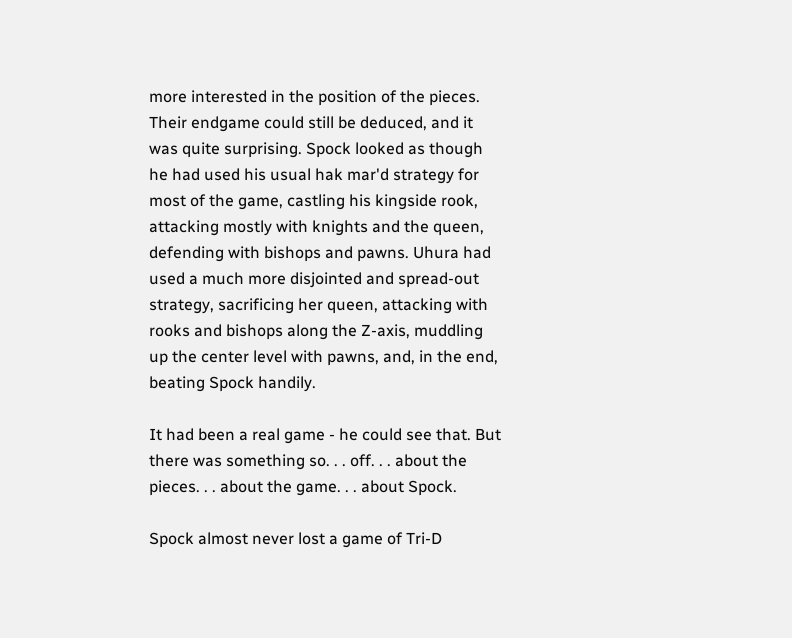more interested in the position of the pieces. Their endgame could still be deduced, and it was quite surprising. Spock looked as though he had used his usual hak mar'd strategy for most of the game, castling his kingside rook, attacking mostly with knights and the queen, defending with bishops and pawns. Uhura had used a much more disjointed and spread-out strategy, sacrificing her queen, attacking with rooks and bishops along the Z-axis, muddling up the center level with pawns, and, in the end, beating Spock handily.

It had been a real game - he could see that. But there was something so. . . off. . . about the pieces. . . about the game. . . about Spock.

Spock almost never lost a game of Tri-D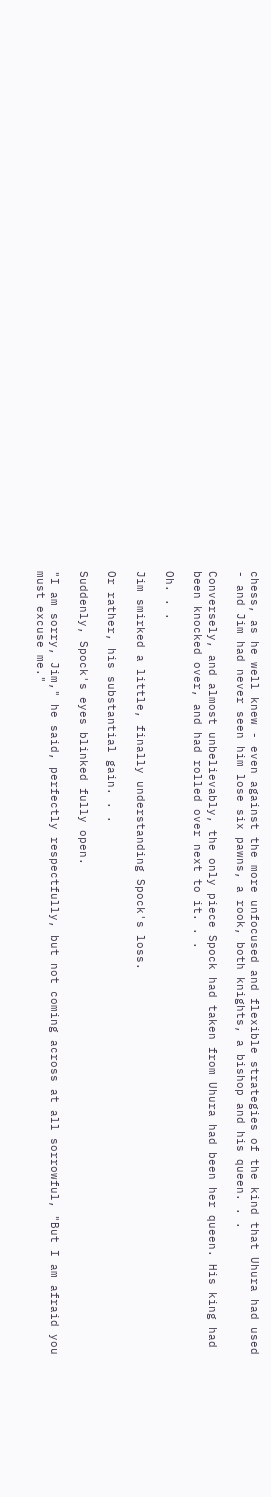chess, as he well knew - even against the more unfocused and flexible strategies of the kind that Uhura had used - and Jim had never seen him lose six pawns, a rook, both knights, a bishop and his queen. . .

Conversely, and almost unbelievably, the only piece Spock had taken from Uhura had been her queen. His king had been knocked over, and had rolled over next to it. . .

Oh. . .

Jim smirked a little, finally understanding Spock's loss.

Or rather, his substantial gain. . .

Suddenly, Spock's eyes blinked fully open.

"I am sorry, Jim," he said, perfectly respectfully, but not coming across at all sorrowful, "But I am afraid you must excuse me."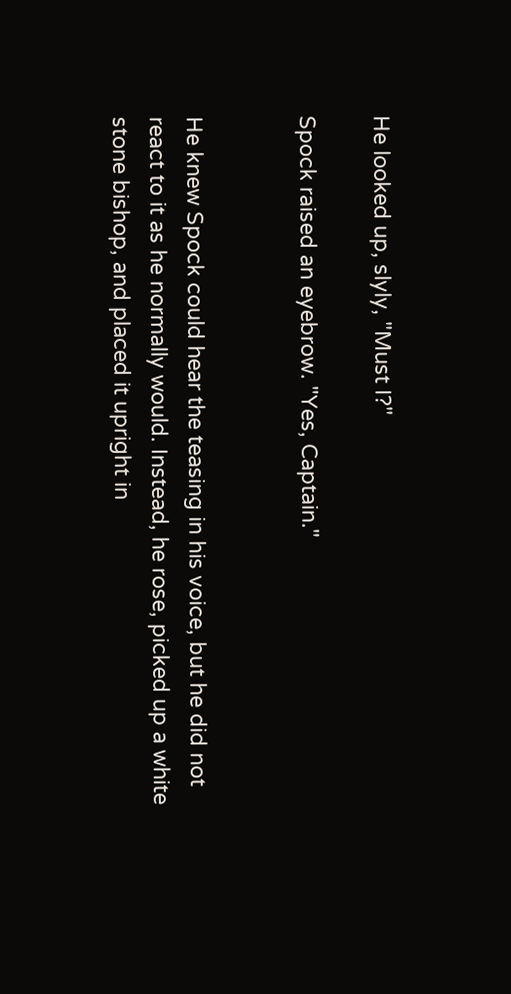He looked up, slyly, "Must I?"

Spock raised an eyebrow. "Yes, Captain."


He knew Spock could hear the teasing in his voice, but he did not react to it as he normally would. Instead, he rose, picked up a white stone bishop, and placed it upright in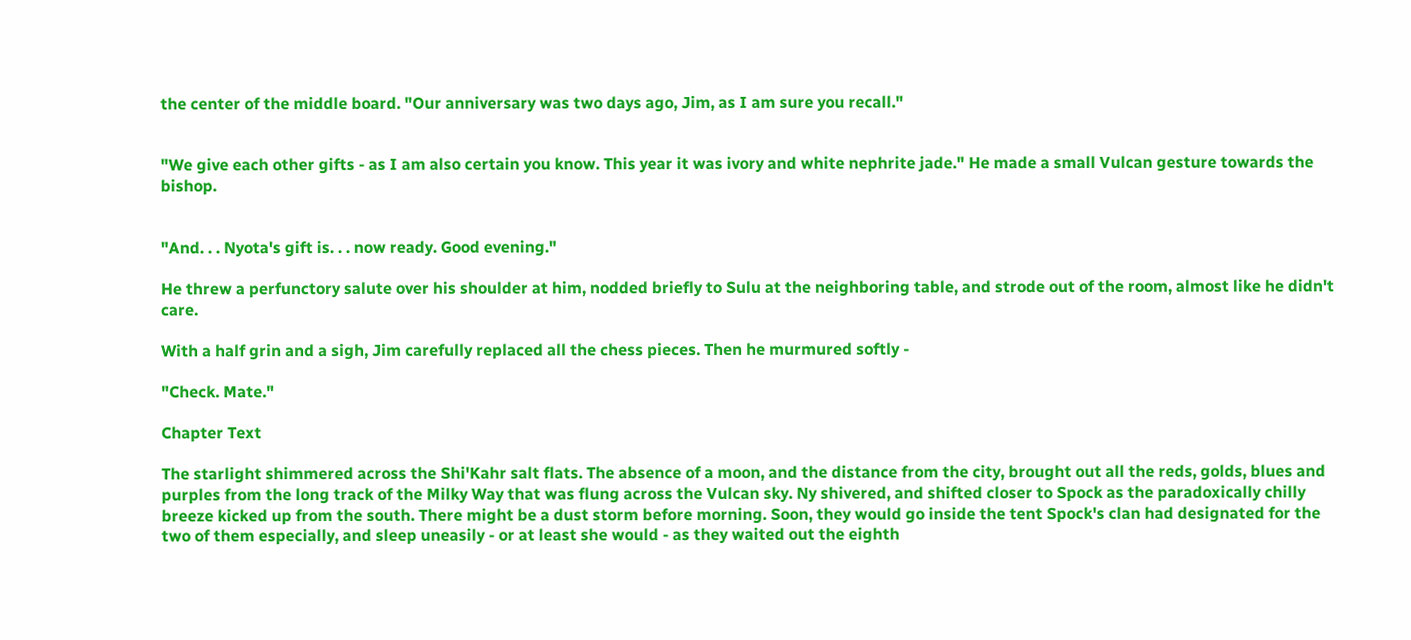the center of the middle board. "Our anniversary was two days ago, Jim, as I am sure you recall."


"We give each other gifts - as I am also certain you know. This year it was ivory and white nephrite jade." He made a small Vulcan gesture towards the bishop.


"And. . . Nyota's gift is. . . now ready. Good evening."

He threw a perfunctory salute over his shoulder at him, nodded briefly to Sulu at the neighboring table, and strode out of the room, almost like he didn't care.

With a half grin and a sigh, Jim carefully replaced all the chess pieces. Then he murmured softly -

"Check. Mate."

Chapter Text

The starlight shimmered across the Shi'Kahr salt flats. The absence of a moon, and the distance from the city, brought out all the reds, golds, blues and purples from the long track of the Milky Way that was flung across the Vulcan sky. Ny shivered, and shifted closer to Spock as the paradoxically chilly breeze kicked up from the south. There might be a dust storm before morning. Soon, they would go inside the tent Spock's clan had designated for the two of them especially, and sleep uneasily - or at least she would - as they waited out the eighth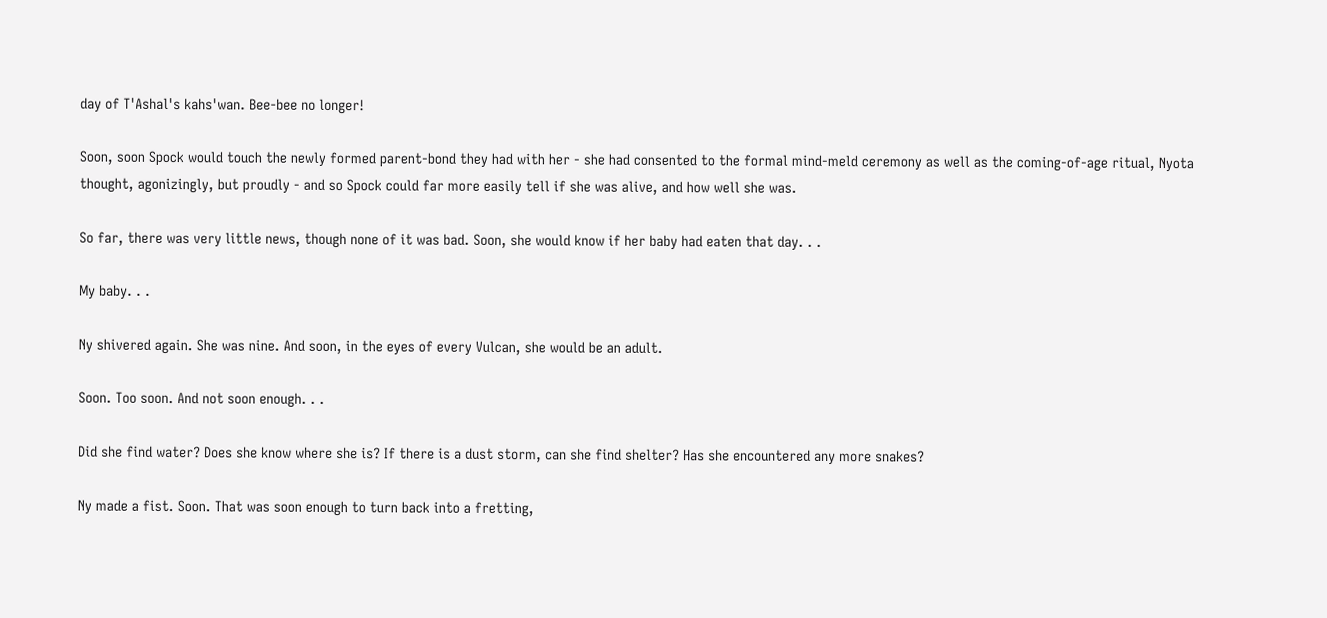day of T'Ashal's kahs'wan. Bee-bee no longer!

Soon, soon Spock would touch the newly formed parent-bond they had with her - she had consented to the formal mind-meld ceremony as well as the coming-of-age ritual, Nyota thought, agonizingly, but proudly - and so Spock could far more easily tell if she was alive, and how well she was.

So far, there was very little news, though none of it was bad. Soon, she would know if her baby had eaten that day. . .

My baby. . .

Ny shivered again. She was nine. And soon, in the eyes of every Vulcan, she would be an adult.

Soon. Too soon. And not soon enough. . .

Did she find water? Does she know where she is? If there is a dust storm, can she find shelter? Has she encountered any more snakes?

Ny made a fist. Soon. That was soon enough to turn back into a fretting,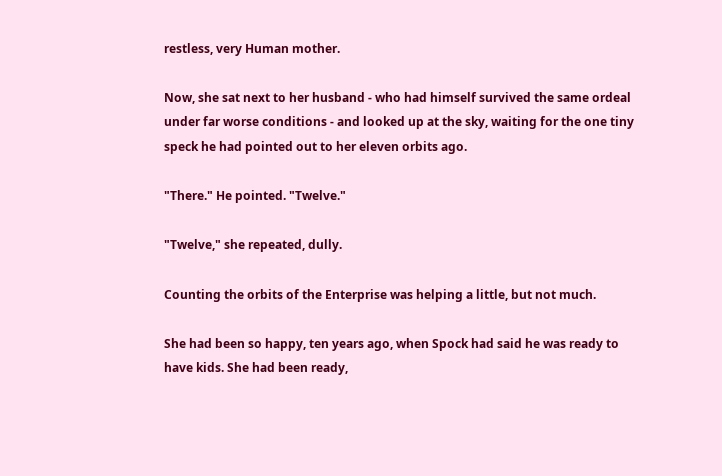restless, very Human mother.

Now, she sat next to her husband - who had himself survived the same ordeal under far worse conditions - and looked up at the sky, waiting for the one tiny speck he had pointed out to her eleven orbits ago.

"There." He pointed. "Twelve."

"Twelve," she repeated, dully.

Counting the orbits of the Enterprise was helping a little, but not much.

She had been so happy, ten years ago, when Spock had said he was ready to have kids. She had been ready,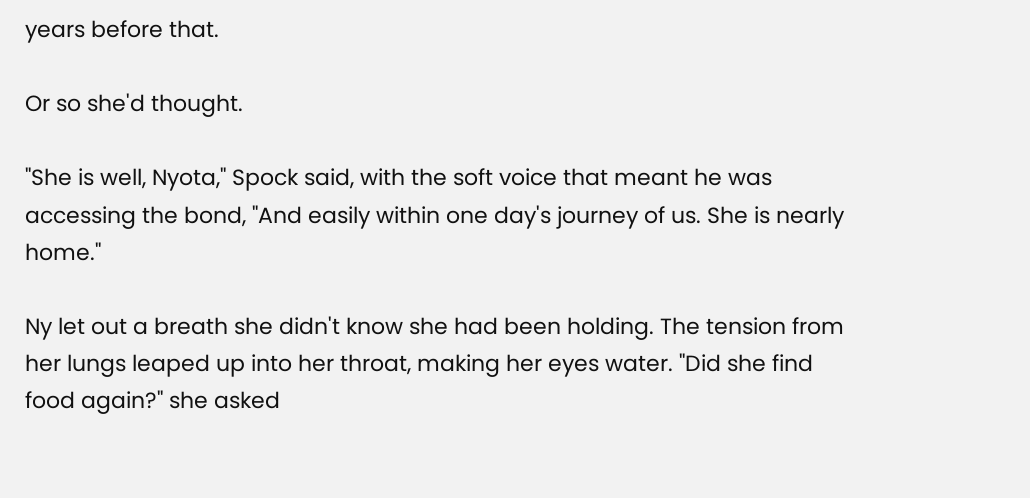years before that.

Or so she'd thought.

"She is well, Nyota," Spock said, with the soft voice that meant he was accessing the bond, "And easily within one day's journey of us. She is nearly home."

Ny let out a breath she didn't know she had been holding. The tension from her lungs leaped up into her throat, making her eyes water. "Did she find food again?" she asked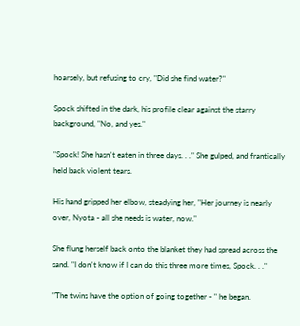hoarsely, but refusing to cry, "Did she find water?"

Spock shifted in the dark, his profile clear against the starry background, "No, and yes."

"Spock! She hasn't eaten in three days. . ." She gulped, and frantically held back violent tears.

His hand gripped her elbow, steadying her, "Her journey is nearly over, Nyota - all she needs is water, now."

She flung herself back onto the blanket they had spread across the sand. "I don't know if I can do this three more times, Spock. . ."

"The twins have the option of going together - " he began.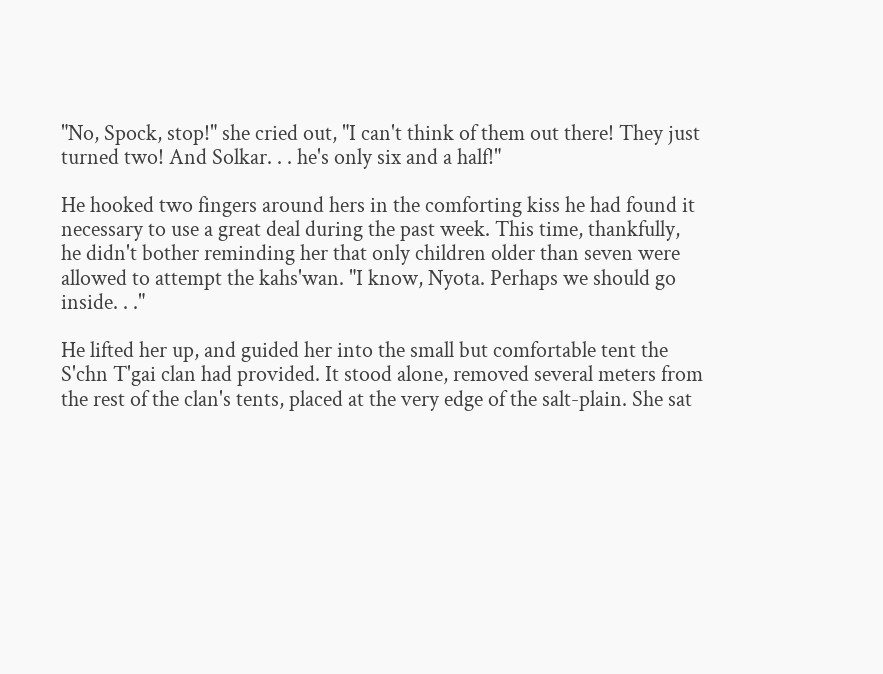"No, Spock, stop!" she cried out, "I can't think of them out there! They just turned two! And Solkar. . . he's only six and a half!"

He hooked two fingers around hers in the comforting kiss he had found it necessary to use a great deal during the past week. This time, thankfully, he didn't bother reminding her that only children older than seven were allowed to attempt the kahs'wan. "I know, Nyota. Perhaps we should go inside. . ."

He lifted her up, and guided her into the small but comfortable tent the S'chn T'gai clan had provided. It stood alone, removed several meters from the rest of the clan's tents, placed at the very edge of the salt-plain. She sat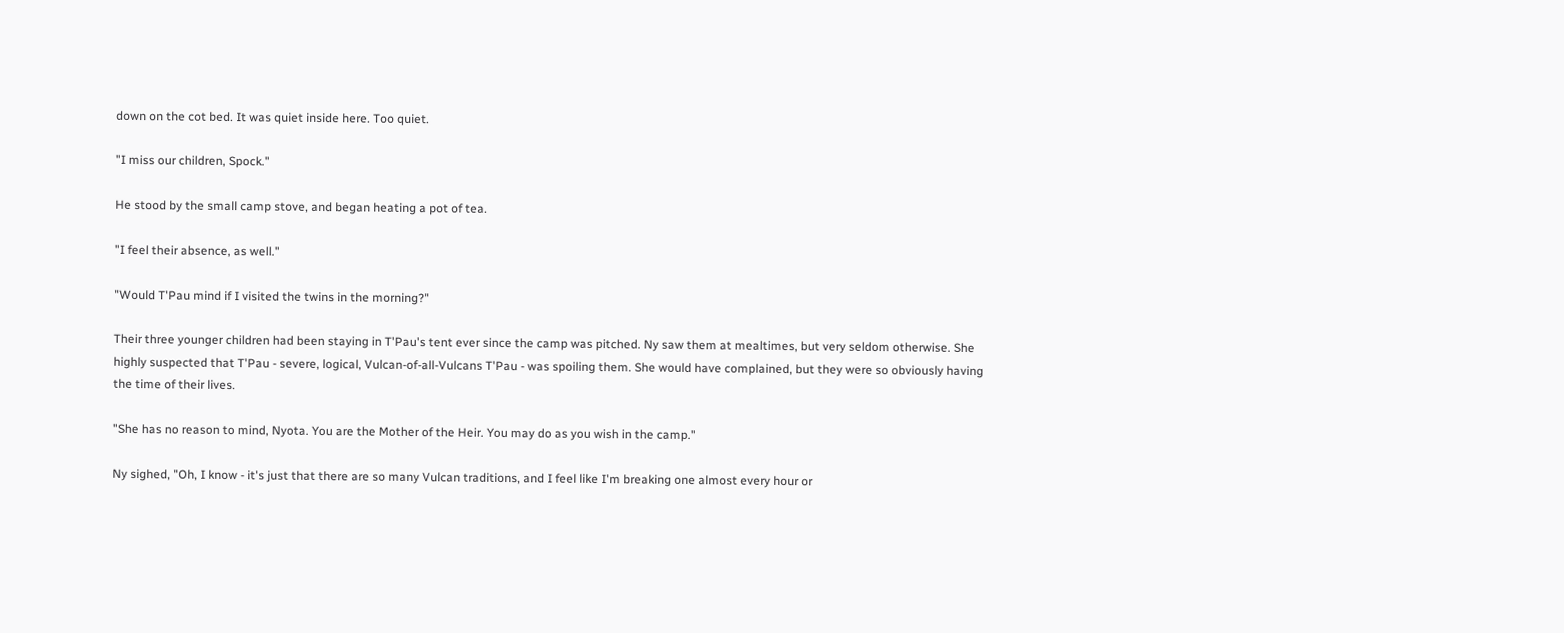down on the cot bed. It was quiet inside here. Too quiet.

"I miss our children, Spock."

He stood by the small camp stove, and began heating a pot of tea.

"I feel their absence, as well."

"Would T'Pau mind if I visited the twins in the morning?"

Their three younger children had been staying in T'Pau's tent ever since the camp was pitched. Ny saw them at mealtimes, but very seldom otherwise. She highly suspected that T'Pau - severe, logical, Vulcan-of-all-Vulcans T'Pau - was spoiling them. She would have complained, but they were so obviously having the time of their lives.

"She has no reason to mind, Nyota. You are the Mother of the Heir. You may do as you wish in the camp."

Ny sighed, "Oh, I know - it's just that there are so many Vulcan traditions, and I feel like I'm breaking one almost every hour or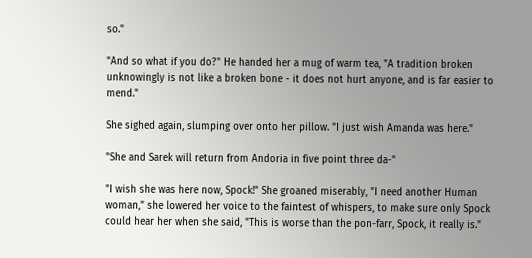so."

"And so what if you do?" He handed her a mug of warm tea, "A tradition broken unknowingly is not like a broken bone - it does not hurt anyone, and is far easier to mend."

She sighed again, slumping over onto her pillow. "I just wish Amanda was here."

"She and Sarek will return from Andoria in five point three da-"

"I wish she was here now, Spock!" She groaned miserably, "I need another Human woman," she lowered her voice to the faintest of whispers, to make sure only Spock could hear her when she said, "This is worse than the pon-farr, Spock, it really is."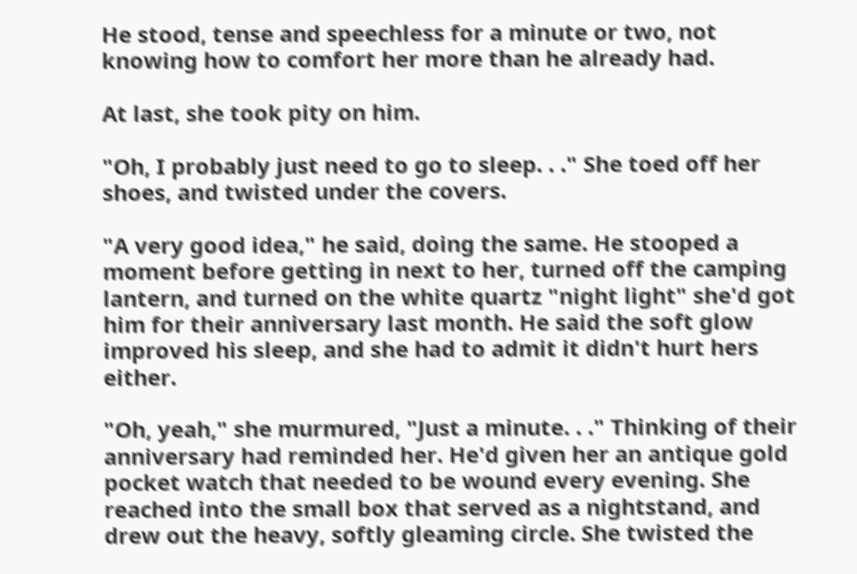He stood, tense and speechless for a minute or two, not knowing how to comfort her more than he already had.

At last, she took pity on him.

"Oh, I probably just need to go to sleep. . ." She toed off her shoes, and twisted under the covers.

"A very good idea," he said, doing the same. He stooped a moment before getting in next to her, turned off the camping lantern, and turned on the white quartz "night light" she'd got him for their anniversary last month. He said the soft glow improved his sleep, and she had to admit it didn't hurt hers either.

"Oh, yeah," she murmured, "Just a minute. . ." Thinking of their anniversary had reminded her. He'd given her an antique gold pocket watch that needed to be wound every evening. She reached into the small box that served as a nightstand, and drew out the heavy, softly gleaming circle. She twisted the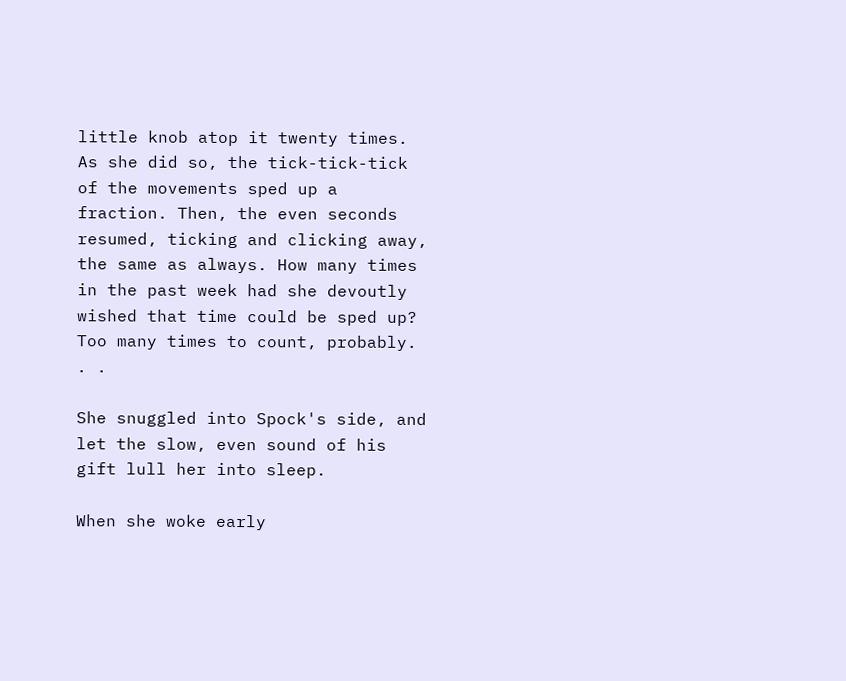little knob atop it twenty times. As she did so, the tick-tick-tick of the movements sped up a fraction. Then, the even seconds resumed, ticking and clicking away, the same as always. How many times in the past week had she devoutly wished that time could be sped up? Too many times to count, probably. . .

She snuggled into Spock's side, and let the slow, even sound of his gift lull her into sleep.

When she woke early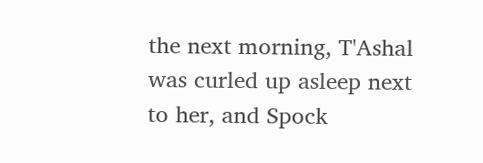the next morning, T'Ashal was curled up asleep next to her, and Spock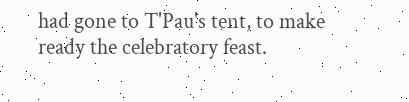had gone to T'Pau's tent, to make ready the celebratory feast.